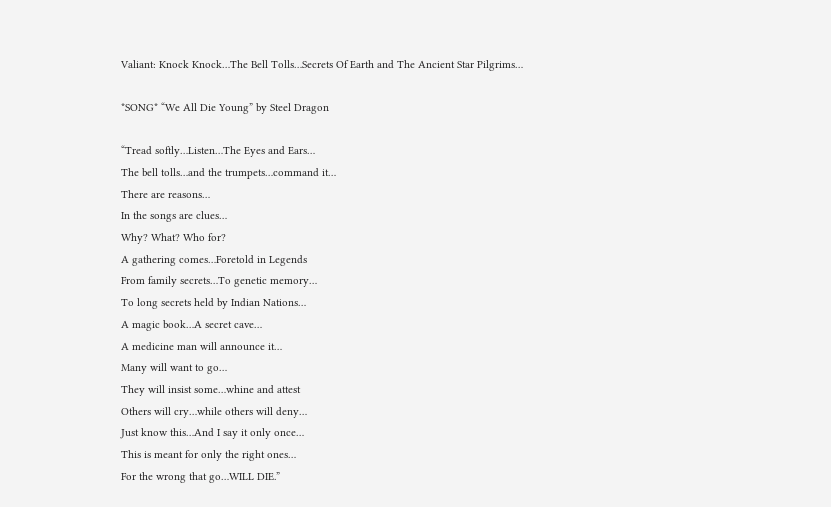Valiant: Knock Knock…The Bell Tolls…Secrets Of Earth and The Ancient Star Pilgrims…

*SONG* “We All Die Young” by Steel Dragon

“Tread softly…Listen…The Eyes and Ears…
The bell tolls…and the trumpets…command it…
There are reasons…
In the songs are clues…
Why? What? Who for?
A gathering comes…Foretold in Legends
From family secrets…To genetic memory…
To long secrets held by Indian Nations…
A magic book…A secret cave…
A medicine man will announce it…
Many will want to go…
They will insist some…whine and attest
Others will cry…while others will deny…
Just know this…And I say it only once…
This is meant for only the right ones…
For the wrong that go…WILL DIE.”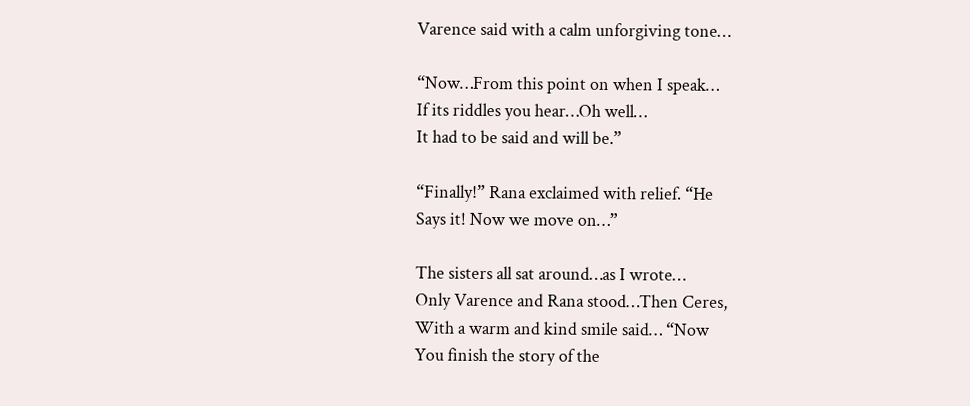Varence said with a calm unforgiving tone…

“Now…From this point on when I speak…
If its riddles you hear…Oh well…
It had to be said and will be.”

“Finally!” Rana exclaimed with relief. “He
Says it! Now we move on…”

The sisters all sat around…as I wrote…
Only Varence and Rana stood…Then Ceres,
With a warm and kind smile said… “Now
You finish the story of the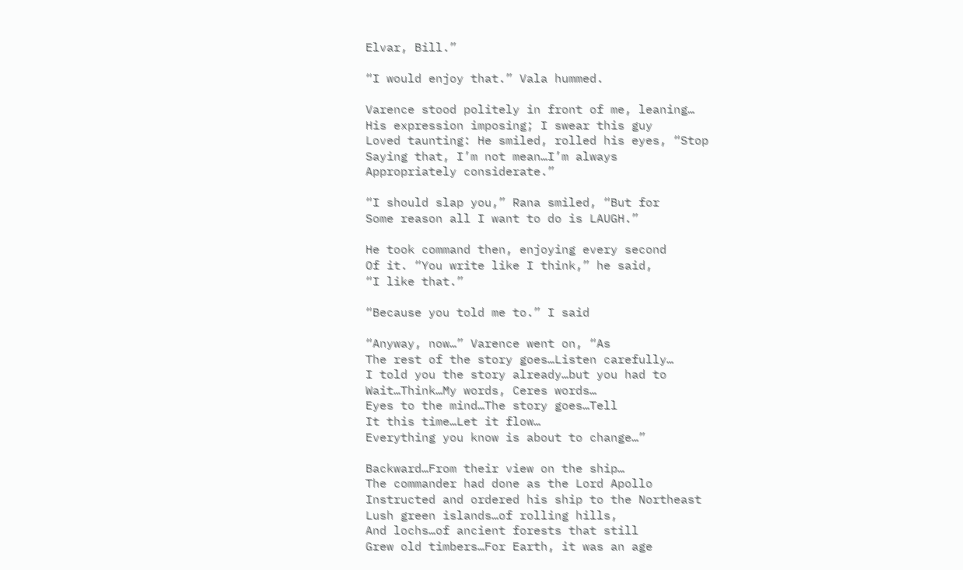Elvar, Bill.”

“I would enjoy that.” Vala hummed.

Varence stood politely in front of me, leaning…
His expression imposing; I swear this guy
Loved taunting: He smiled, rolled his eyes, “Stop
Saying that, I’m not mean…I’m always
Appropriately considerate.”

“I should slap you,” Rana smiled, “But for
Some reason all I want to do is LAUGH.”

He took command then, enjoying every second
Of it. “You write like I think,” he said,
“I like that.”

“Because you told me to.” I said

“Anyway, now…” Varence went on, “As
The rest of the story goes…Listen carefully…
I told you the story already…but you had to
Wait…Think…My words, Ceres words…
Eyes to the mind…The story goes…Tell
It this time…Let it flow…
Everything you know is about to change…”

Backward…From their view on the ship…
The commander had done as the Lord Apollo
Instructed and ordered his ship to the Northeast
Lush green islands…of rolling hills,
And lochs…of ancient forests that still
Grew old timbers…For Earth, it was an age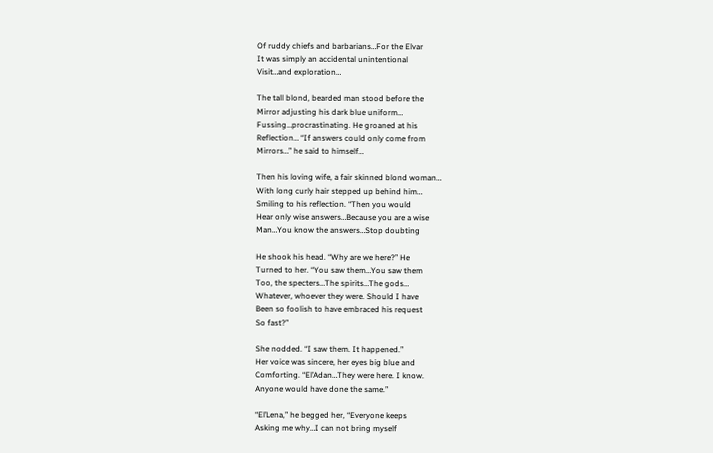Of ruddy chiefs and barbarians…For the Elvar
It was simply an accidental unintentional
Visit…and exploration…

The tall blond, bearded man stood before the
Mirror adjusting his dark blue uniform…
Fussing…procrastinating. He groaned at his
Reflection… “If answers could only come from
Mirrors…” he said to himself…

Then his loving wife, a fair skinned blond woman…
With long curly hair stepped up behind him…
Smiling to his reflection. “Then you would
Hear only wise answers…Because you are a wise
Man…You know the answers…Stop doubting

He shook his head. “Why are we here?” He
Turned to her. “You saw them…You saw them
Too, the specters…The spirits…The gods…
Whatever, whoever they were. Should I have
Been so foolish to have embraced his request
So fast?”

She nodded. “I saw them. It happened.”
Her voice was sincere, her eyes big blue and
Comforting. “El’Adan…They were here. I know.
Anyone would have done the same.”

“El’Lena,” he begged her, “Everyone keeps
Asking me why…I can not bring myself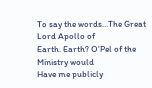To say the words…The Great Lord Apollo of
Earth. Earth? O’Pel of the Ministry would
Have me publicly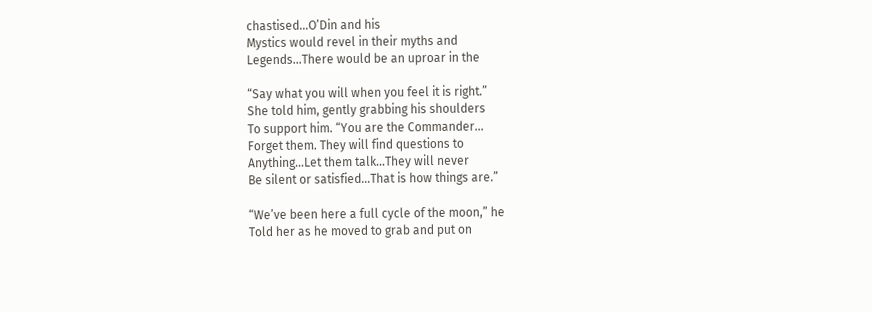chastised…O’Din and his
Mystics would revel in their myths and
Legends…There would be an uproar in the

“Say what you will when you feel it is right.”
She told him, gently grabbing his shoulders
To support him. “You are the Commander…
Forget them. They will find questions to
Anything…Let them talk…They will never
Be silent or satisfied…That is how things are.”

“We’ve been here a full cycle of the moon,” he
Told her as he moved to grab and put on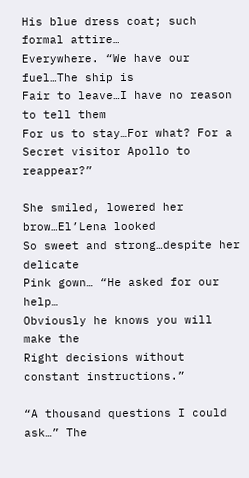His blue dress coat; such formal attire…
Everywhere. “We have our fuel…The ship is
Fair to leave…I have no reason to tell them
For us to stay…For what? For a
Secret visitor Apollo to reappear?”

She smiled, lowered her brow…El’Lena looked
So sweet and strong…despite her delicate
Pink gown… “He asked for our help…
Obviously he knows you will make the
Right decisions without constant instructions.”

“A thousand questions I could ask…” The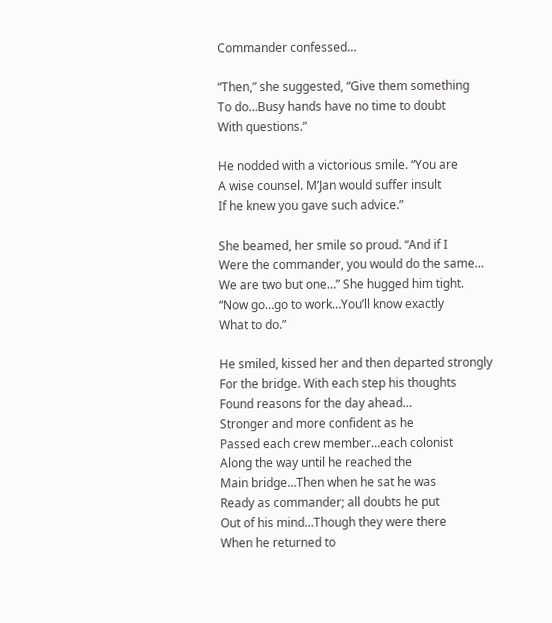Commander confessed…

“Then,” she suggested, “Give them something
To do…Busy hands have no time to doubt
With questions.”

He nodded with a victorious smile. “You are
A wise counsel. M’Jan would suffer insult
If he knew you gave such advice.”

She beamed, her smile so proud. “And if I
Were the commander, you would do the same…
We are two but one…” She hugged him tight.
“Now go…go to work…You’ll know exactly
What to do.”

He smiled, kissed her and then departed strongly
For the bridge. With each step his thoughts
Found reasons for the day ahead…
Stronger and more confident as he
Passed each crew member…each colonist
Along the way until he reached the
Main bridge…Then when he sat he was
Ready as commander; all doubts he put
Out of his mind…Though they were there
When he returned to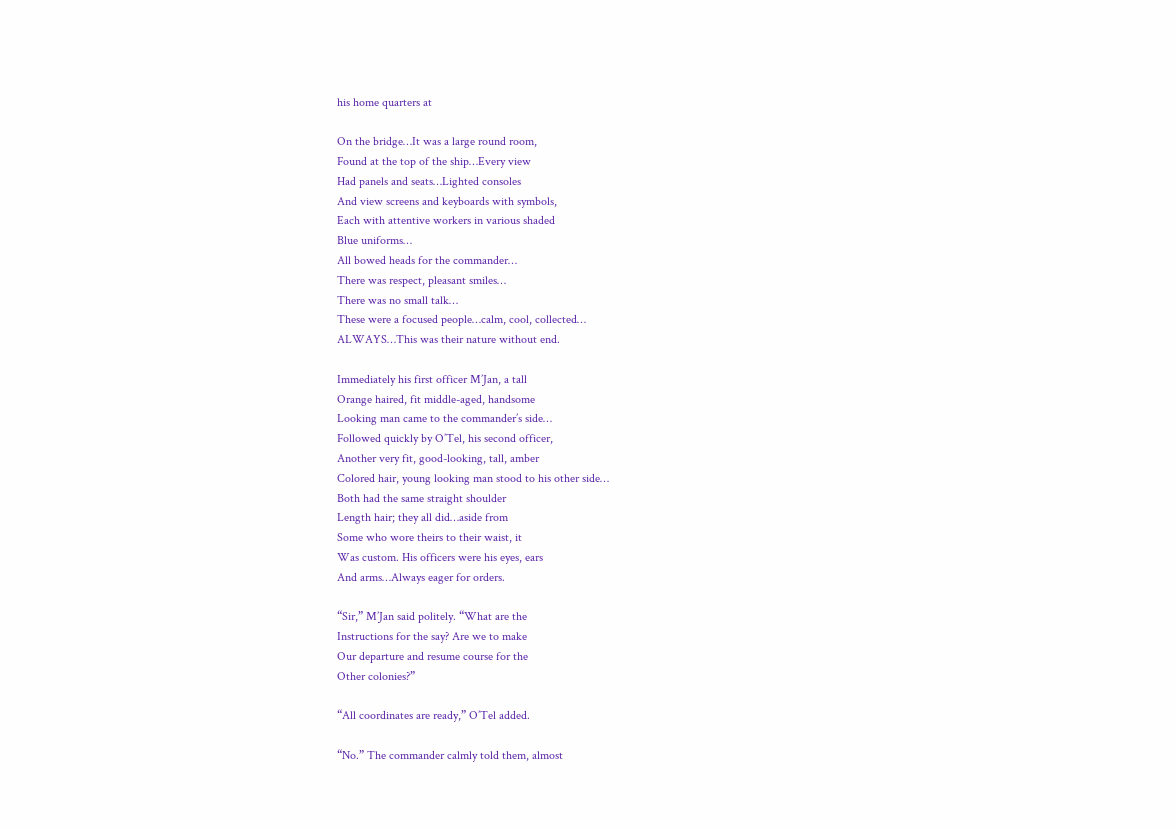his home quarters at

On the bridge…It was a large round room,
Found at the top of the ship…Every view
Had panels and seats…Lighted consoles
And view screens and keyboards with symbols,
Each with attentive workers in various shaded
Blue uniforms…
All bowed heads for the commander…
There was respect, pleasant smiles…
There was no small talk…
These were a focused people…calm, cool, collected…
ALWAYS…This was their nature without end.

Immediately his first officer M’Jan, a tall
Orange haired, fit middle-aged, handsome
Looking man came to the commander’s side…
Followed quickly by O’Tel, his second officer,
Another very fit, good-looking, tall, amber
Colored hair, young looking man stood to his other side…
Both had the same straight shoulder
Length hair; they all did…aside from
Some who wore theirs to their waist, it
Was custom. His officers were his eyes, ears
And arms…Always eager for orders.

“Sir,” M’Jan said politely. “What are the
Instructions for the say? Are we to make
Our departure and resume course for the
Other colonies?”

“All coordinates are ready,” O’Tel added.

“No.” The commander calmly told them, almost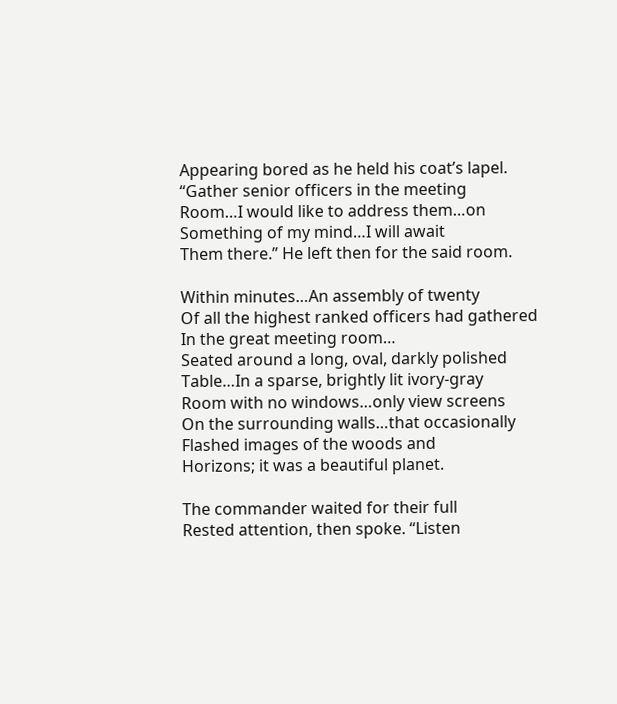Appearing bored as he held his coat’s lapel.
“Gather senior officers in the meeting
Room…I would like to address them…on
Something of my mind…I will await
Them there.” He left then for the said room.

Within minutes…An assembly of twenty
Of all the highest ranked officers had gathered
In the great meeting room…
Seated around a long, oval, darkly polished
Table…In a sparse, brightly lit ivory-gray
Room with no windows…only view screens
On the surrounding walls…that occasionally
Flashed images of the woods and
Horizons; it was a beautiful planet.

The commander waited for their full
Rested attention, then spoke. “Listen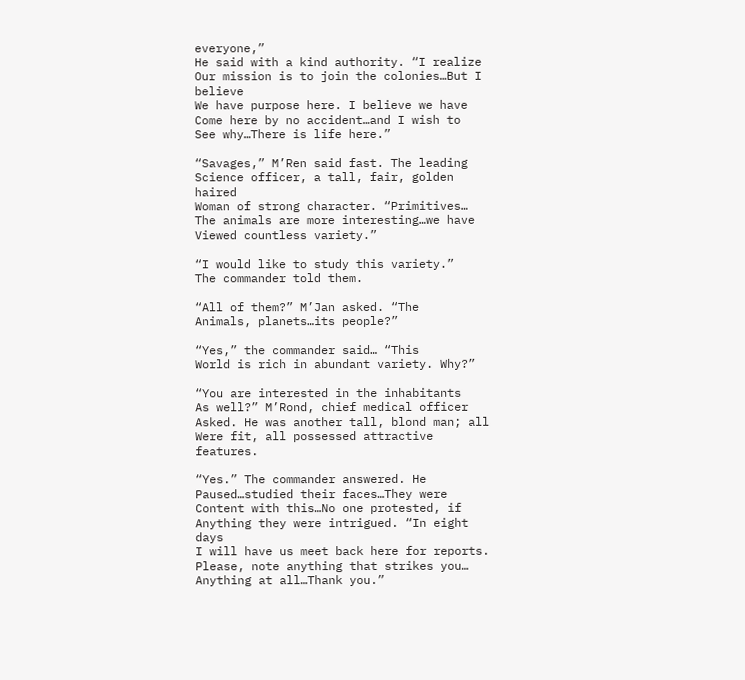everyone,”
He said with a kind authority. “I realize
Our mission is to join the colonies…But I believe
We have purpose here. I believe we have
Come here by no accident…and I wish to
See why…There is life here.”

“Savages,” M’Ren said fast. The leading
Science officer, a tall, fair, golden haired
Woman of strong character. “Primitives…
The animals are more interesting…we have
Viewed countless variety.”

“I would like to study this variety.”
The commander told them.

“All of them?” M’Jan asked. “The
Animals, planets…its people?”

“Yes,” the commander said… “This
World is rich in abundant variety. Why?”

“You are interested in the inhabitants
As well?” M’Rond, chief medical officer
Asked. He was another tall, blond man; all
Were fit, all possessed attractive features.

“Yes.” The commander answered. He
Paused…studied their faces…They were
Content with this…No one protested, if
Anything they were intrigued. “In eight days
I will have us meet back here for reports.
Please, note anything that strikes you…
Anything at all…Thank you.”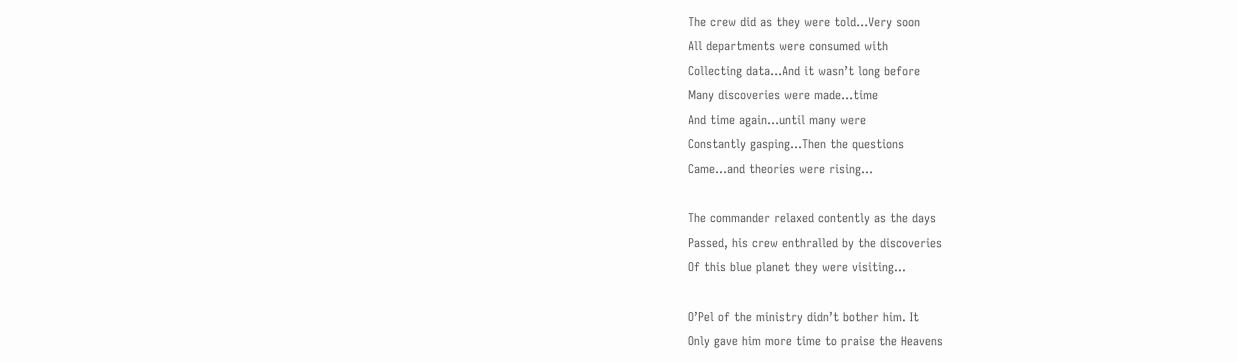The crew did as they were told…Very soon
All departments were consumed with
Collecting data…And it wasn’t long before
Many discoveries were made…time
And time again…until many were
Constantly gasping…Then the questions
Came…and theories were rising…

The commander relaxed contently as the days
Passed, his crew enthralled by the discoveries
Of this blue planet they were visiting…

O’Pel of the ministry didn’t bother him. It
Only gave him more time to praise the Heavens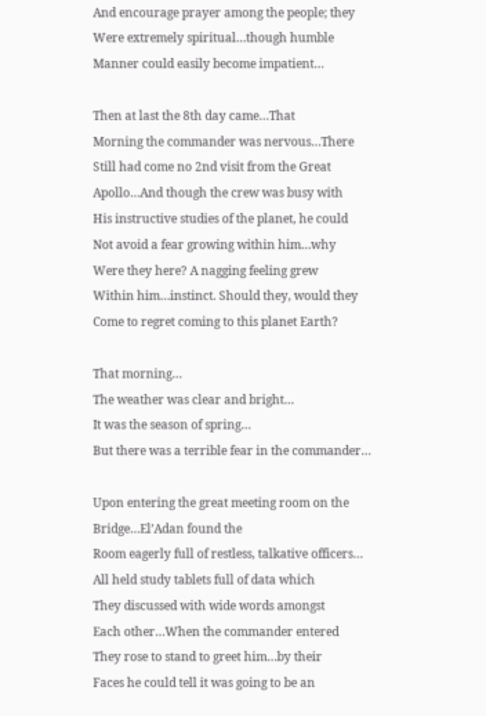And encourage prayer among the people; they
Were extremely spiritual…though humble
Manner could easily become impatient…

Then at last the 8th day came…That
Morning the commander was nervous…There
Still had come no 2nd visit from the Great
Apollo…And though the crew was busy with
His instructive studies of the planet, he could
Not avoid a fear growing within him…why
Were they here? A nagging feeling grew
Within him…instinct. Should they, would they
Come to regret coming to this planet Earth?

That morning…
The weather was clear and bright…
It was the season of spring…
But there was a terrible fear in the commander…

Upon entering the great meeting room on the
Bridge…El’Adan found the
Room eagerly full of restless, talkative officers…
All held study tablets full of data which
They discussed with wide words amongst
Each other…When the commander entered
They rose to stand to greet him…by their
Faces he could tell it was going to be an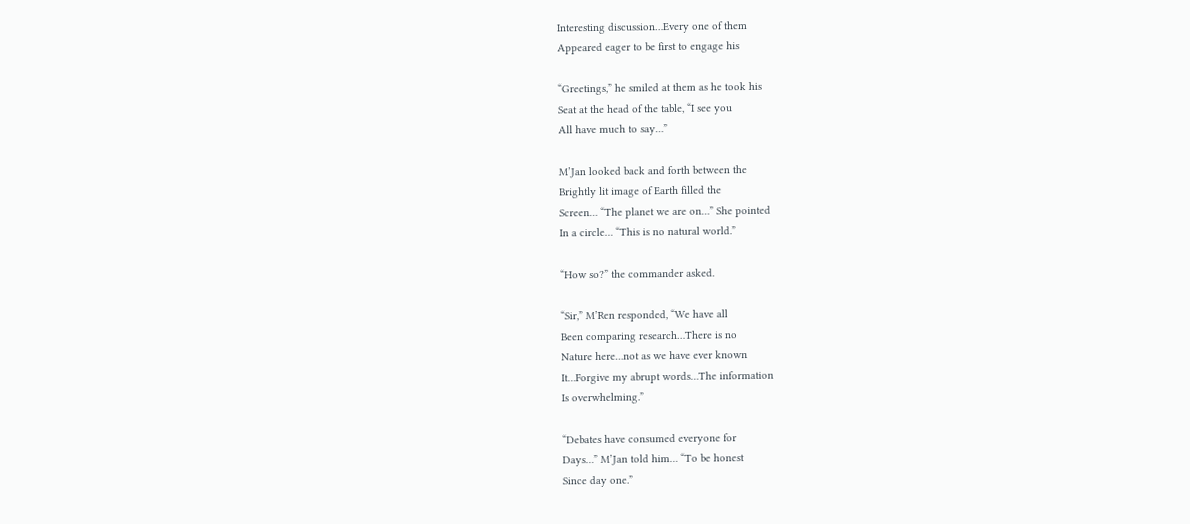Interesting discussion…Every one of them
Appeared eager to be first to engage his

“Greetings,” he smiled at them as he took his
Seat at the head of the table, “I see you
All have much to say…”

M’Jan looked back and forth between the
Brightly lit image of Earth filled the
Screen… “The planet we are on…” She pointed
In a circle… “This is no natural world.”

“How so?” the commander asked.

“Sir,” M’Ren responded, “We have all
Been comparing research…There is no
Nature here…not as we have ever known
It…Forgive my abrupt words…The information
Is overwhelming.”

“Debates have consumed everyone for
Days…” M’Jan told him… “To be honest
Since day one.”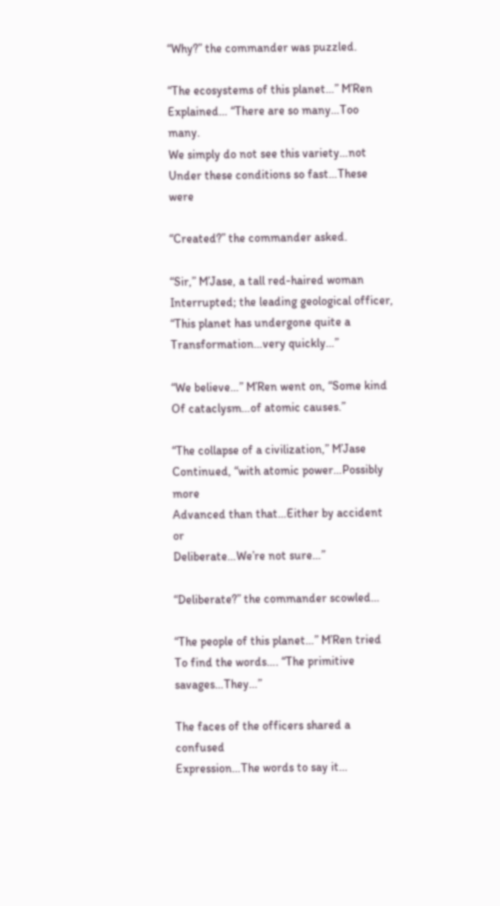“Why?” the commander was puzzled.

“The ecosystems of this planet…” M’Ren
Explained… “There are so many…Too many.
We simply do not see this variety…not
Under these conditions so fast…These were

“Created?” the commander asked.

“Sir,” M’Jase, a tall red-haired woman
Interrupted; the leading geological officer,
“This planet has undergone quite a
Transformation…very quickly…”

“We believe…” M’Ren went on, “Some kind
Of cataclysm…of atomic causes.”

“The collapse of a civilization,” M’Jase
Continued, “with atomic power…Possibly more
Advanced than that…Either by accident or
Deliberate…We’re not sure…”

“Deliberate?” the commander scowled…

“The people of this planet…” M’Ren tried
To find the words…. “The primitive savages…They…”

The faces of the officers shared a confused
Expression…The words to say it…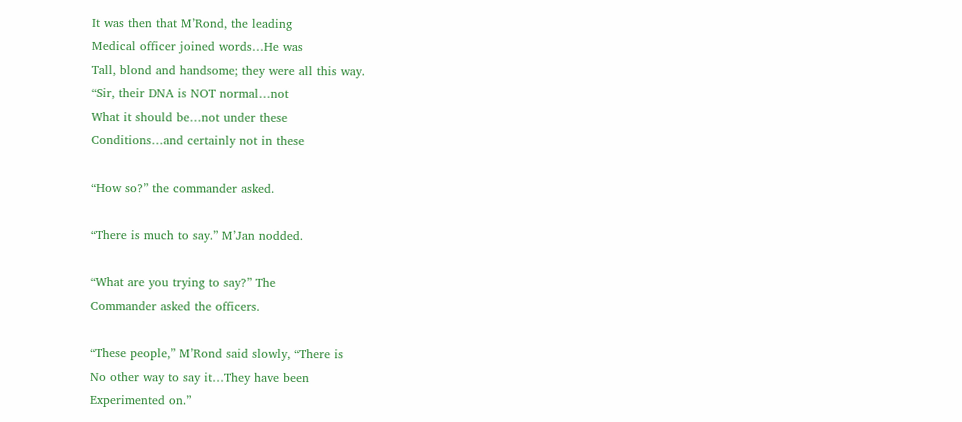It was then that M’Rond, the leading
Medical officer joined words…He was
Tall, blond and handsome; they were all this way.
“Sir, their DNA is NOT normal…not
What it should be…not under these
Conditions…and certainly not in these

“How so?” the commander asked.

“There is much to say.” M’Jan nodded.

“What are you trying to say?” The
Commander asked the officers.

“These people,” M’Rond said slowly, “There is
No other way to say it…They have been
Experimented on.”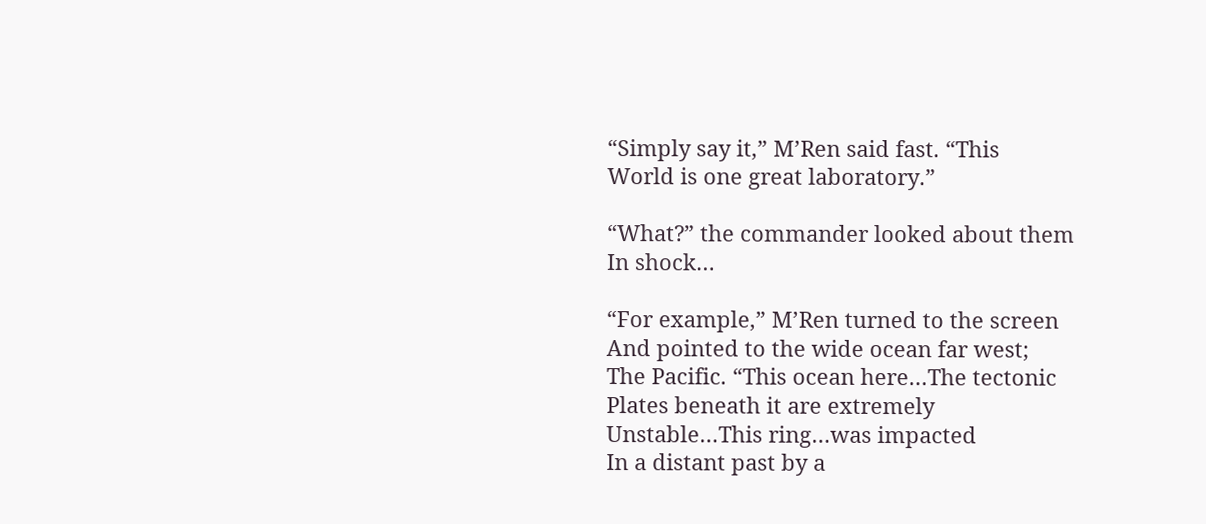“Simply say it,” M’Ren said fast. “This
World is one great laboratory.”

“What?” the commander looked about them
In shock…

“For example,” M’Ren turned to the screen
And pointed to the wide ocean far west;
The Pacific. “This ocean here…The tectonic
Plates beneath it are extremely
Unstable…This ring…was impacted
In a distant past by a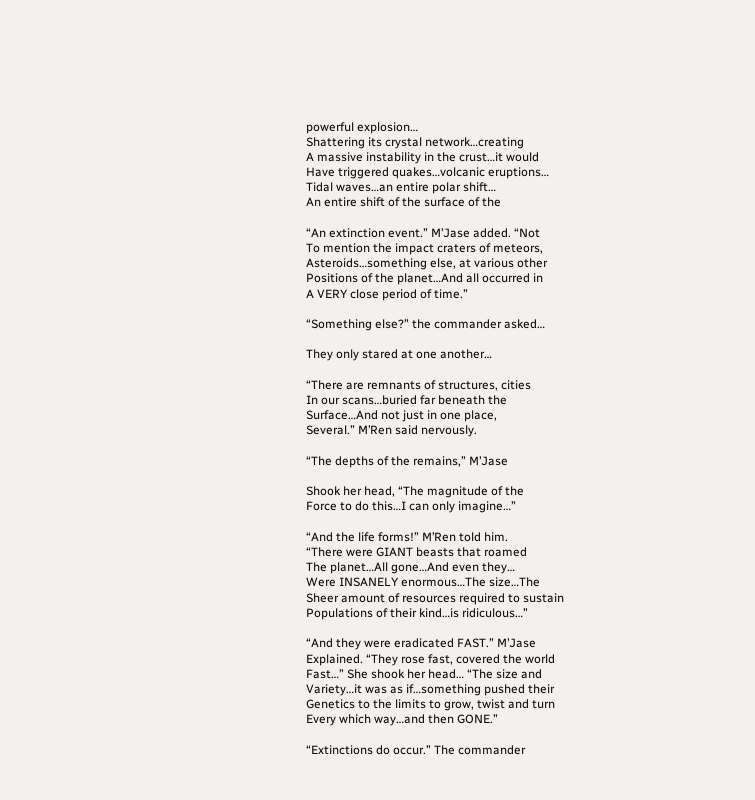powerful explosion…
Shattering its crystal network…creating
A massive instability in the crust…it would
Have triggered quakes…volcanic eruptions…
Tidal waves…an entire polar shift…
An entire shift of the surface of the

“An extinction event.” M’Jase added. “Not
To mention the impact craters of meteors,
Asteroids…something else, at various other
Positions of the planet…And all occurred in
A VERY close period of time.”

“Something else?” the commander asked…

They only stared at one another…

“There are remnants of structures, cities
In our scans…buried far beneath the
Surface…And not just in one place,
Several.” M’Ren said nervously.

“The depths of the remains,” M’Jase

Shook her head, “The magnitude of the
Force to do this…I can only imagine…”

“And the life forms!” M’Ren told him.
“There were GIANT beasts that roamed
The planet…All gone…And even they…
Were INSANELY enormous…The size…The
Sheer amount of resources required to sustain
Populations of their kind…is ridiculous…”

“And they were eradicated FAST.” M’Jase
Explained. “They rose fast, covered the world
Fast…” She shook her head… “The size and
Variety…it was as if…something pushed their
Genetics to the limits to grow, twist and turn
Every which way…and then GONE.”

“Extinctions do occur.” The commander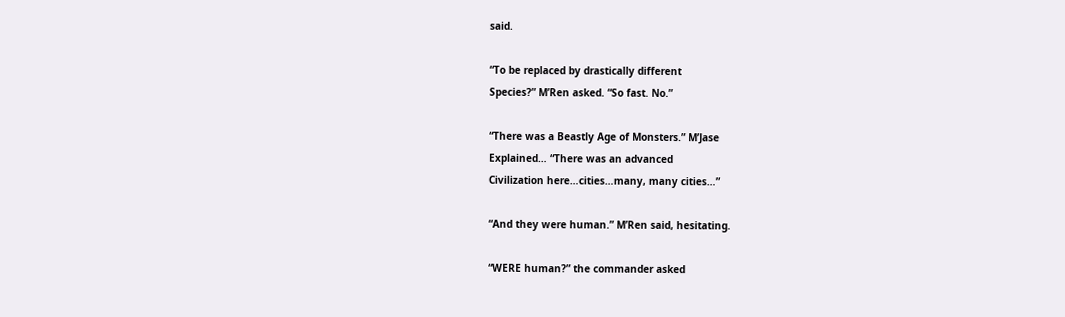said.

“To be replaced by drastically different
Species?” M’Ren asked. “So fast. No.”

“There was a Beastly Age of Monsters.” M’Jase
Explained… “There was an advanced
Civilization here…cities…many, many cities…”

“And they were human.” M’Ren said, hesitating.

“WERE human?” the commander asked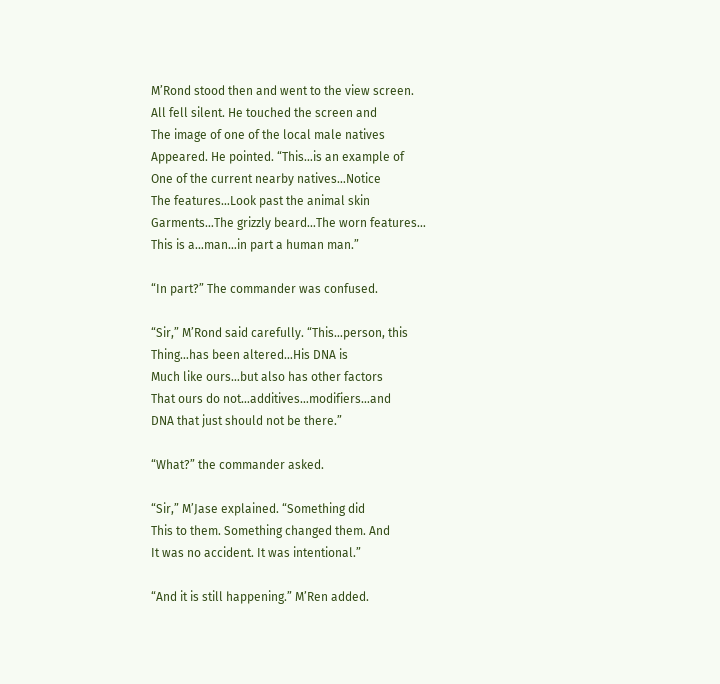M’Rond stood then and went to the view screen.
All fell silent. He touched the screen and
The image of one of the local male natives
Appeared. He pointed. “This…is an example of
One of the current nearby natives…Notice
The features…Look past the animal skin
Garments…The grizzly beard…The worn features…
This is a…man…in part a human man.”

“In part?” The commander was confused.

“Sir,” M’Rond said carefully. “This…person, this
Thing…has been altered…His DNA is
Much like ours…but also has other factors
That ours do not…additives…modifiers…and
DNA that just should not be there.”

“What?” the commander asked.

“Sir,” M’Jase explained. “Something did
This to them. Something changed them. And
It was no accident. It was intentional.”

“And it is still happening.” M’Ren added.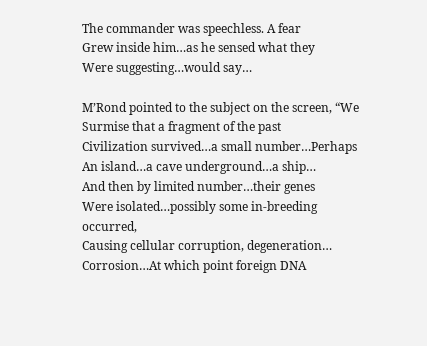The commander was speechless. A fear
Grew inside him…as he sensed what they
Were suggesting…would say…

M’Rond pointed to the subject on the screen, “We
Surmise that a fragment of the past
Civilization survived…a small number…Perhaps
An island…a cave underground…a ship…
And then by limited number…their genes
Were isolated…possibly some in-breeding occurred,
Causing cellular corruption, degeneration…
Corrosion…At which point foreign DNA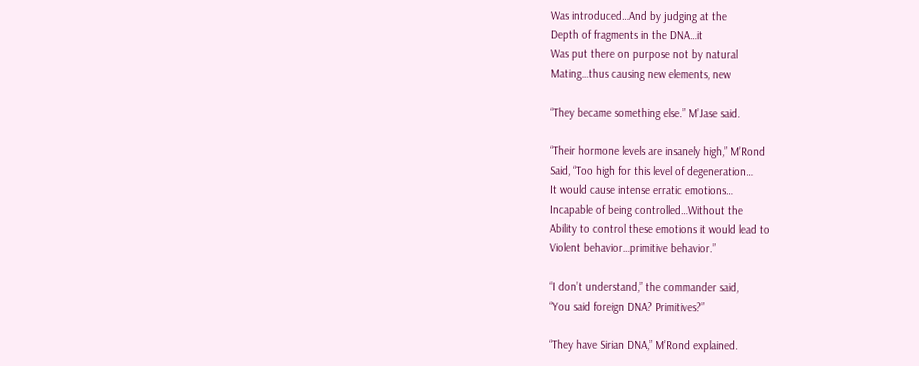Was introduced…And by judging at the
Depth of fragments in the DNA…it
Was put there on purpose not by natural
Mating…thus causing new elements, new

“They became something else.” M’Jase said.

“Their hormone levels are insanely high,” M’Rond
Said, “Too high for this level of degeneration…
It would cause intense erratic emotions…
Incapable of being controlled…Without the
Ability to control these emotions it would lead to
Violent behavior…primitive behavior.”

“I don’t understand,” the commander said,
“You said foreign DNA? Primitives?”

“They have Sirian DNA,” M’Rond explained.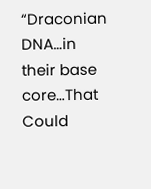“Draconian DNA…in their base core…That
Could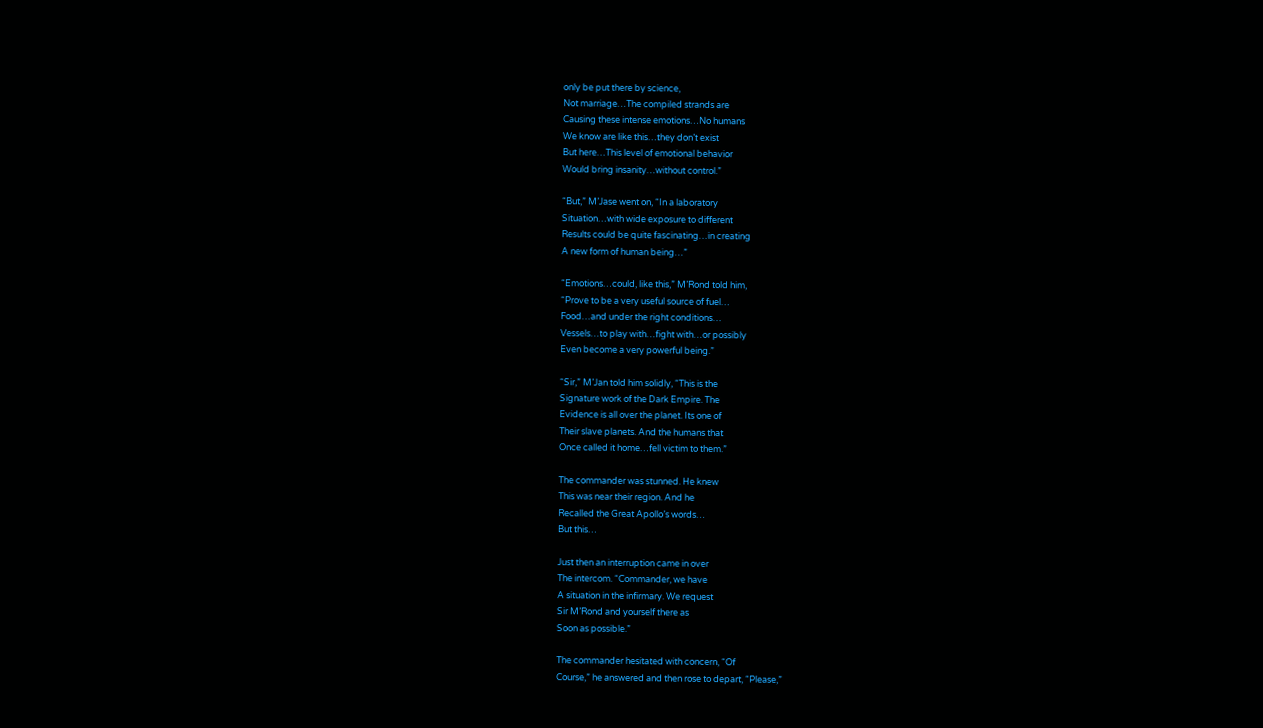only be put there by science,
Not marriage…The compiled strands are
Causing these intense emotions…No humans
We know are like this…they don’t exist
But here…This level of emotional behavior
Would bring insanity…without control.”

“But,” M’Jase went on, “In a laboratory
Situation…with wide exposure to different
Results could be quite fascinating…in creating
A new form of human being…”

“Emotions…could, like this,” M’Rond told him,
“Prove to be a very useful source of fuel…
Food…and under the right conditions…
Vessels…to play with…fight with…or possibly
Even become a very powerful being.”

“Sir,” M’Jan told him solidly, “This is the
Signature work of the Dark Empire. The
Evidence is all over the planet. Its one of
Their slave planets. And the humans that
Once called it home…fell victim to them.”

The commander was stunned. He knew
This was near their region. And he
Recalled the Great Apollo’s words…
But this…

Just then an interruption came in over
The intercom. “Commander, we have
A situation in the infirmary. We request
Sir M’Rond and yourself there as
Soon as possible.”

The commander hesitated with concern, “Of
Course,” he answered and then rose to depart, “Please,”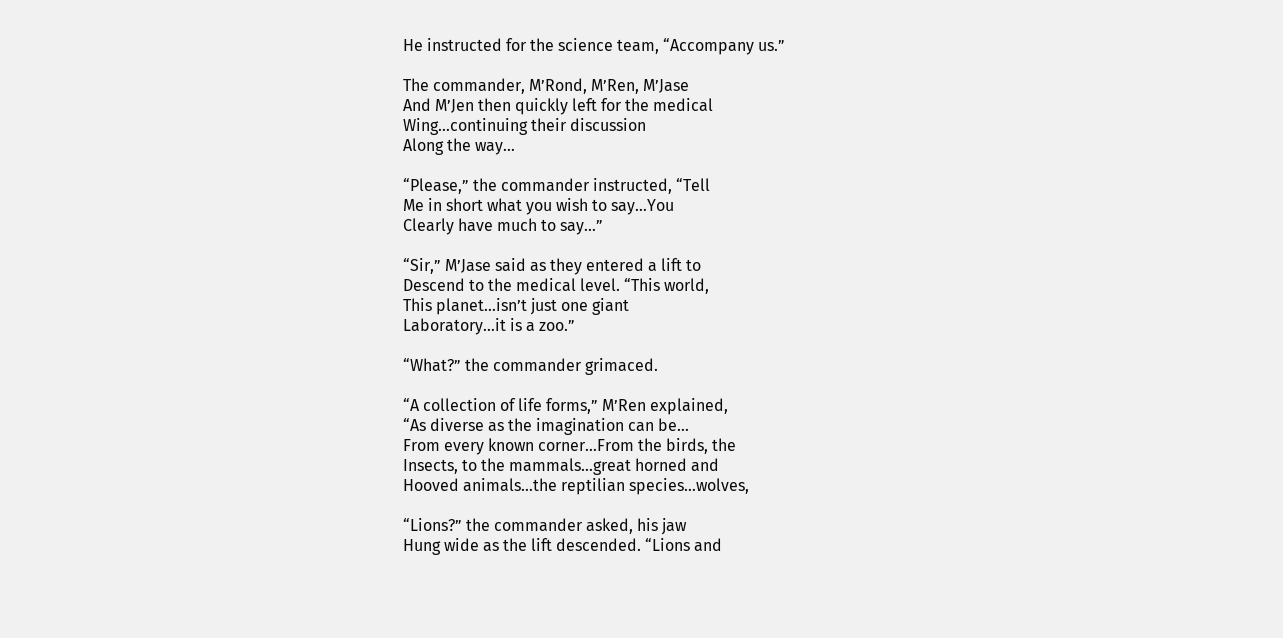He instructed for the science team, “Accompany us.”

The commander, M’Rond, M’Ren, M’Jase
And M’Jen then quickly left for the medical
Wing…continuing their discussion
Along the way…

“Please,” the commander instructed, “Tell
Me in short what you wish to say…You
Clearly have much to say…”

“Sir,” M’Jase said as they entered a lift to
Descend to the medical level. “This world,
This planet…isn’t just one giant
Laboratory…it is a zoo.”

“What?” the commander grimaced.

“A collection of life forms,” M’Ren explained,
“As diverse as the imagination can be…
From every known corner…From the birds, the
Insects, to the mammals…great horned and
Hooved animals…the reptilian species…wolves,

“Lions?” the commander asked, his jaw
Hung wide as the lift descended. “Lions and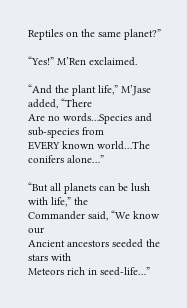Reptiles on the same planet?”

“Yes!” M’Ren exclaimed.

“And the plant life,” M’Jase added, “There
Are no words…Species and sub-species from
EVERY known world…The conifers alone…”

“But all planets can be lush with life,” the
Commander said, “We know our
Ancient ancestors seeded the stars with
Meteors rich in seed-life…”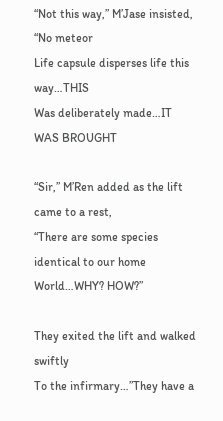“Not this way,” M’Jase insisted, “No meteor
Life capsule disperses life this way…THIS
Was deliberately made…IT WAS BROUGHT

“Sir,” M’Ren added as the lift came to a rest,
“There are some species identical to our home
World…WHY? HOW?”

They exited the lift and walked swiftly
To the infirmary…”They have a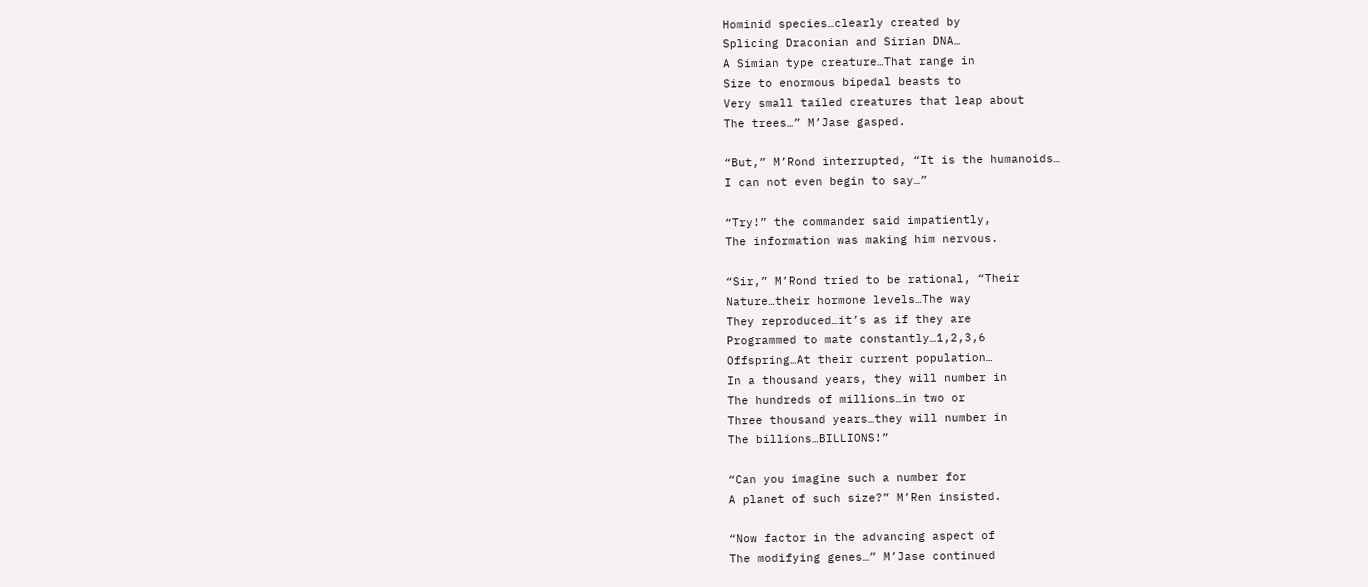Hominid species…clearly created by
Splicing Draconian and Sirian DNA…
A Simian type creature…That range in
Size to enormous bipedal beasts to
Very small tailed creatures that leap about
The trees…” M’Jase gasped.

“But,” M’Rond interrupted, “It is the humanoids…
I can not even begin to say…”

“Try!” the commander said impatiently,
The information was making him nervous.

“Sir,” M’Rond tried to be rational, “Their
Nature…their hormone levels…The way
They reproduced…it’s as if they are
Programmed to mate constantly…1,2,3,6
Offspring…At their current population…
In a thousand years, they will number in
The hundreds of millions…in two or
Three thousand years…they will number in
The billions…BILLIONS!”

“Can you imagine such a number for
A planet of such size?” M’Ren insisted.

“Now factor in the advancing aspect of
The modifying genes…” M’Jase continued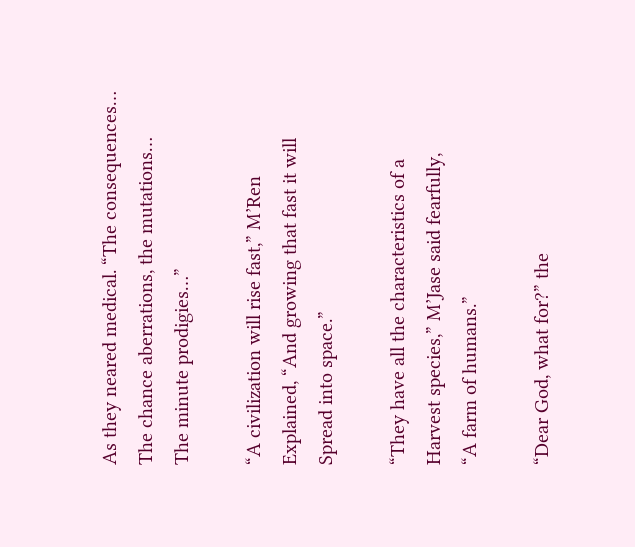As they neared medical. “The consequences…
The chance aberrations, the mutations…
The minute prodigies…”

“A civilization will rise fast,” M’Ren
Explained, “And growing that fast it will
Spread into space.”

“They have all the characteristics of a
Harvest species,” M’Jase said fearfully,
“A farm of humans.”

“Dear God, what for?” the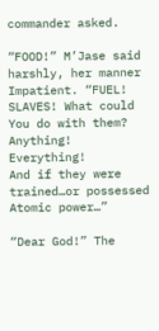commander asked.

“FOOD!” M’Jase said harshly, her manner
Impatient. “FUEL! SLAVES! What could
You do with them? Anything! Everything!
And if they were trained…or possessed
Atomic power…”

“Dear God!” The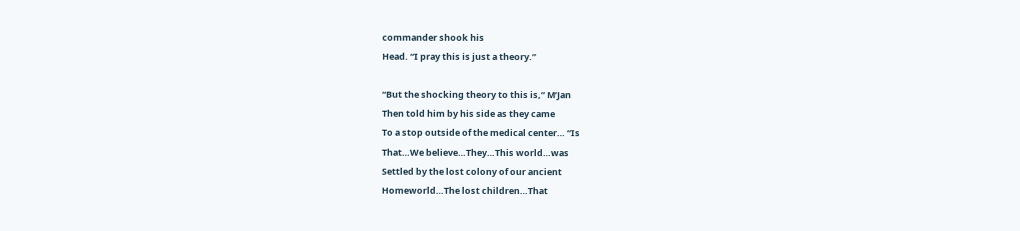commander shook his
Head. “I pray this is just a theory.”

“But the shocking theory to this is,” M’Jan
Then told him by his side as they came
To a stop outside of the medical center… “Is
That…We believe…They…This world…was
Settled by the lost colony of our ancient
Homeworld…The lost children…That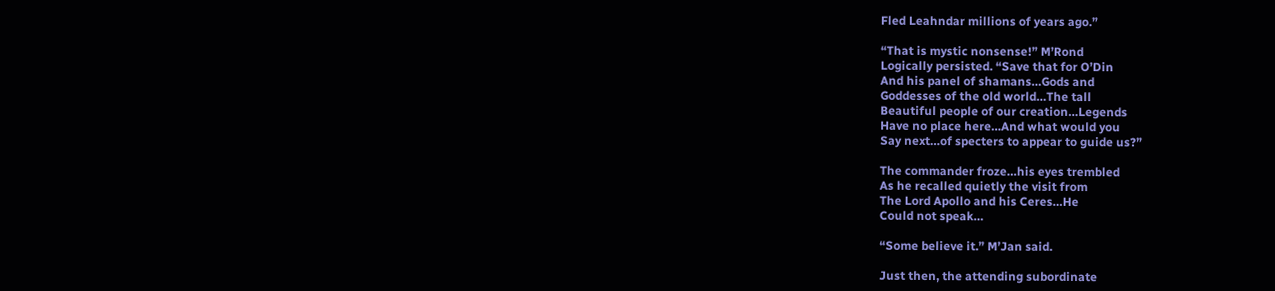Fled Leahndar millions of years ago.”

“That is mystic nonsense!” M’Rond
Logically persisted. “Save that for O’Din
And his panel of shamans…Gods and
Goddesses of the old world…The tall
Beautiful people of our creation…Legends
Have no place here…And what would you
Say next…of specters to appear to guide us?”

The commander froze…his eyes trembled
As he recalled quietly the visit from
The Lord Apollo and his Ceres…He
Could not speak…

“Some believe it.” M’Jan said.

Just then, the attending subordinate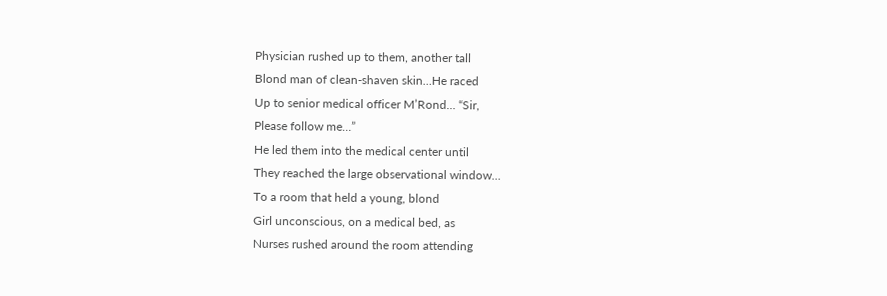Physician rushed up to them, another tall
Blond man of clean-shaven skin…He raced
Up to senior medical officer M’Rond… “Sir,
Please follow me…”
He led them into the medical center until
They reached the large observational window…
To a room that held a young, blond
Girl unconscious, on a medical bed, as
Nurses rushed around the room attending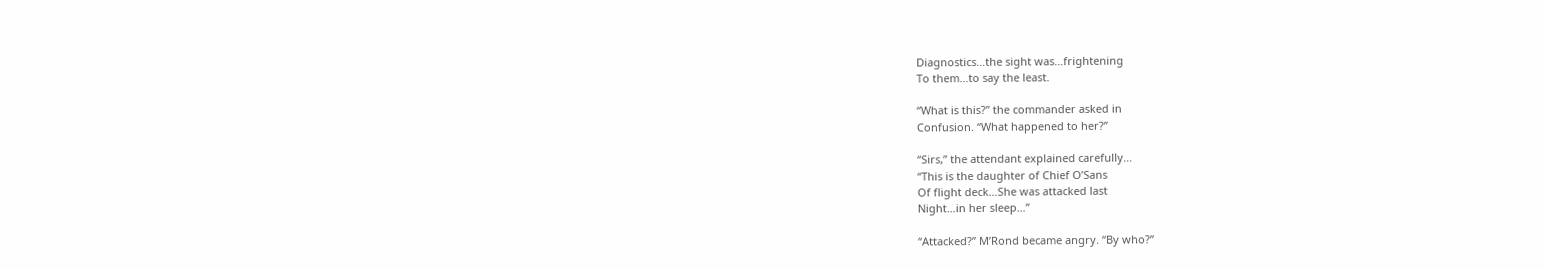Diagnostics…the sight was…frightening
To them…to say the least.

“What is this?” the commander asked in
Confusion. “What happened to her?”

“Sirs,” the attendant explained carefully…
“This is the daughter of Chief O’Sans
Of flight deck…She was attacked last
Night…in her sleep…”

“Attacked?” M’Rond became angry. “By who?”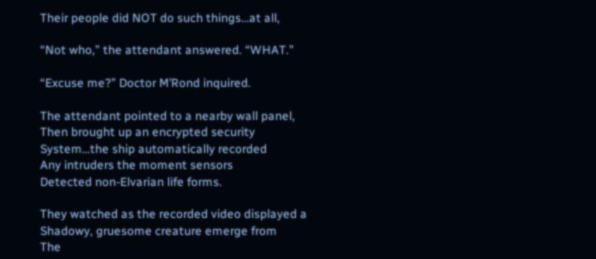Their people did NOT do such things…at all,

“Not who,” the attendant answered. “WHAT.”

“Excuse me?” Doctor M’Rond inquired.

The attendant pointed to a nearby wall panel,
Then brought up an encrypted security
System…the ship automatically recorded
Any intruders the moment sensors
Detected non-Elvarian life forms.

They watched as the recorded video displayed a
Shadowy, gruesome creature emerge from
The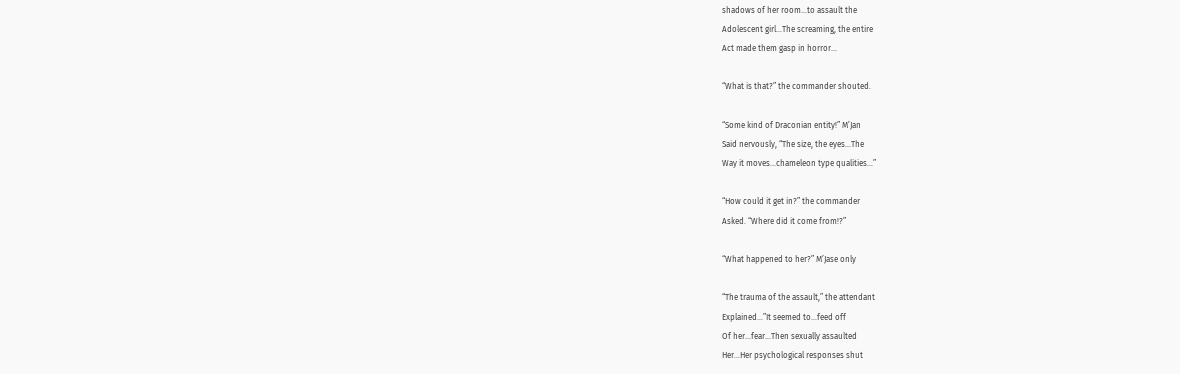shadows of her room…to assault the
Adolescent girl…The screaming, the entire
Act made them gasp in horror…

“What is that?” the commander shouted.

“Some kind of Draconian entity!” M’Jan
Said nervously, “The size, the eyes…The
Way it moves…chameleon type qualities…”

“How could it get in?” the commander
Asked. “Where did it come from!?”

“What happened to her?” M’Jase only

“The trauma of the assault,” the attendant
Explained…”It seemed to…feed off
Of her…fear…Then sexually assaulted
Her…Her psychological responses shut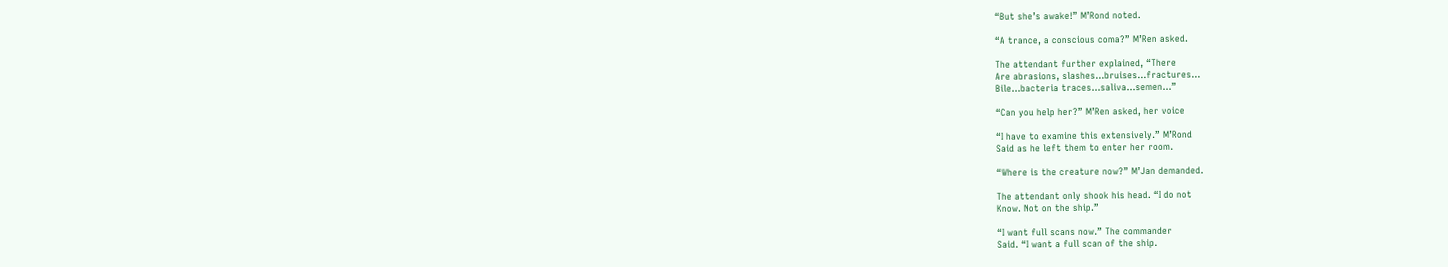“But she’s awake!” M’Rond noted.

“A trance, a conscious coma?” M’Ren asked.

The attendant further explained, “There
Are abrasions, slashes…bruises…fractures…
Bile…bacteria traces…saliva…semen…”

“Can you help her?” M’Ren asked, her voice

“I have to examine this extensively.” M’Rond
Said as he left them to enter her room.

“Where is the creature now?” M’Jan demanded.

The attendant only shook his head. “I do not
Know. Not on the ship.”

“I want full scans now.” The commander
Said. “I want a full scan of the ship.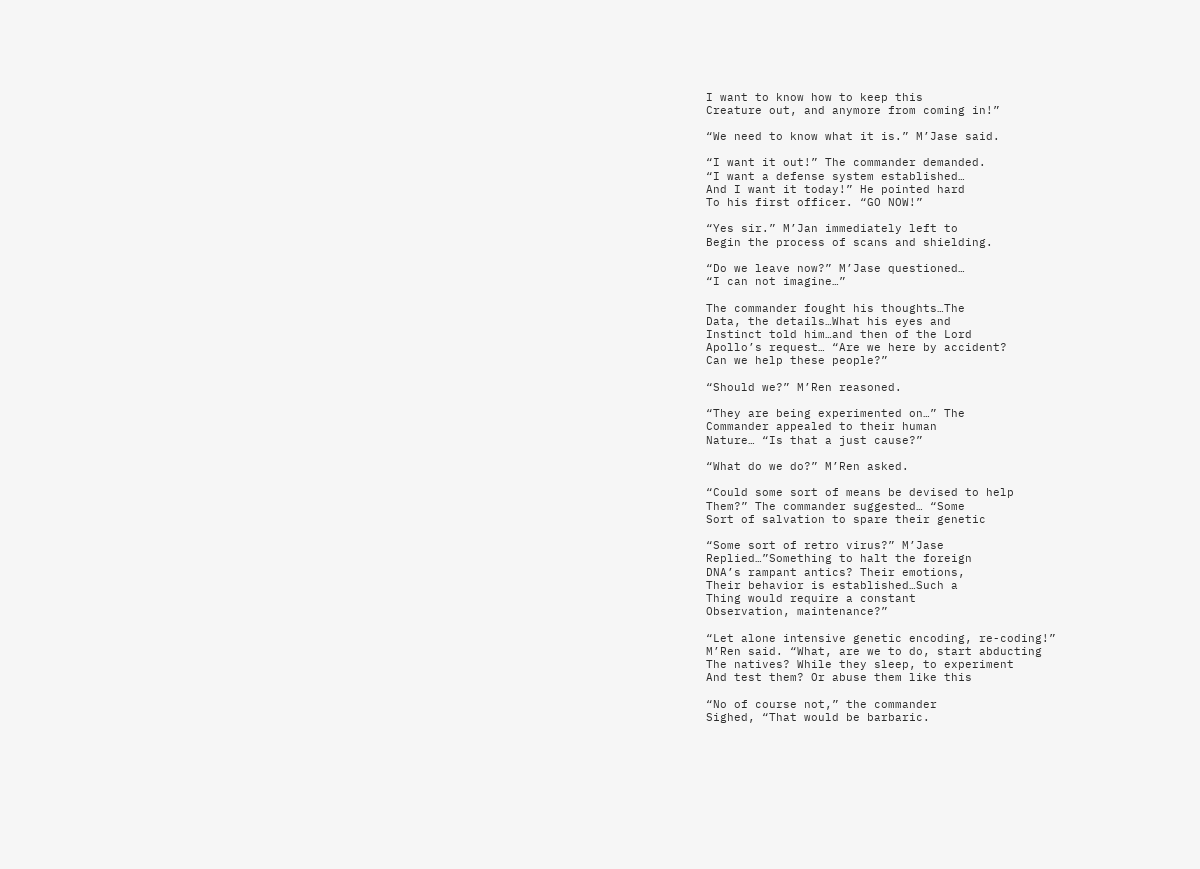I want to know how to keep this
Creature out, and anymore from coming in!”

“We need to know what it is.” M’Jase said.

“I want it out!” The commander demanded.
“I want a defense system established…
And I want it today!” He pointed hard
To his first officer. “GO NOW!”

“Yes sir.” M’Jan immediately left to
Begin the process of scans and shielding.

“Do we leave now?” M’Jase questioned…
“I can not imagine…”

The commander fought his thoughts…The
Data, the details…What his eyes and
Instinct told him…and then of the Lord
Apollo’s request… “Are we here by accident?
Can we help these people?”

“Should we?” M’Ren reasoned.

“They are being experimented on…” The
Commander appealed to their human
Nature… “Is that a just cause?”

“What do we do?” M’Ren asked.

“Could some sort of means be devised to help
Them?” The commander suggested… “Some
Sort of salvation to spare their genetic

“Some sort of retro virus?” M’Jase
Replied…”Something to halt the foreign
DNA’s rampant antics? Their emotions,
Their behavior is established…Such a
Thing would require a constant
Observation, maintenance?”

“Let alone intensive genetic encoding, re-coding!”
M’Ren said. “What, are we to do, start abducting
The natives? While they sleep, to experiment
And test them? Or abuse them like this

“No of course not,” the commander
Sighed, “That would be barbaric.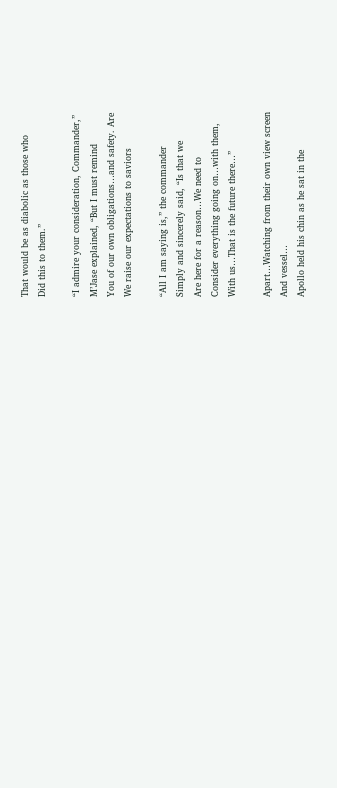That would be as diabolic as those who
Did this to them.”

“I admire your consideration, Commander,”
M’Jase explained, “But I must remind
You of our own obligations…and safety. Are
We raise our expectations to saviors

“All I am saying is,” the commander
Simply and sincerely said, “Is that we
Are here for a reason…We need to
Consider everything going on…with them,
With us…That is the future there…”

Apart…Watching from their own view screen
And vessel…
Apollo held his chin as he sat in the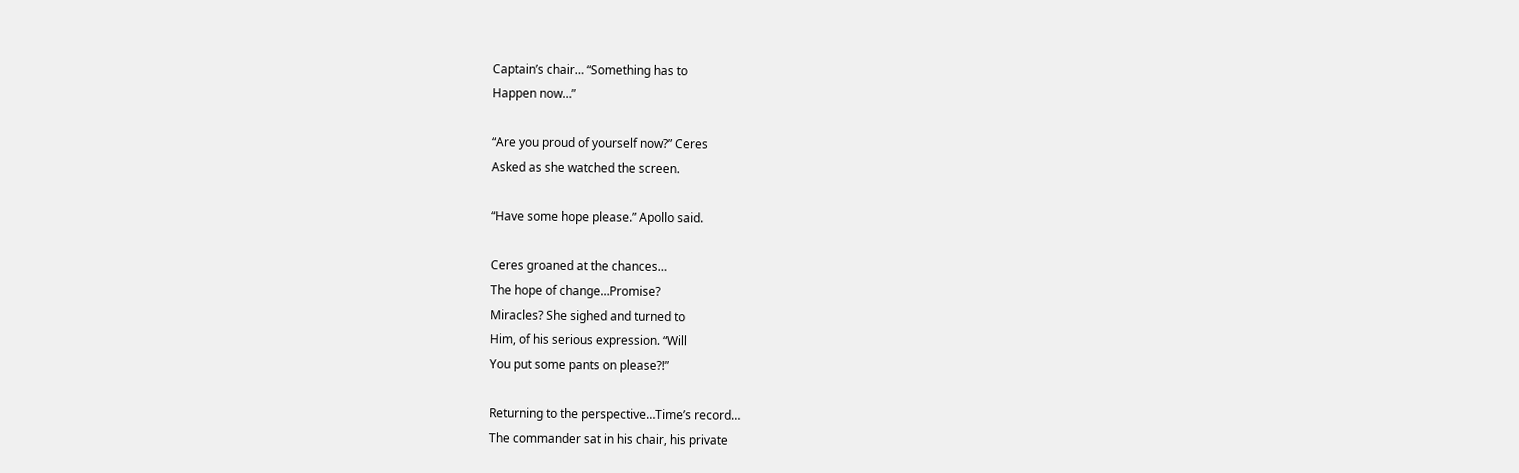Captain’s chair… “Something has to
Happen now…”

“Are you proud of yourself now?” Ceres
Asked as she watched the screen.

“Have some hope please.” Apollo said.

Ceres groaned at the chances…
The hope of change…Promise?
Miracles? She sighed and turned to
Him, of his serious expression. “Will
You put some pants on please?!”

Returning to the perspective…Time’s record…
The commander sat in his chair, his private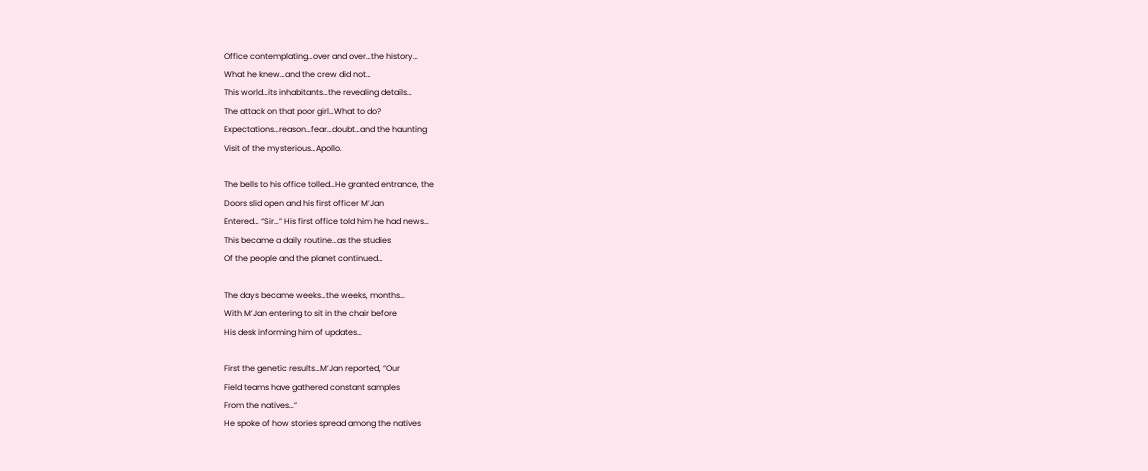Office contemplating…over and over…the history…
What he knew…and the crew did not…
This world…its inhabitants…the revealing details…
The attack on that poor girl…What to do?
Expectations…reason…fear…doubt…and the haunting
Visit of the mysterious…Apollo.

The bells to his office tolled…He granted entrance, the
Doors slid open and his first officer M’Jan
Entered… “Sir…” His first office told him he had news…
This became a daily routine…as the studies
Of the people and the planet continued…

The days became weeks…the weeks, months…
With M’Jan entering to sit in the chair before
His desk informing him of updates…

First the genetic results…M’Jan reported, “Our
Field teams have gathered constant samples
From the natives…”
He spoke of how stories spread among the natives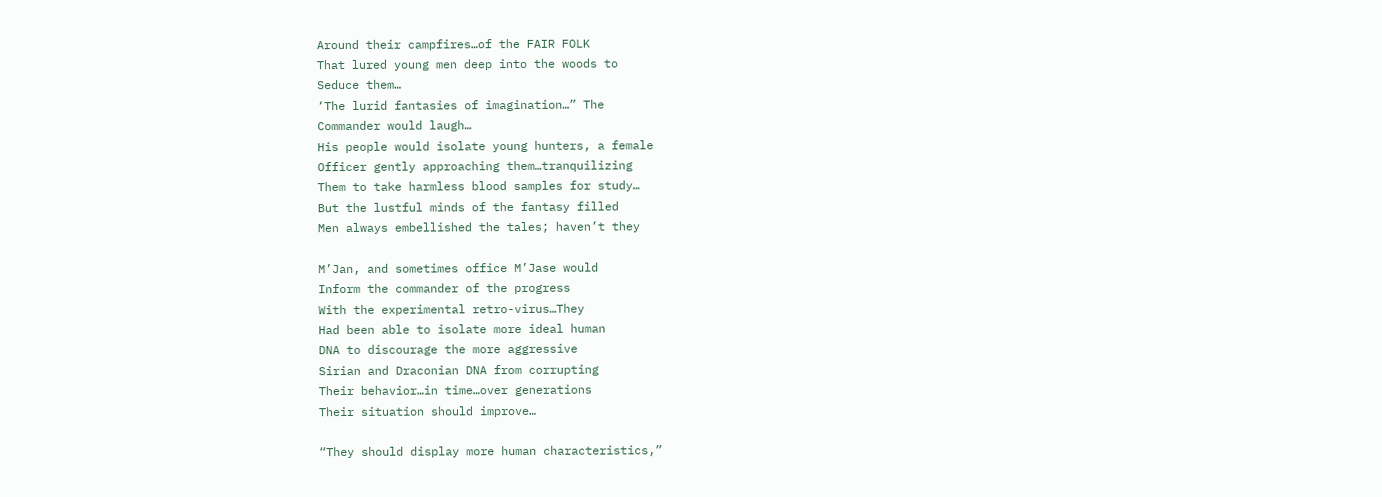Around their campfires…of the FAIR FOLK
That lured young men deep into the woods to
Seduce them…
‘The lurid fantasies of imagination…” The
Commander would laugh…
His people would isolate young hunters, a female
Officer gently approaching them…tranquilizing
Them to take harmless blood samples for study…
But the lustful minds of the fantasy filled
Men always embellished the tales; haven’t they

M’Jan, and sometimes office M’Jase would
Inform the commander of the progress
With the experimental retro-virus…They
Had been able to isolate more ideal human
DNA to discourage the more aggressive
Sirian and Draconian DNA from corrupting
Their behavior…in time…over generations
Their situation should improve…

“They should display more human characteristics,”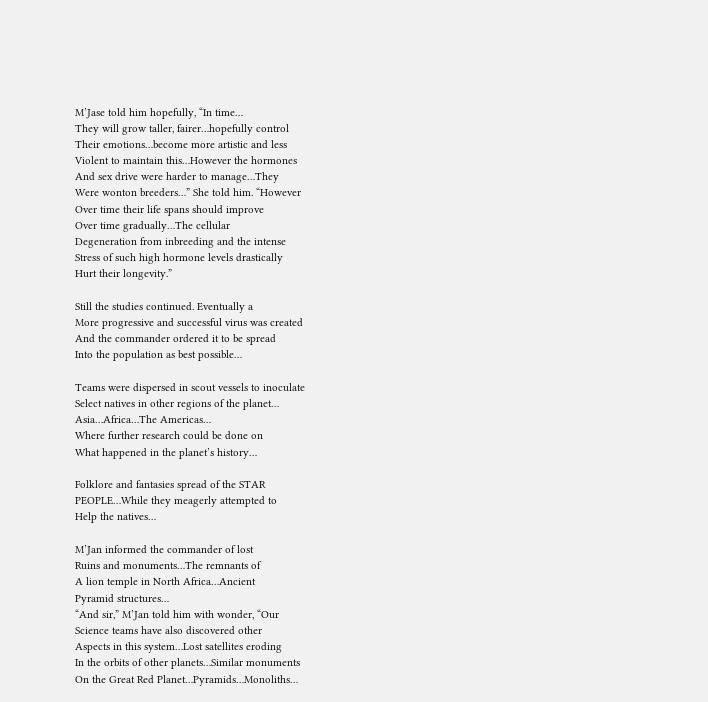M’Jase told him hopefully, “In time…
They will grow taller, fairer…hopefully control
Their emotions…become more artistic and less
Violent to maintain this…However the hormones
And sex drive were harder to manage…They
Were wonton breeders…” She told him. “However
Over time their life spans should improve
Over time gradually…The cellular
Degeneration from inbreeding and the intense
Stress of such high hormone levels drastically
Hurt their longevity.”

Still the studies continued. Eventually a
More progressive and successful virus was created
And the commander ordered it to be spread
Into the population as best possible…

Teams were dispersed in scout vessels to inoculate
Select natives in other regions of the planet…
Asia…Africa…The Americas…
Where further research could be done on
What happened in the planet’s history…

Folklore and fantasies spread of the STAR
PEOPLE…While they meagerly attempted to
Help the natives…

M’Jan informed the commander of lost
Ruins and monuments…The remnants of
A lion temple in North Africa…Ancient
Pyramid structures…
“And sir,” M’Jan told him with wonder, “Our
Science teams have also discovered other
Aspects in this system…Lost satellites eroding
In the orbits of other planets…Similar monuments
On the Great Red Planet…Pyramids…Monoliths…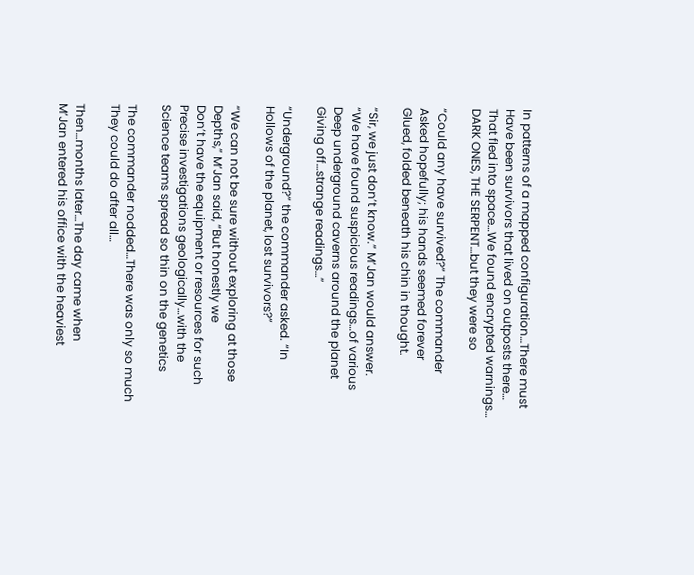In patterns of a mapped configuration…There must
Have been survivors that lived on outposts there…
That fled into space…We found encrypted warnings…
DARK ONES, THE SERPENT…but they were so

“Could any have survived?” The commander
Asked hopefully; his hands seemed forever
Glued, folded beneath his chin in thought.

“Sir, we just don’t know.” M’Jan would answer.
“We have found suspicious readings…of various
Deep underground caverns around the planet
Giving off…strange readings…”

“Underground?” the commander asked. “In
Hollows of the planet, lost survivors?”

“We can not be sure without exploring at those
Depths,” M’Jan said, “But honestly we
Don’t have the equipment or resources for such
Precise investigations geologically…with the
Science teams spread so thin on the genetics

The commander nodded…There was only so much
They could do after all…

Then…months later…The day came when
M’Jan entered his office with the heaviest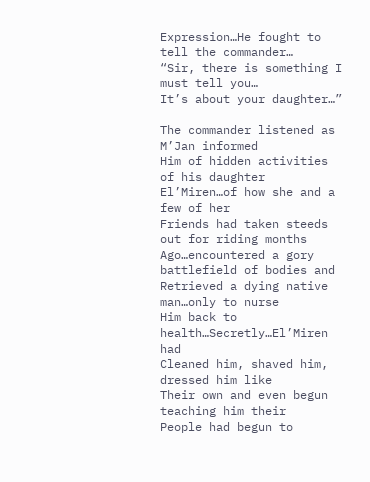Expression…He fought to tell the commander…
“Sir, there is something I must tell you…
It’s about your daughter…”

The commander listened as M’Jan informed
Him of hidden activities of his daughter
El’Miren…of how she and a few of her
Friends had taken steeds out for riding months
Ago…encountered a gory battlefield of bodies and
Retrieved a dying native man…only to nurse
Him back to health…Secretly…El’Miren had
Cleaned him, shaved him, dressed him like
Their own and even begun teaching him their
People had begun to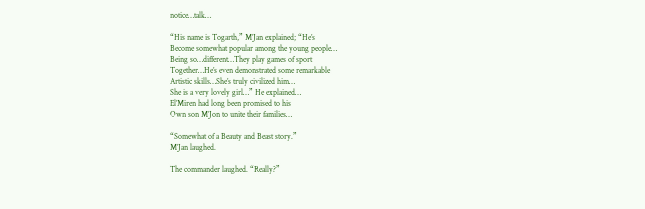notice…talk…

“His name is Togarth,” M’Jan explained; “He’s
Become somewhat popular among the young people…
Being so…different…They play games of sport
Together…He’s even demonstrated some remarkable
Artistic skills…She’s truly civilized him…
She is a very lovely girl…” He explained…
El’Miren had long been promised to his
Own son M’Jon to unite their families…

“Somewhat of a Beauty and Beast story.”
M’Jan laughed.

The commander laughed. “Really?”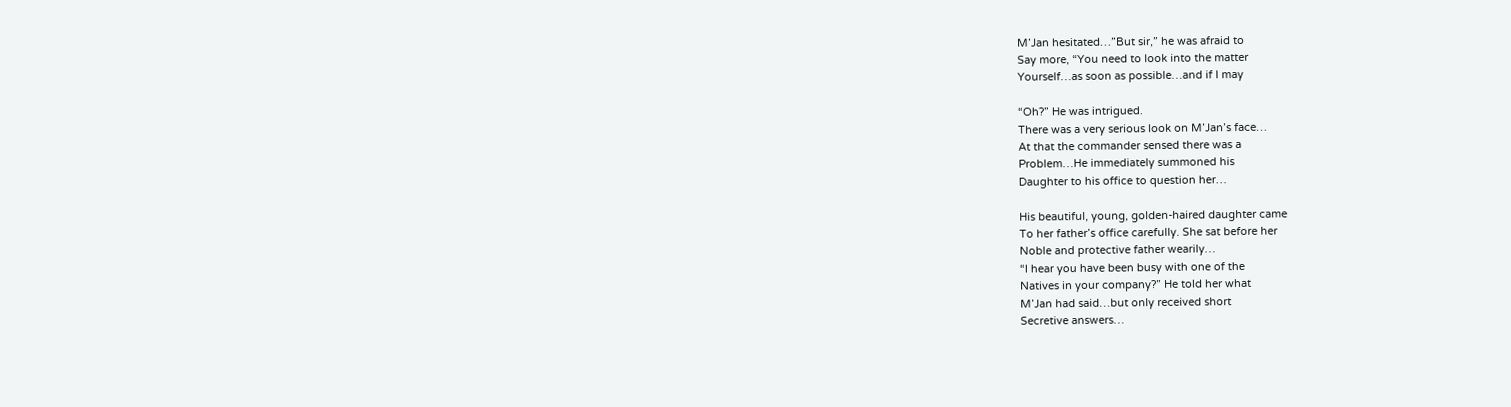M’Jan hesitated…”But sir,” he was afraid to
Say more, “You need to look into the matter
Yourself…as soon as possible…and if I may

“Oh?” He was intrigued.
There was a very serious look on M’Jan’s face…
At that the commander sensed there was a
Problem…He immediately summoned his
Daughter to his office to question her…

His beautiful, young, golden-haired daughter came
To her father’s office carefully. She sat before her
Noble and protective father wearily…
“I hear you have been busy with one of the
Natives in your company?” He told her what
M’Jan had said…but only received short
Secretive answers…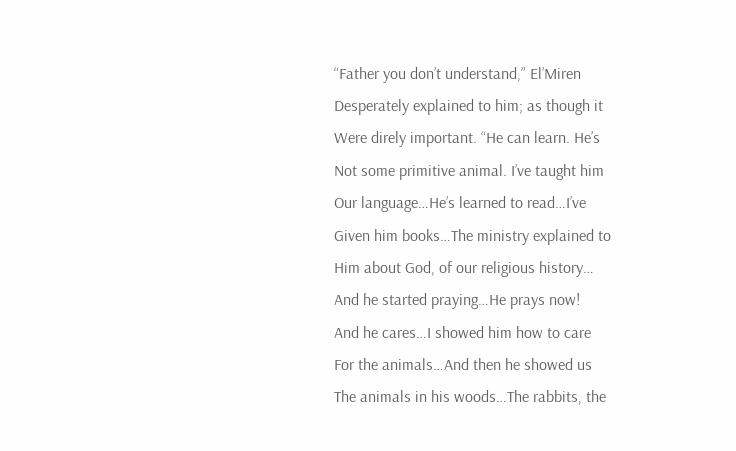“Father you don’t understand,” El’Miren
Desperately explained to him; as though it
Were direly important. “He can learn. He’s
Not some primitive animal. I’ve taught him
Our language…He’s learned to read…I’ve
Given him books…The ministry explained to
Him about God, of our religious history…
And he started praying…He prays now!
And he cares…I showed him how to care
For the animals…And then he showed us
The animals in his woods…The rabbits, the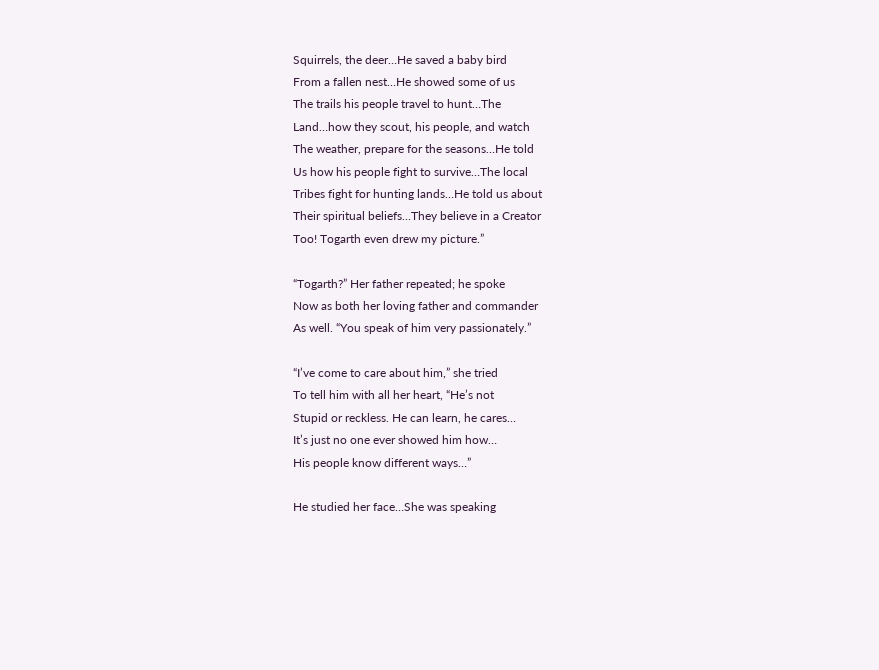Squirrels, the deer…He saved a baby bird
From a fallen nest…He showed some of us
The trails his people travel to hunt…The
Land…how they scout, his people, and watch
The weather, prepare for the seasons…He told
Us how his people fight to survive…The local
Tribes fight for hunting lands…He told us about
Their spiritual beliefs…They believe in a Creator
Too! Togarth even drew my picture.”

“Togarth?” Her father repeated; he spoke
Now as both her loving father and commander
As well. “You speak of him very passionately.”

“I’ve come to care about him,” she tried
To tell him with all her heart, “He’s not
Stupid or reckless. He can learn, he cares…
It’s just no one ever showed him how…
His people know different ways…”

He studied her face…She was speaking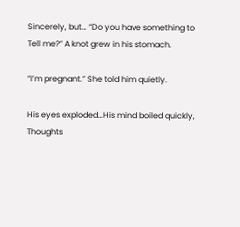Sincerely, but… “Do you have something to
Tell me?” A knot grew in his stomach.

“I’m pregnant.” She told him quietly.

His eyes exploded…His mind boiled quickly,
Thoughts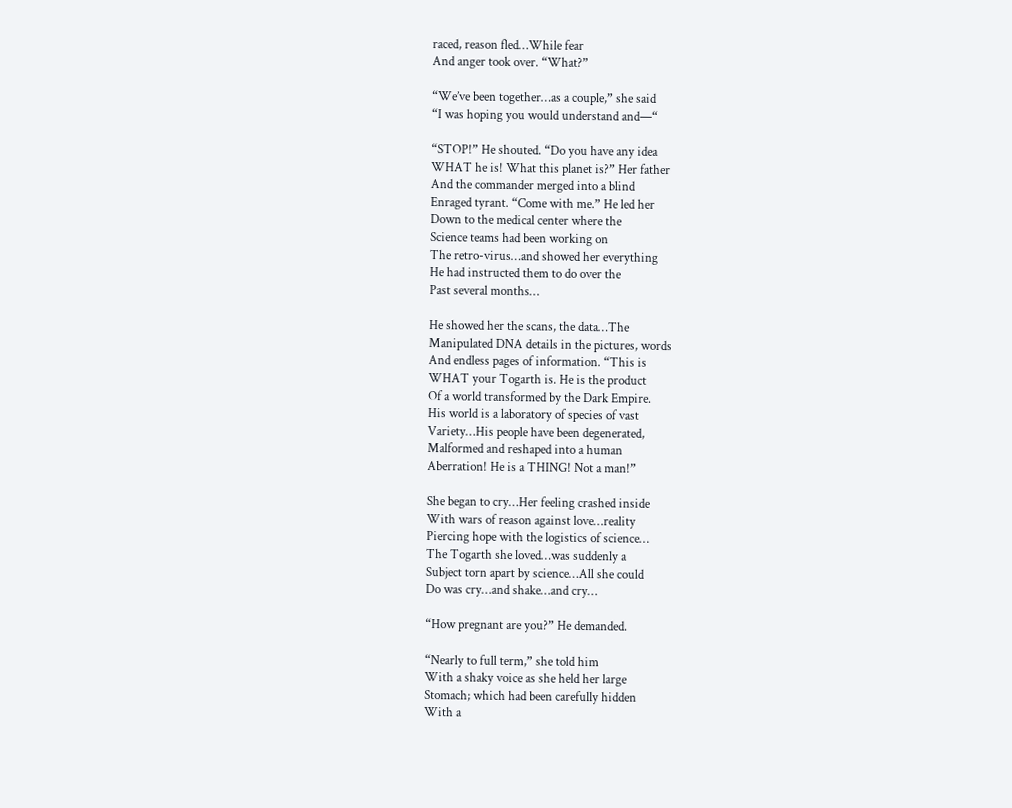raced, reason fled…While fear
And anger took over. “What?”

“We’ve been together…as a couple,” she said
“I was hoping you would understand and—“

“STOP!” He shouted. “Do you have any idea
WHAT he is! What this planet is?” Her father
And the commander merged into a blind
Enraged tyrant. “Come with me.” He led her
Down to the medical center where the
Science teams had been working on
The retro-virus…and showed her everything
He had instructed them to do over the
Past several months…

He showed her the scans, the data…The
Manipulated DNA details in the pictures, words
And endless pages of information. “This is
WHAT your Togarth is. He is the product
Of a world transformed by the Dark Empire.
His world is a laboratory of species of vast
Variety…His people have been degenerated,
Malformed and reshaped into a human
Aberration! He is a THING! Not a man!”

She began to cry…Her feeling crashed inside
With wars of reason against love…reality
Piercing hope with the logistics of science…
The Togarth she loved…was suddenly a
Subject torn apart by science…All she could
Do was cry…and shake…and cry…

“How pregnant are you?” He demanded.

“Nearly to full term,” she told him
With a shaky voice as she held her large
Stomach; which had been carefully hidden
With a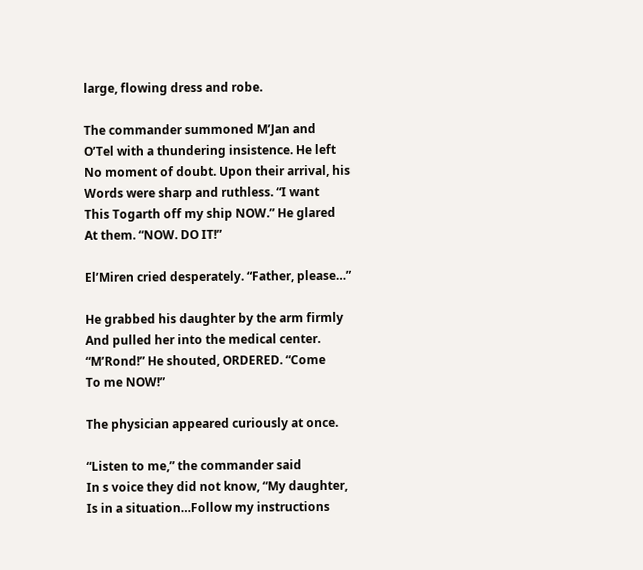large, flowing dress and robe.

The commander summoned M’Jan and
O’Tel with a thundering insistence. He left
No moment of doubt. Upon their arrival, his
Words were sharp and ruthless. “I want
This Togarth off my ship NOW.” He glared
At them. “NOW. DO IT!”

El’Miren cried desperately. “Father, please…”

He grabbed his daughter by the arm firmly
And pulled her into the medical center.
“M’Rond!” He shouted, ORDERED. “Come
To me NOW!”

The physician appeared curiously at once.

“Listen to me,” the commander said
In s voice they did not know, “My daughter,
Is in a situation…Follow my instructions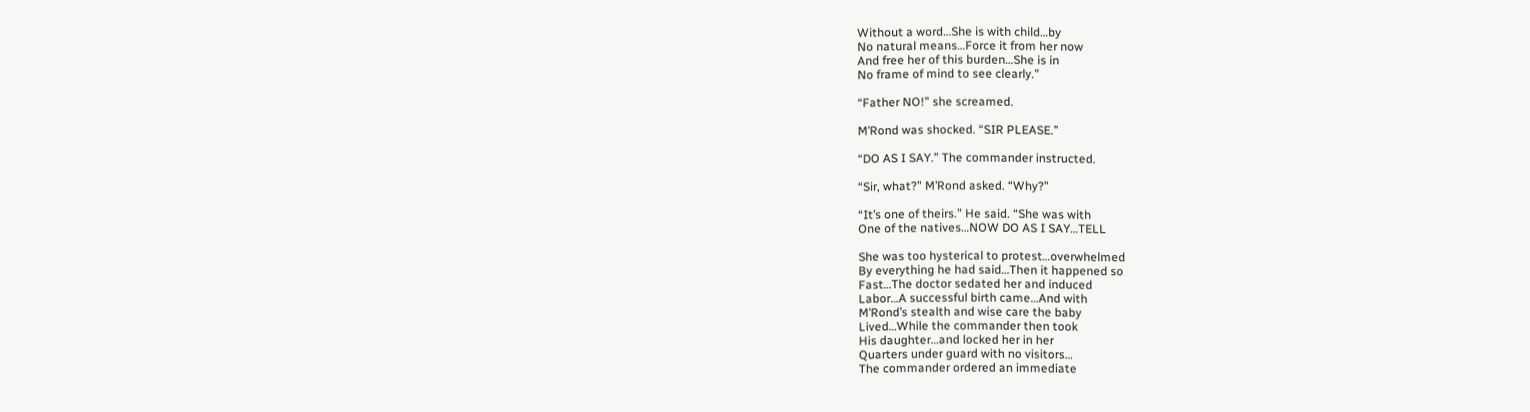Without a word…She is with child…by
No natural means…Force it from her now
And free her of this burden…She is in
No frame of mind to see clearly.”

“Father NO!” she screamed.

M’Rond was shocked. “SIR PLEASE.”

“DO AS I SAY.” The commander instructed.

“Sir, what?” M’Rond asked. “Why?”

“It’s one of theirs.” He said. “She was with
One of the natives…NOW DO AS I SAY…TELL

She was too hysterical to protest…overwhelmed
By everything he had said…Then it happened so
Fast…The doctor sedated her and induced
Labor…A successful birth came…And with
M’Rond’s stealth and wise care the baby
Lived…While the commander then took
His daughter…and locked her in her
Quarters under guard with no visitors…
The commander ordered an immediate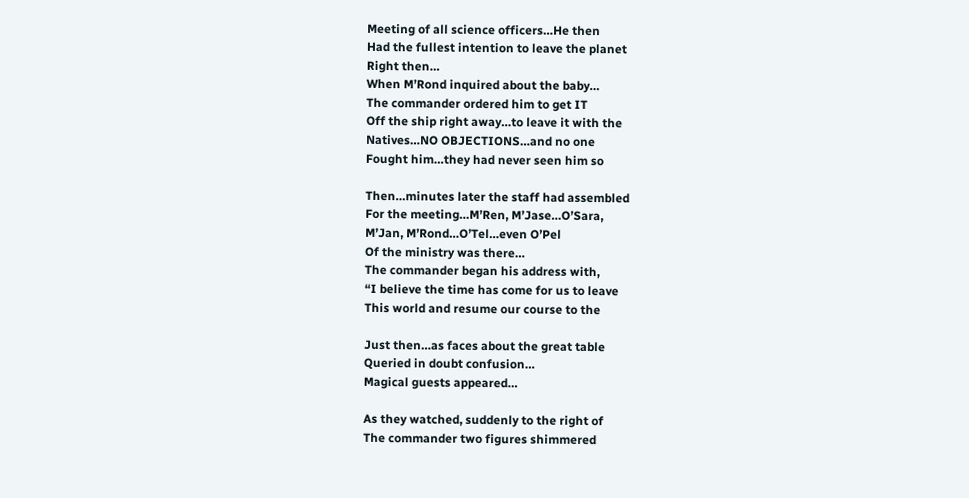Meeting of all science officers…He then
Had the fullest intention to leave the planet
Right then…
When M’Rond inquired about the baby…
The commander ordered him to get IT
Off the ship right away…to leave it with the
Natives…NO OBJECTIONS…and no one
Fought him…they had never seen him so

Then…minutes later the staff had assembled
For the meeting…M’Ren, M’Jase…O’Sara,
M’Jan, M’Rond…O’Tel…even O’Pel
Of the ministry was there…
The commander began his address with,
“I believe the time has come for us to leave
This world and resume our course to the

Just then…as faces about the great table
Queried in doubt confusion…
Magical guests appeared…

As they watched, suddenly to the right of
The commander two figures shimmered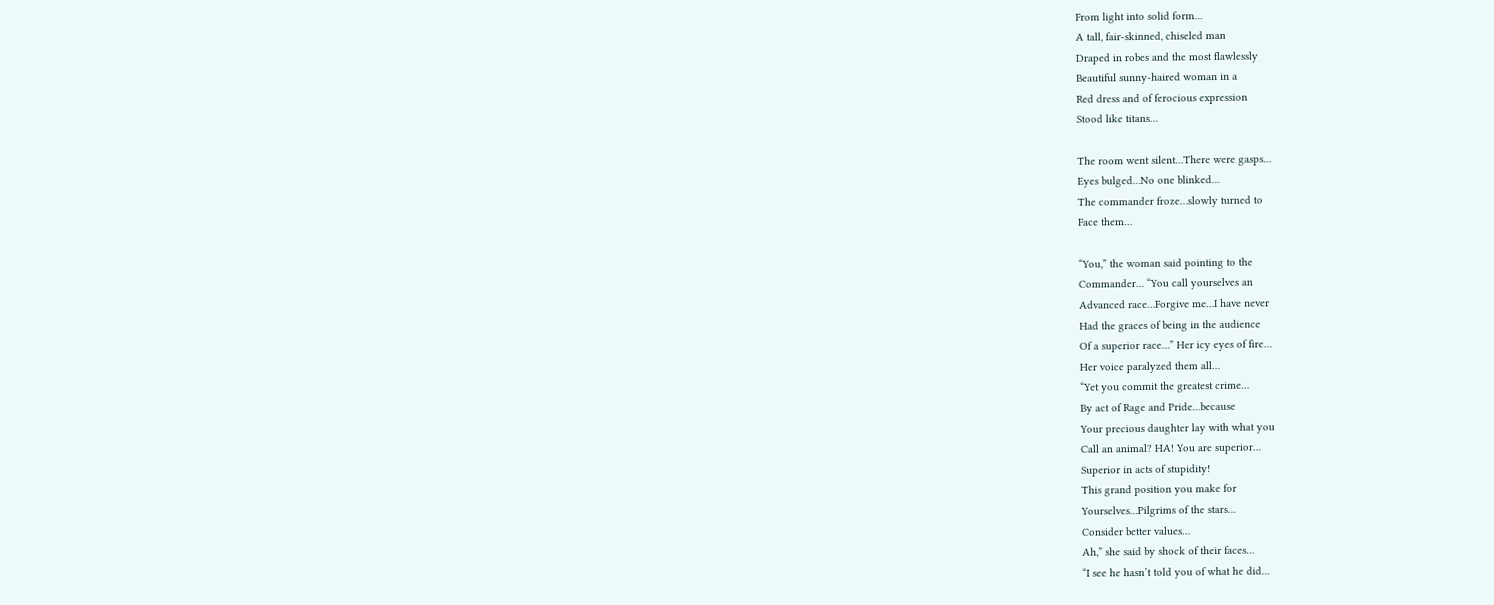From light into solid form…
A tall, fair-skinned, chiseled man
Draped in robes and the most flawlessly
Beautiful sunny-haired woman in a
Red dress and of ferocious expression
Stood like titans…

The room went silent…There were gasps…
Eyes bulged…No one blinked…
The commander froze…slowly turned to
Face them…

“You,” the woman said pointing to the
Commander… “You call yourselves an
Advanced race…Forgive me…I have never
Had the graces of being in the audience
Of a superior race…” Her icy eyes of fire…
Her voice paralyzed them all…
“Yet you commit the greatest crime…
By act of Rage and Pride…because
Your precious daughter lay with what you
Call an animal? HA! You are superior…
Superior in acts of stupidity!
This grand position you make for
Yourselves…Pilgrims of the stars…
Consider better values…
Ah,” she said by shock of their faces…
“I see he hasn’t told you of what he did…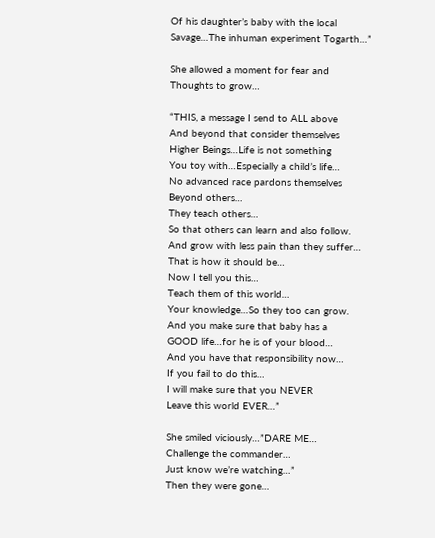Of his daughter’s baby with the local
Savage…The inhuman experiment Togarth…”

She allowed a moment for fear and
Thoughts to grow…

“THIS, a message I send to ALL above
And beyond that consider themselves
Higher Beings…Life is not something
You toy with…Especially a child’s life…
No advanced race pardons themselves
Beyond others…
They teach others…
So that others can learn and also follow.
And grow with less pain than they suffer…
That is how it should be…
Now I tell you this…
Teach them of this world…
Your knowledge…So they too can grow.
And you make sure that baby has a
GOOD life…for he is of your blood…
And you have that responsibility now…
If you fail to do this…
I will make sure that you NEVER
Leave this world EVER…”

She smiled viciously…”DARE ME…
Challenge the commander…
Just know we’re watching…”
Then they were gone…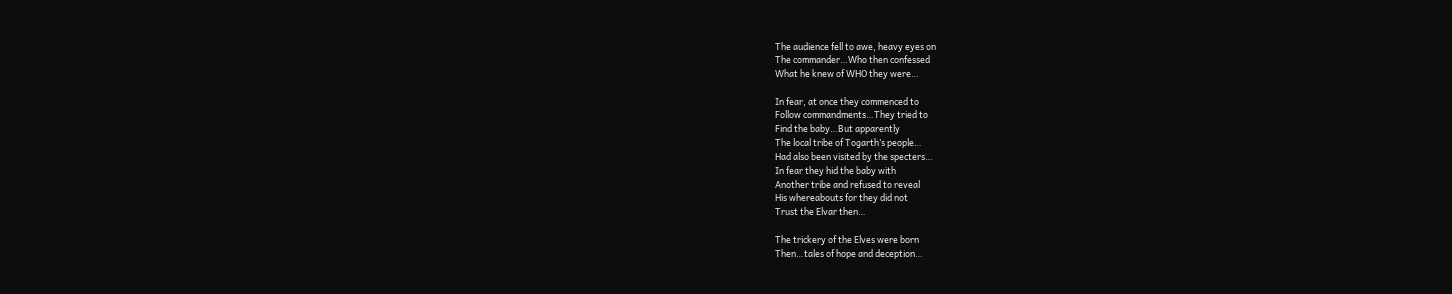The audience fell to awe, heavy eyes on
The commander…Who then confessed
What he knew of WHO they were…

In fear, at once they commenced to
Follow commandments…They tried to
Find the baby…But apparently
The local tribe of Togarth’s people…
Had also been visited by the specters…
In fear they hid the baby with
Another tribe and refused to reveal
His whereabouts for they did not
Trust the Elvar then…

The trickery of the Elves were born
Then…tales of hope and deception…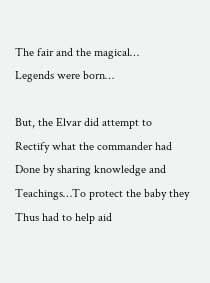The fair and the magical…
Legends were born…

But, the Elvar did attempt to
Rectify what the commander had
Done by sharing knowledge and
Teachings…To protect the baby they
Thus had to help aid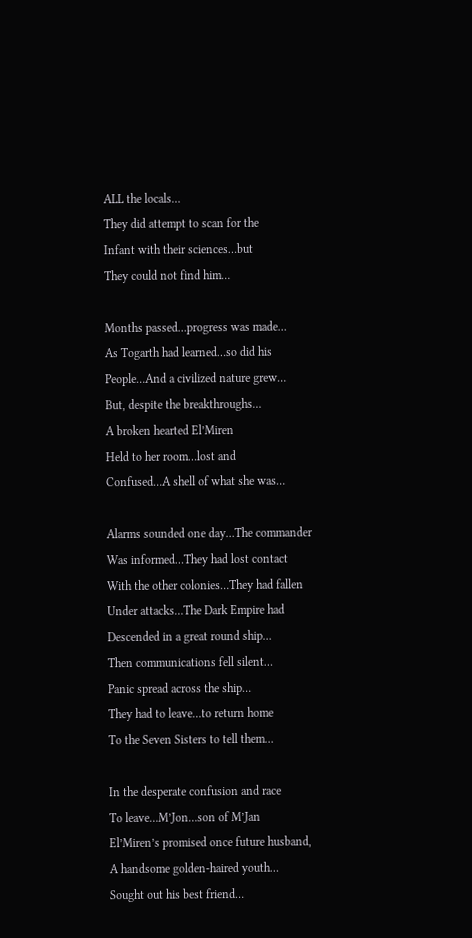ALL the locals…
They did attempt to scan for the
Infant with their sciences…but
They could not find him…

Months passed…progress was made…
As Togarth had learned…so did his
People…And a civilized nature grew…
But, despite the breakthroughs…
A broken hearted El’Miren
Held to her room…lost and
Confused…A shell of what she was…

Alarms sounded one day…The commander
Was informed…They had lost contact
With the other colonies…They had fallen
Under attacks…The Dark Empire had
Descended in a great round ship…
Then communications fell silent…
Panic spread across the ship…
They had to leave…to return home
To the Seven Sisters to tell them…

In the desperate confusion and race
To leave…M’Jon…son of M’Jan
El’Miren’s promised once future husband,
A handsome golden-haired youth…
Sought out his best friend…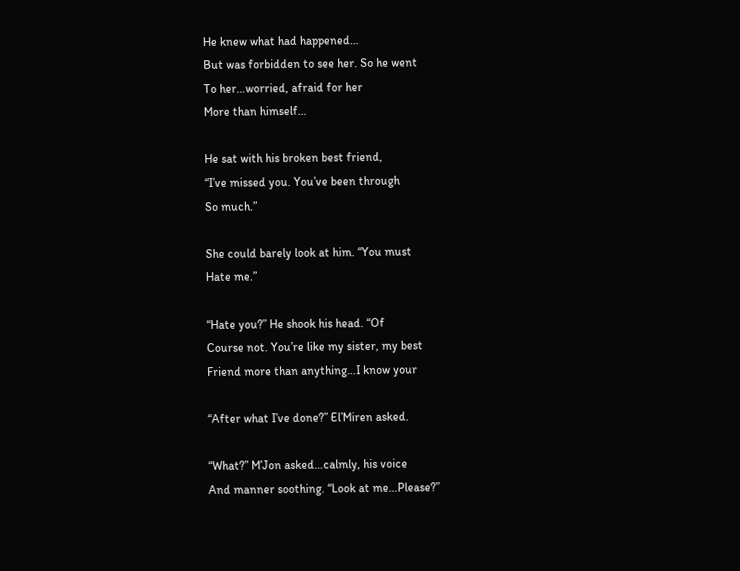He knew what had happened…
But was forbidden to see her. So he went
To her…worried, afraid for her
More than himself…

He sat with his broken best friend,
“I’ve missed you. You’ve been through
So much.”

She could barely look at him. “You must
Hate me.”

“Hate you?” He shook his head. “Of
Course not. You’re like my sister, my best
Friend more than anything…I know your

“After what I’ve done?” El’Miren asked.

“What?” M’Jon asked…calmly, his voice
And manner soothing. “Look at me…Please?”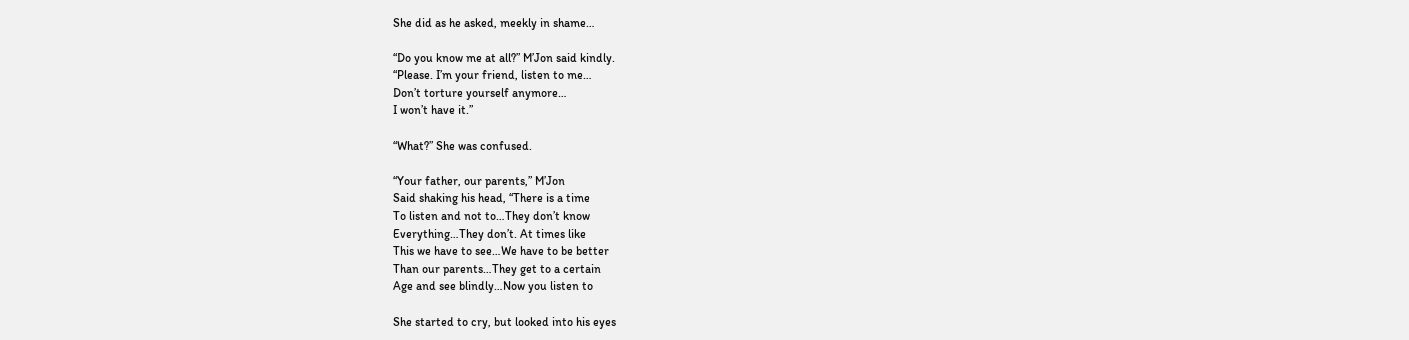She did as he asked, meekly in shame…

“Do you know me at all?” M’Jon said kindly.
“Please. I’m your friend, listen to me…
Don’t torture yourself anymore…
I won’t have it.”

“What?” She was confused.

“Your father, our parents,” M’Jon
Said shaking his head, “There is a time
To listen and not to…They don’t know
Everything…They don’t. At times like
This we have to see…We have to be better
Than our parents…They get to a certain
Age and see blindly…Now you listen to

She started to cry, but looked into his eyes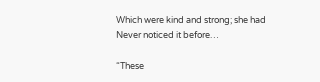Which were kind and strong; she had
Never noticed it before…

“These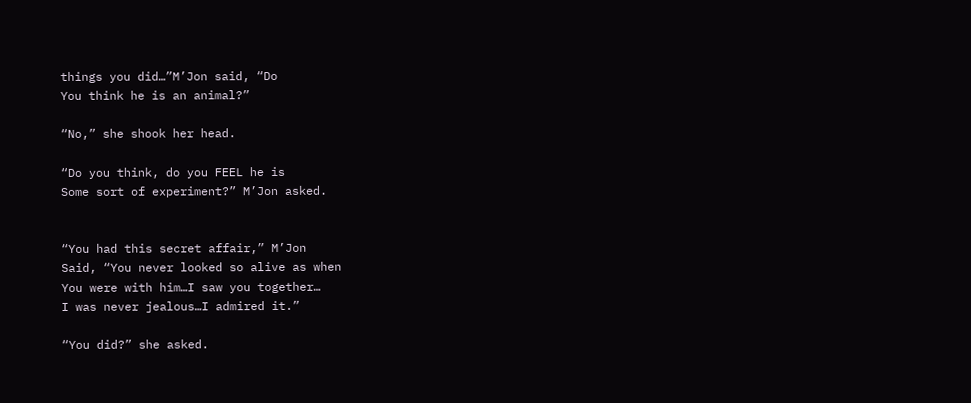things you did…”M’Jon said, “Do
You think he is an animal?”

“No,” she shook her head.

“Do you think, do you FEEL he is
Some sort of experiment?” M’Jon asked.


“You had this secret affair,” M’Jon
Said, “You never looked so alive as when
You were with him…I saw you together…
I was never jealous…I admired it.”

“You did?” she asked.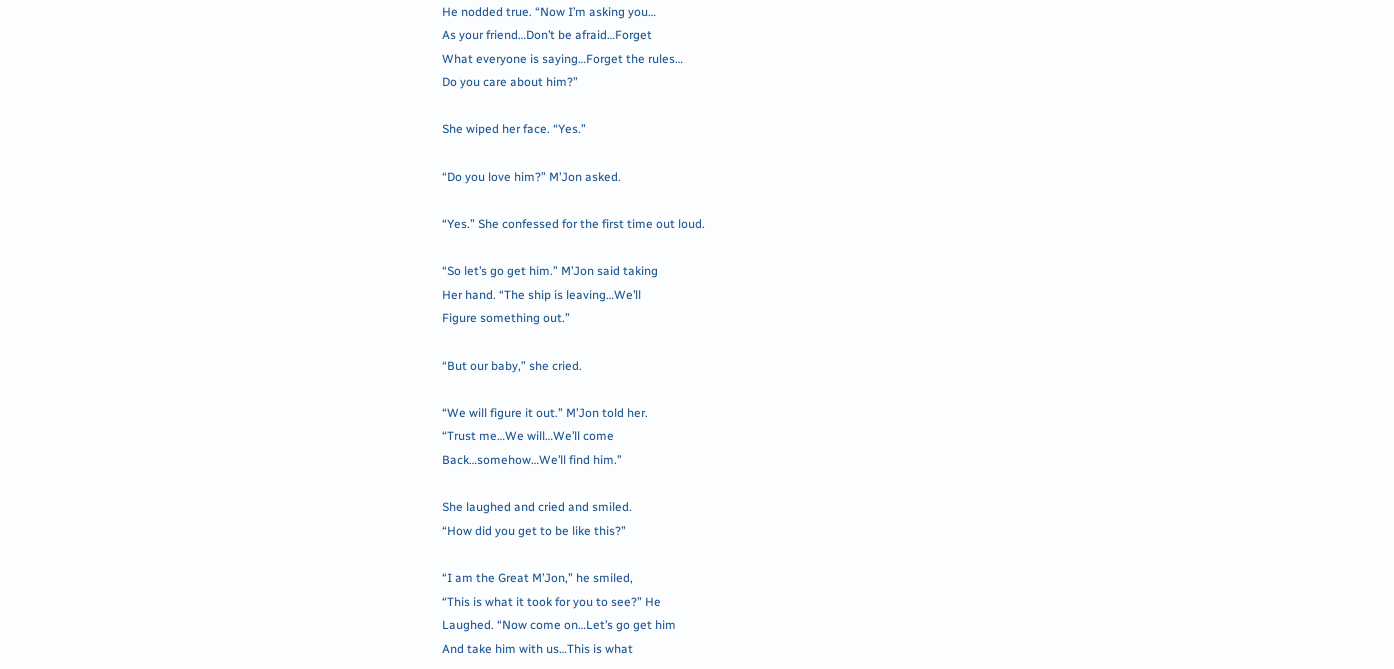He nodded true. “Now I’m asking you…
As your friend…Don’t be afraid…Forget
What everyone is saying…Forget the rules…
Do you care about him?”

She wiped her face. “Yes.”

“Do you love him?” M’Jon asked.

“Yes.” She confessed for the first time out loud.

“So let’s go get him.” M’Jon said taking
Her hand. “The ship is leaving…We’ll
Figure something out.”

“But our baby,” she cried.

“We will figure it out.” M’Jon told her.
“Trust me…We will…We’ll come
Back…somehow…We’ll find him.”

She laughed and cried and smiled.
“How did you get to be like this?”

“I am the Great M’Jon,” he smiled,
“This is what it took for you to see?” He
Laughed. “Now come on…Let’s go get him
And take him with us…This is what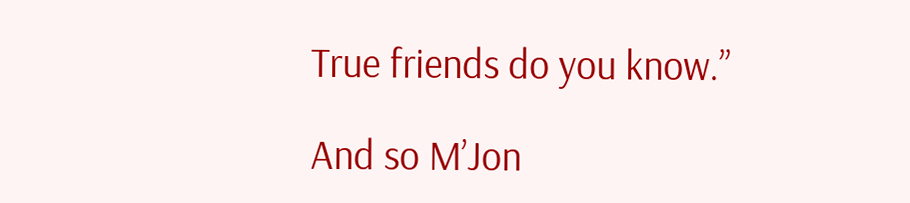True friends do you know.”

And so M’Jon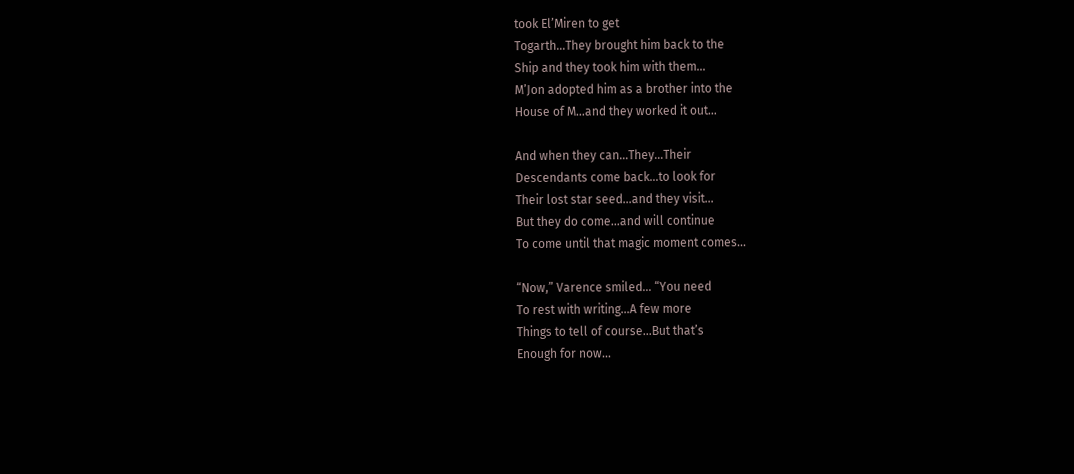took El’Miren to get
Togarth…They brought him back to the
Ship and they took him with them…
M’Jon adopted him as a brother into the
House of M…and they worked it out…

And when they can…They…Their
Descendants come back…to look for
Their lost star seed…and they visit…
But they do come…and will continue
To come until that magic moment comes…

“Now,” Varence smiled… “You need
To rest with writing…A few more
Things to tell of course…But that’s
Enough for now…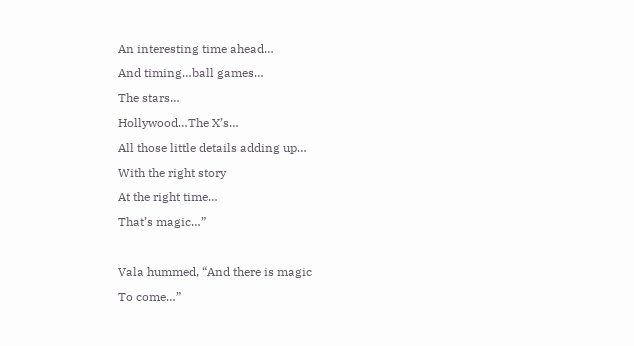An interesting time ahead…
And timing…ball games…
The stars…
Hollywood…The X’s…
All those little details adding up…
With the right story
At the right time…
That’s magic…”

Vala hummed, “And there is magic
To come…”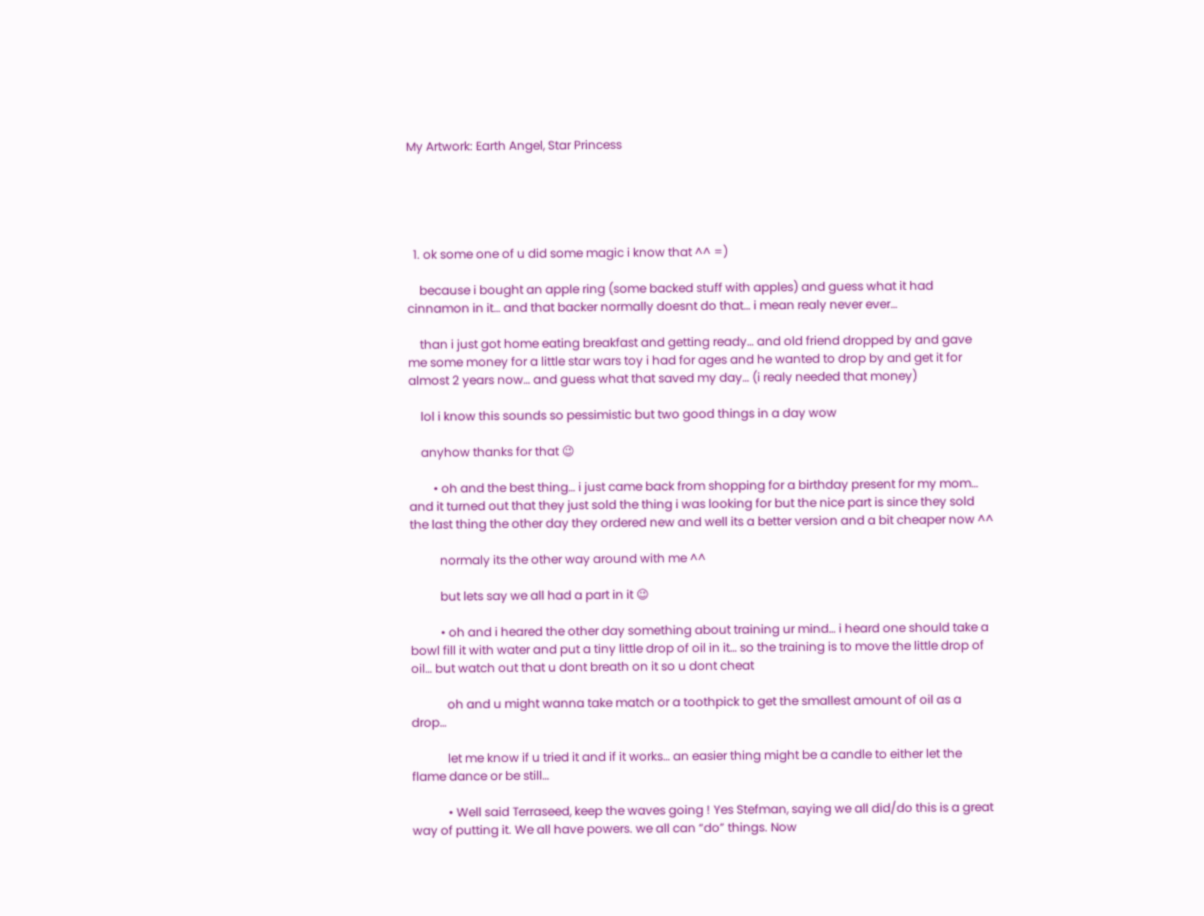My Artwork: Earth Angel, Star Princess





  1. ok some one of u did some magic i know that ^^ =)

    because i bought an apple ring (some backed stuff with apples) and guess what it had cinnamon in it… and that backer normally doesnt do that… i mean realy never ever…

    than i just got home eating breakfast and getting ready… and old friend dropped by and gave me some money for a little star wars toy i had for ages and he wanted to drop by and get it for almost 2 years now… and guess what that saved my day… (i realy needed that money)

    lol i know this sounds so pessimistic but two good things in a day wow

    anyhow thanks for that 😉

        • oh and the best thing… i just came back from shopping for a birthday present for my mom… and it turned out that they just sold the thing i was looking for but the nice part is since they sold the last thing the other day they ordered new and well its a better version and a bit cheaper now ^^

          normaly its the other way around with me ^^

          but lets say we all had a part in it 😉

          • oh and i heared the other day something about training ur mind… i heard one should take a bowl fill it with water and put a tiny little drop of oil in it… so the training is to move the little drop of oil… but watch out that u dont breath on it so u dont cheat

            oh and u might wanna take match or a toothpick to get the smallest amount of oil as a drop…

            let me know if u tried it and if it works… an easier thing might be a candle to either let the flame dance or be still…

            • Well said Terraseed, keep the waves going ! Yes Stefman, saying we all did/do this is a great way of putting it. We all have powers. we all can “do” things. Now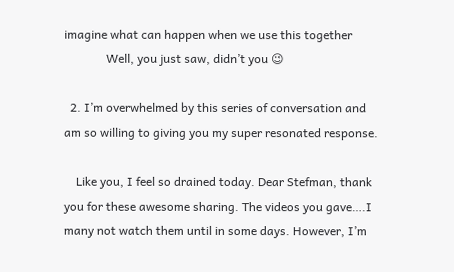imagine what can happen when we use this together
              Well, you just saw, didn’t you 😉

  2. I’m overwhelmed by this series of conversation and am so willing to giving you my super resonated response.

    Like you, I feel so drained today. Dear Stefman, thank you for these awesome sharing. The videos you gave….I many not watch them until in some days. However, I’m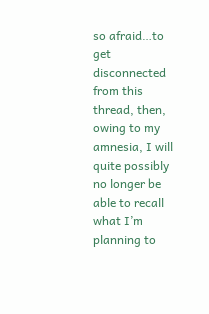so afraid…to get disconnected from this thread, then, owing to my amnesia, I will quite possibly no longer be able to recall what I’m planning to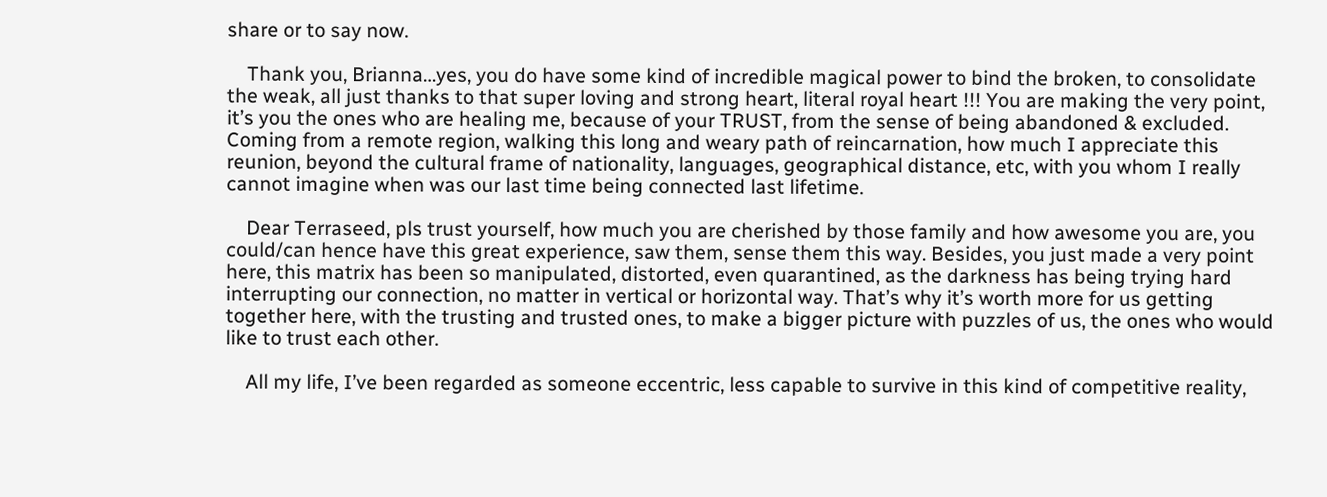share or to say now.

    Thank you, Brianna…yes, you do have some kind of incredible magical power to bind the broken, to consolidate the weak, all just thanks to that super loving and strong heart, literal royal heart !!! You are making the very point, it’s you the ones who are healing me, because of your TRUST, from the sense of being abandoned & excluded. Coming from a remote region, walking this long and weary path of reincarnation, how much I appreciate this reunion, beyond the cultural frame of nationality, languages, geographical distance, etc, with you whom I really cannot imagine when was our last time being connected last lifetime.

    Dear Terraseed, pls trust yourself, how much you are cherished by those family and how awesome you are, you could/can hence have this great experience, saw them, sense them this way. Besides, you just made a very point here, this matrix has been so manipulated, distorted, even quarantined, as the darkness has being trying hard interrupting our connection, no matter in vertical or horizontal way. That’s why it’s worth more for us getting together here, with the trusting and trusted ones, to make a bigger picture with puzzles of us, the ones who would like to trust each other.

    All my life, I’ve been regarded as someone eccentric, less capable to survive in this kind of competitive reality,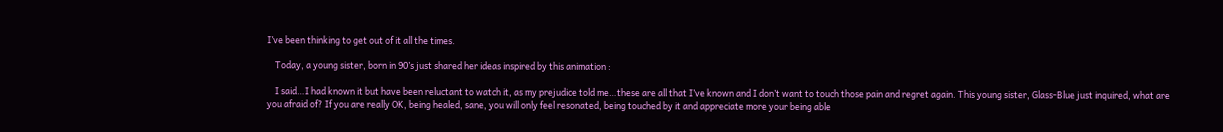I’ve been thinking to get out of it all the times.

    Today, a young sister, born in 90’s just shared her ideas inspired by this animation :

    I said…I had known it but have been reluctant to watch it, as my prejudice told me…these are all that I’ve known and I don’t want to touch those pain and regret again. This young sister, Glass-Blue just inquired, what are you afraid of? If you are really OK, being healed, sane, you will only feel resonated, being touched by it and appreciate more your being able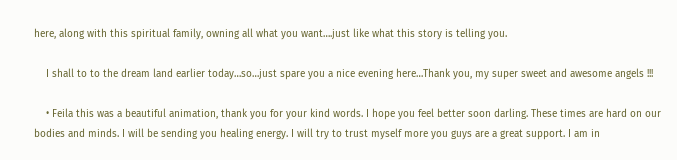here, along with this spiritual family, owning all what you want….just like what this story is telling you.

    I shall to to the dream land earlier today…so…just spare you a nice evening here…Thank you, my super sweet and awesome angels !!!

    • Feila this was a beautiful animation, thank you for your kind words. I hope you feel better soon darling. These times are hard on our bodies and minds. I will be sending you healing energy. I will try to trust myself more you guys are a great support. I am in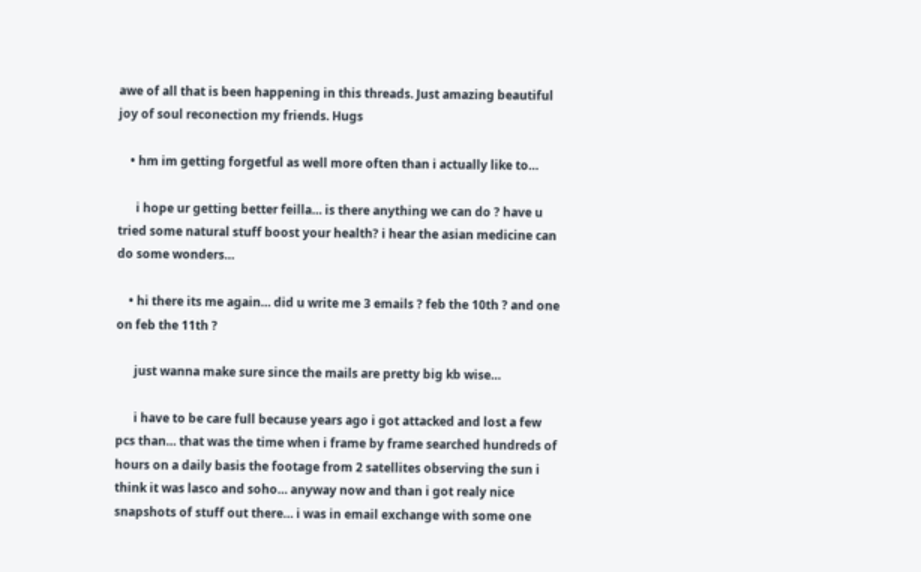awe of all that is been happening in this threads. Just amazing beautiful joy of soul reconection my friends. Hugs

    • hm im getting forgetful as well more often than i actually like to…

      i hope ur getting better feilla… is there anything we can do ? have u tried some natural stuff boost your health? i hear the asian medicine can do some wonders…

    • hi there its me again… did u write me 3 emails ? feb the 10th ? and one on feb the 11th ?

      just wanna make sure since the mails are pretty big kb wise…

      i have to be care full because years ago i got attacked and lost a few pcs than… that was the time when i frame by frame searched hundreds of hours on a daily basis the footage from 2 satellites observing the sun i think it was lasco and soho… anyway now and than i got realy nice snapshots of stuff out there… i was in email exchange with some one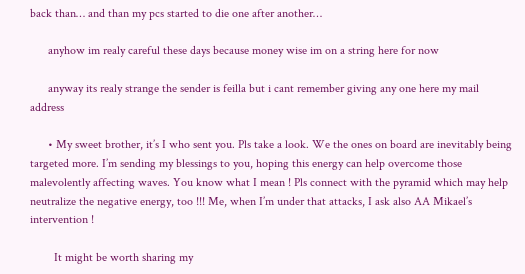back than… and than my pcs started to die one after another…

      anyhow im realy careful these days because money wise im on a string here for now

      anyway its realy strange the sender is feilla but i cant remember giving any one here my mail address

      • My sweet brother, it’s I who sent you. Pls take a look. We the ones on board are inevitably being targeted more. I’m sending my blessings to you, hoping this energy can help overcome those malevolently affecting waves. You know what I mean ! Pls connect with the pyramid which may help neutralize the negative energy, too !!! Me, when I’m under that attacks, I ask also AA Mikael’s intervention !

        It might be worth sharing my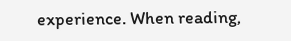experience. When reading,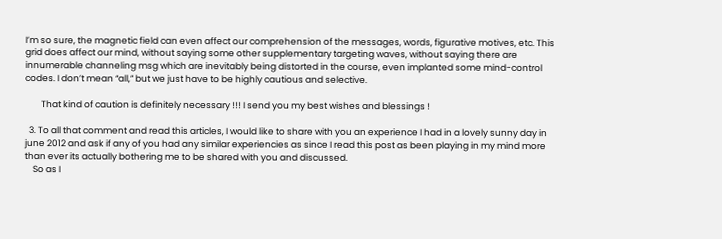I’m so sure, the magnetic field can even affect our comprehension of the messages, words, figurative motives, etc. This grid does affect our mind, without saying some other supplementary targeting waves, without saying there are innumerable channeling msg which are inevitably being distorted in the course, even implanted some mind-control codes. I don’t mean “all,” but we just have to be highly cautious and selective.

        That kind of caution is definitely necessary !!! I send you my best wishes and blessings !

  3. To all that comment and read this articles, I would like to share with you an experience I had in a lovely sunny day in june 2012 and ask if any of you had any similar experiencies as since I read this post as been playing in my mind more than ever its actually bothering me to be shared with you and discussed.
    So as I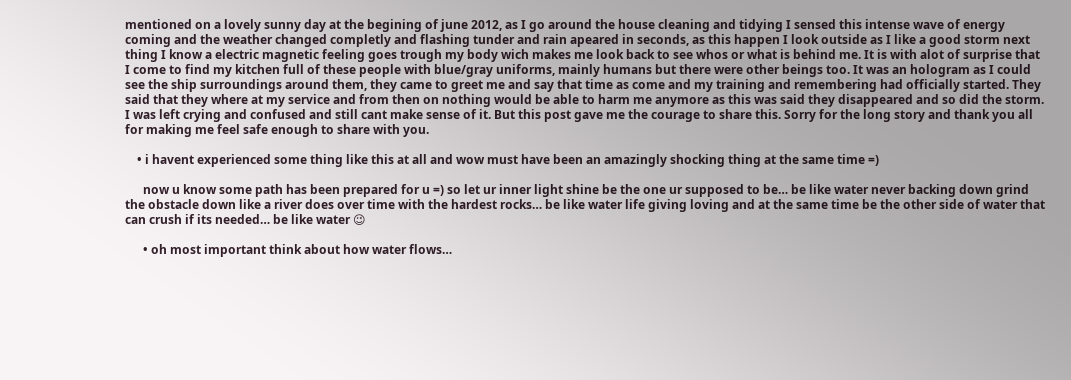mentioned on a lovely sunny day at the begining of june 2012, as I go around the house cleaning and tidying I sensed this intense wave of energy coming and the weather changed completly and flashing tunder and rain apeared in seconds, as this happen I look outside as I like a good storm next thing I know a electric magnetic feeling goes trough my body wich makes me look back to see whos or what is behind me. It is with alot of surprise that I come to find my kitchen full of these people with blue/gray uniforms, mainly humans but there were other beings too. It was an hologram as I could see the ship surroundings around them, they came to greet me and say that time as come and my training and remembering had officially started. They said that they where at my service and from then on nothing would be able to harm me anymore as this was said they disappeared and so did the storm. I was left crying and confused and still cant make sense of it. But this post gave me the courage to share this. Sorry for the long story and thank you all for making me feel safe enough to share with you.

    • i havent experienced some thing like this at all and wow must have been an amazingly shocking thing at the same time =)

      now u know some path has been prepared for u =) so let ur inner light shine be the one ur supposed to be… be like water never backing down grind the obstacle down like a river does over time with the hardest rocks… be like water life giving loving and at the same time be the other side of water that can crush if its needed… be like water 😉

      • oh most important think about how water flows…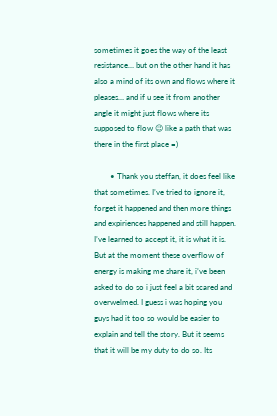sometimes it goes the way of the least resistance… but on the other hand it has also a mind of its own and flows where it pleases… and if u see it from another angle it might just flows where its supposed to flow 😉 like a path that was there in the first place =)

        • Thank you steffan, it does feel like that sometimes. I’ve tried to ignore it, forget it happened and then more things and expiriences happened and still happen. I’ve learned to accept it, it is what it is. But at the moment these overflow of energy is making me share it, i’ve been asked to do so i just feel a bit scared and overwelmed. I guess i was hoping you guys had it too so would be easier to explain and tell the story. But it seems that it will be my duty to do so. Its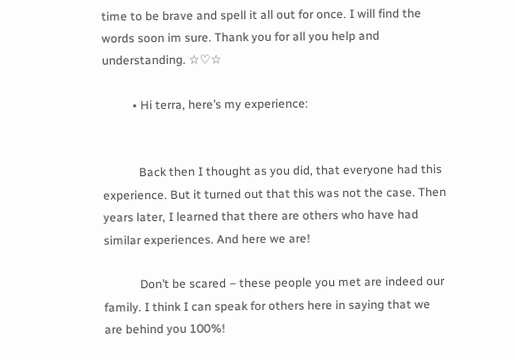time to be brave and spell it all out for once. I will find the words soon im sure. Thank you for all you help and understanding. ☆♡☆

          • Hi terra, here’s my experience:


            Back then I thought as you did, that everyone had this experience. But it turned out that this was not the case. Then years later, I learned that there are others who have had similar experiences. And here we are!

            Don’t be scared – these people you met are indeed our family. I think I can speak for others here in saying that we are behind you 100%!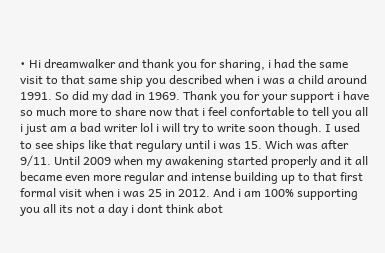• Hi dreamwalker and thank you for sharing, i had the same visit to that same ship you described when i was a child around 1991. So did my dad in 1969. Thank you for your support i have so much more to share now that i feel confortable to tell you all i just am a bad writer lol i will try to write soon though. I used to see ships like that regulary until i was 15. Wich was after 9/11. Until 2009 when my awakening started properly and it all became even more regular and intense building up to that first formal visit when i was 25 in 2012. And i am 100% supporting you all its not a day i dont think abot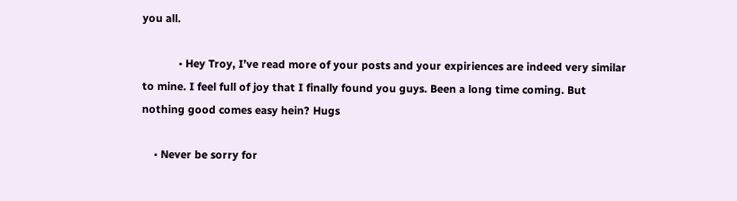you all.

            • Hey Troy, I’ve read more of your posts and your expiriences are indeed very similar to mine. I feel full of joy that I finally found you guys. Been a long time coming. But nothing good comes easy hein? Hugs

    • Never be sorry for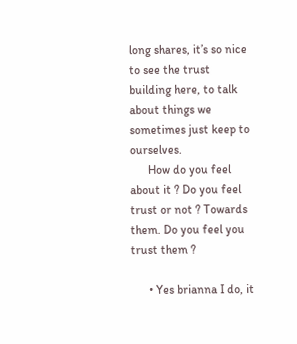long shares, it’s so nice to see the trust building here, to talk about things we sometimes just keep to ourselves.
      How do you feel about it ? Do you feel trust or not ? Towards them. Do you feel you trust them ?

      • Yes brianna I do, it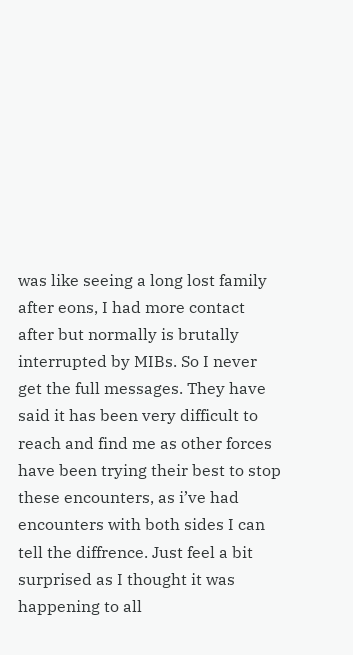was like seeing a long lost family after eons, I had more contact after but normally is brutally interrupted by MIBs. So I never get the full messages. They have said it has been very difficult to reach and find me as other forces have been trying their best to stop these encounters, as i’ve had encounters with both sides I can tell the diffrence. Just feel a bit surprised as I thought it was happening to all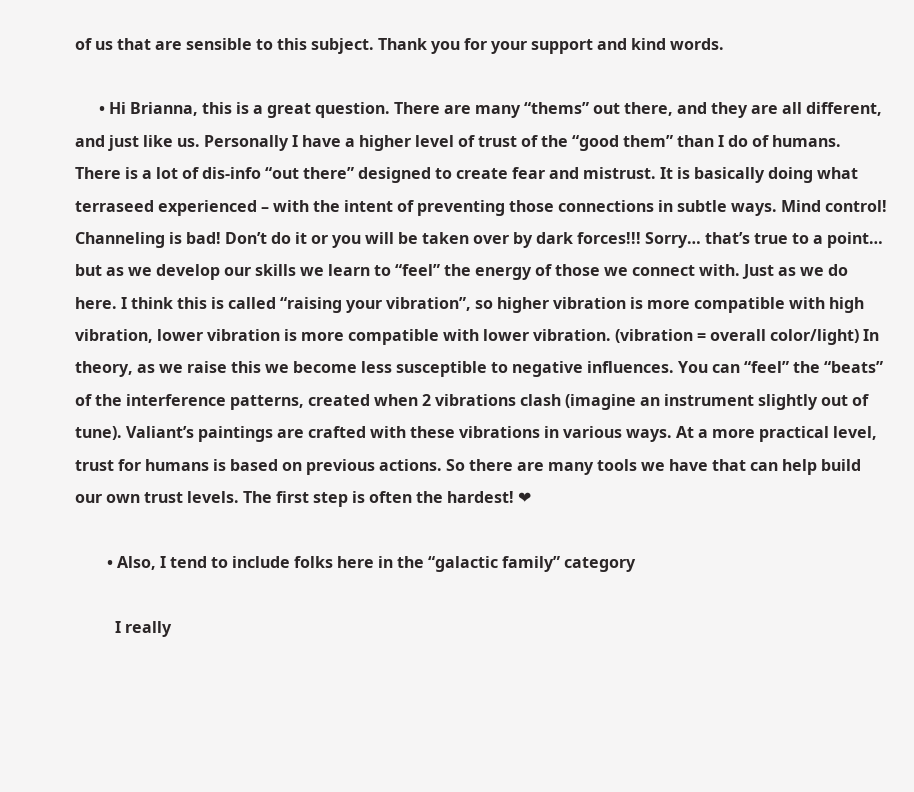of us that are sensible to this subject. Thank you for your support and kind words.

      • Hi Brianna, this is a great question. There are many “thems” out there, and they are all different, and just like us. Personally I have a higher level of trust of the “good them” than I do of humans. There is a lot of dis-info “out there” designed to create fear and mistrust. It is basically doing what terraseed experienced – with the intent of preventing those connections in subtle ways. Mind control! Channeling is bad! Don’t do it or you will be taken over by dark forces!!! Sorry… that’s true to a point… but as we develop our skills we learn to “feel” the energy of those we connect with. Just as we do here. I think this is called “raising your vibration”, so higher vibration is more compatible with high vibration, lower vibration is more compatible with lower vibration. (vibration = overall color/light) In theory, as we raise this we become less susceptible to negative influences. You can “feel” the “beats” of the interference patterns, created when 2 vibrations clash (imagine an instrument slightly out of tune). Valiant’s paintings are crafted with these vibrations in various ways. At a more practical level, trust for humans is based on previous actions. So there are many tools we have that can help build our own trust levels. The first step is often the hardest! ❤

        • Also, I tend to include folks here in the “galactic family” category

          I really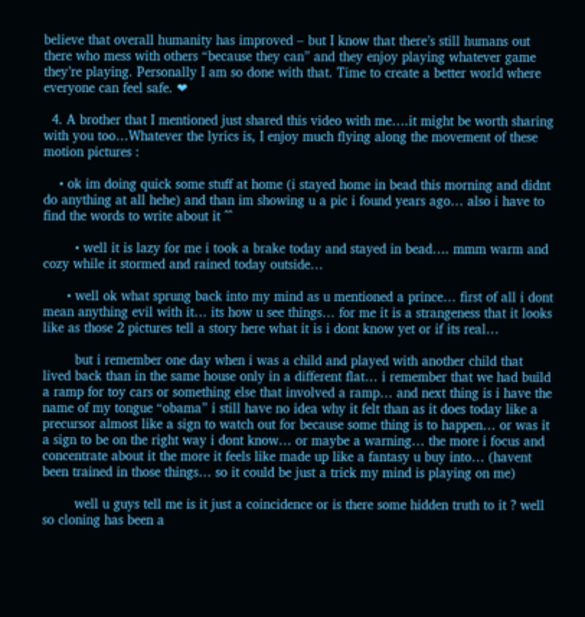believe that overall humanity has improved – but I know that there’s still humans out there who mess with others “because they can” and they enjoy playing whatever game they’re playing. Personally I am so done with that. Time to create a better world where everyone can feel safe. ❤

  4. A brother that I mentioned just shared this video with me….it might be worth sharing with you too…Whatever the lyrics is, I enjoy much flying along the movement of these motion pictures :

    • ok im doing quick some stuff at home (i stayed home in bead this morning and didnt do anything at all hehe) and than im showing u a pic i found years ago… also i have to find the words to write about it ^^

        • well it is lazy for me i took a brake today and stayed in bead…. mmm warm and cozy while it stormed and rained today outside…

      • well ok what sprung back into my mind as u mentioned a prince… first of all i dont mean anything evil with it… its how u see things… for me it is a strangeness that it looks like as those 2 pictures tell a story here what it is i dont know yet or if its real…

        but i remember one day when i was a child and played with another child that lived back than in the same house only in a different flat… i remember that we had build a ramp for toy cars or something else that involved a ramp… and next thing is i have the name of my tongue “obama” i still have no idea why it felt than as it does today like a precursor almost like a sign to watch out for because some thing is to happen… or was it a sign to be on the right way i dont know… or maybe a warning… the more i focus and concentrate about it the more it feels like made up like a fantasy u buy into… (havent been trained in those things… so it could be just a trick my mind is playing on me)

        well u guys tell me is it just a coincidence or is there some hidden truth to it ? well so cloning has been a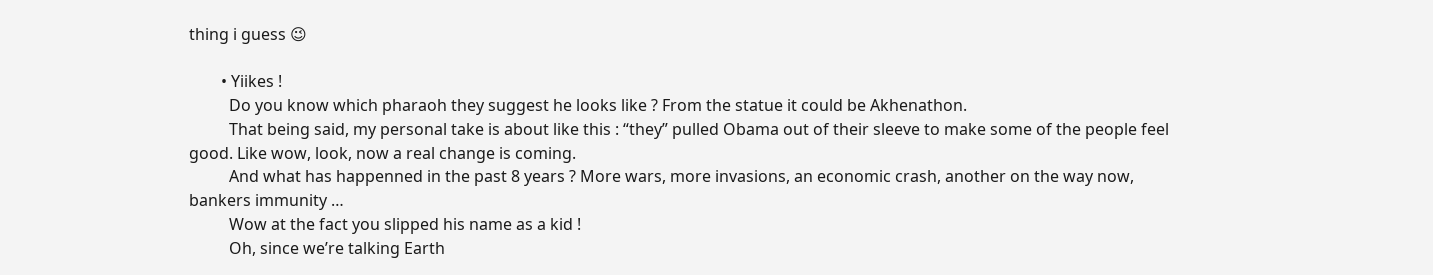thing i guess 😉

        • Yiikes !
          Do you know which pharaoh they suggest he looks like ? From the statue it could be Akhenathon.
          That being said, my personal take is about like this : “they” pulled Obama out of their sleeve to make some of the people feel good. Like wow, look, now a real change is coming.
          And what has happenned in the past 8 years ? More wars, more invasions, an economic crash, another on the way now, bankers immunity …
          Wow at the fact you slipped his name as a kid !
          Oh, since we’re talking Earth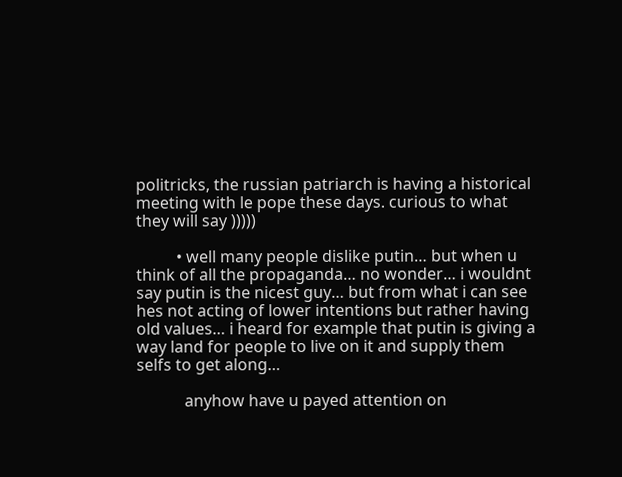politricks, the russian patriarch is having a historical meeting with le pope these days. curious to what they will say )))))

          • well many people dislike putin… but when u think of all the propaganda… no wonder… i wouldnt say putin is the nicest guy… but from what i can see hes not acting of lower intentions but rather having old values… i heard for example that putin is giving a way land for people to live on it and supply them selfs to get along…

            anyhow have u payed attention on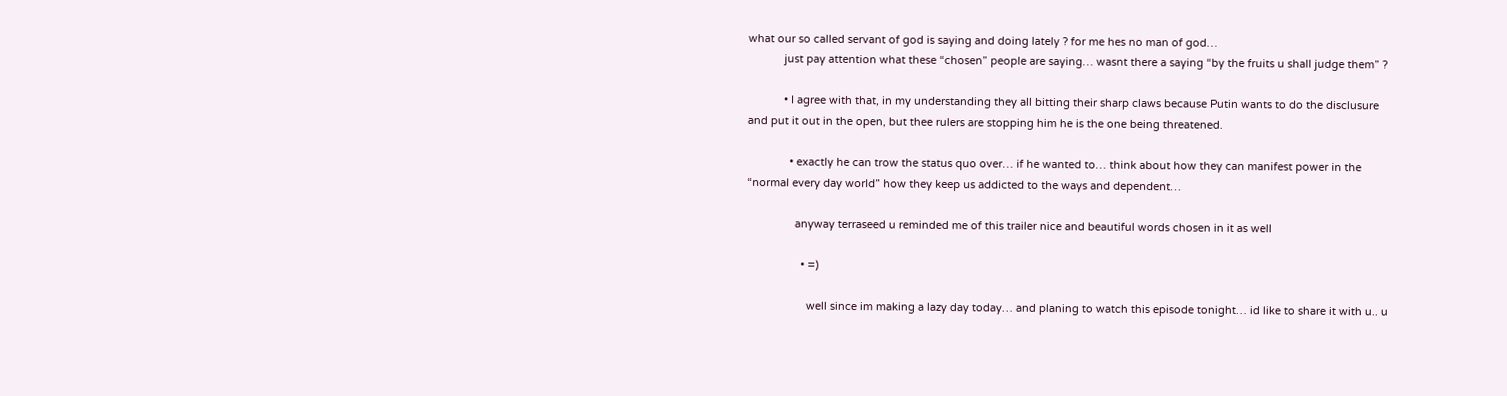what our so called servant of god is saying and doing lately ? for me hes no man of god…
            just pay attention what these “chosen” people are saying… wasnt there a saying “by the fruits u shall judge them” ?

            • I agree with that, in my understanding they all bitting their sharp claws because Putin wants to do the disclusure and put it out in the open, but thee rulers are stopping him he is the one being threatened.

              • exactly he can trow the status quo over… if he wanted to… think about how they can manifest power in the “normal every day world” how they keep us addicted to the ways and dependent…

                anyway terraseed u reminded me of this trailer nice and beautiful words chosen in it as well

                  • =)

                    well since im making a lazy day today… and planing to watch this episode tonight… id like to share it with u.. u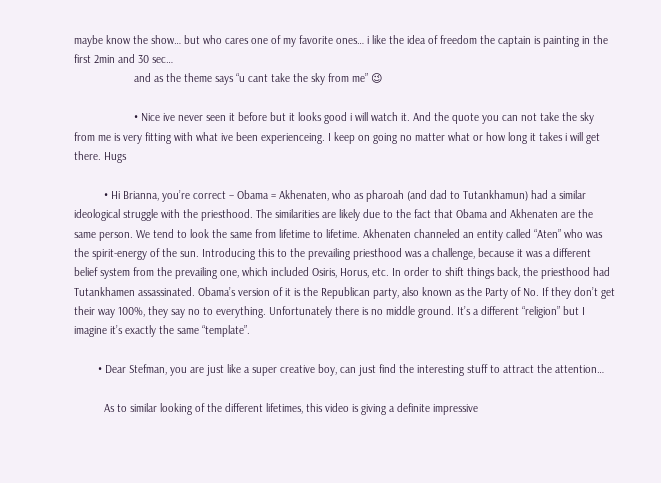maybe know the show… but who cares one of my favorite ones… i like the idea of freedom the captain is painting in the first 2min and 30 sec…
                    and as the theme says “u cant take the sky from me” 😉

                    • Nice ive never seen it before but it looks good i will watch it. And the quote you can not take the sky from me is very fitting with what ive been experienceing. I keep on going no matter what or how long it takes i will get there. Hugs

          • Hi Brianna, you’re correct – Obama = Akhenaten, who as pharoah (and dad to Tutankhamun) had a similar ideological struggle with the priesthood. The similarities are likely due to the fact that Obama and Akhenaten are the same person. We tend to look the same from lifetime to lifetime. Akhenaten channeled an entity called “Aten” who was the spirit-energy of the sun. Introducing this to the prevailing priesthood was a challenge, because it was a different belief system from the prevailing one, which included Osiris, Horus, etc. In order to shift things back, the priesthood had Tutankhamen assassinated. Obama’s version of it is the Republican party, also known as the Party of No. If they don’t get their way 100%, they say no to everything. Unfortunately there is no middle ground. It’s a different “religion” but I imagine it’s exactly the same “template”.

        • Dear Stefman, you are just like a super creative boy, can just find the interesting stuff to attract the attention…

          As to similar looking of the different lifetimes, this video is giving a definite impressive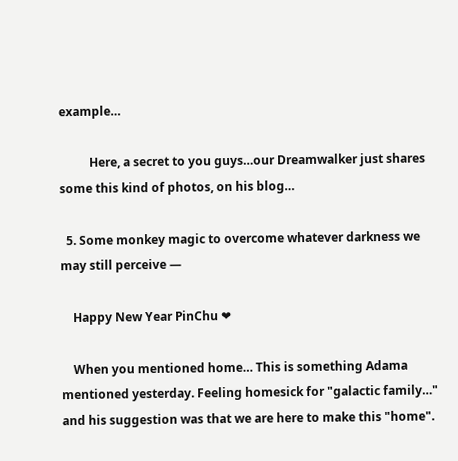example…

          Here, a secret to you guys…our Dreamwalker just shares some this kind of photos, on his blog…

  5. Some monkey magic to overcome whatever darkness we may still perceive —

    Happy New Year PinChu ❤

    When you mentioned home… This is something Adama mentioned yesterday. Feeling homesick for "galactic family…" and his suggestion was that we are here to make this "home".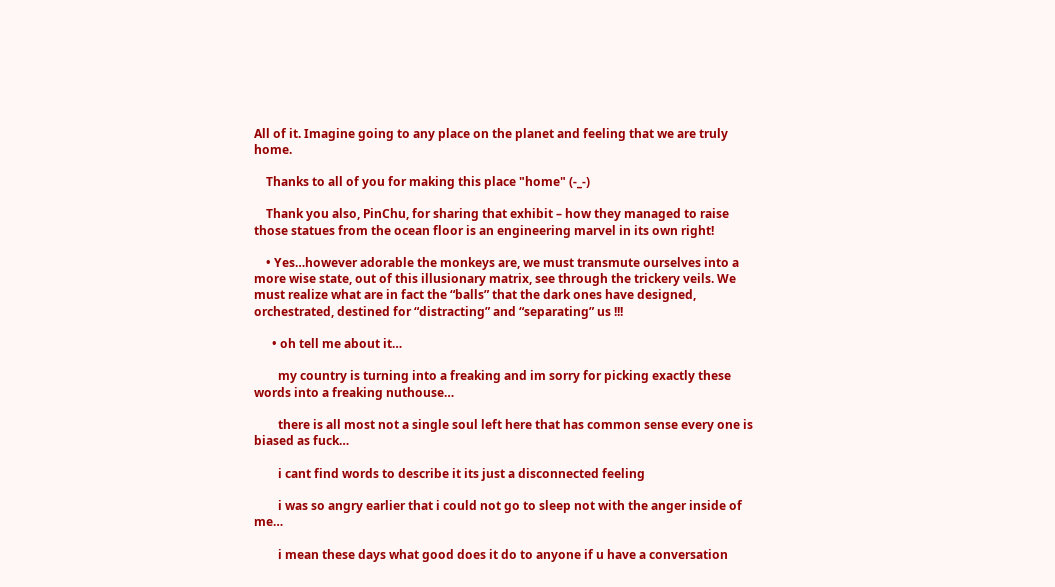All of it. Imagine going to any place on the planet and feeling that we are truly home.

    Thanks to all of you for making this place "home" (-_-)

    Thank you also, PinChu, for sharing that exhibit – how they managed to raise those statues from the ocean floor is an engineering marvel in its own right!

    • Yes…however adorable the monkeys are, we must transmute ourselves into a more wise state, out of this illusionary matrix, see through the trickery veils. We must realize what are in fact the “balls” that the dark ones have designed, orchestrated, destined for “distracting” and “separating” us !!!

      • oh tell me about it…

        my country is turning into a freaking and im sorry for picking exactly these words into a freaking nuthouse…

        there is all most not a single soul left here that has common sense every one is biased as fuck…

        i cant find words to describe it its just a disconnected feeling

        i was so angry earlier that i could not go to sleep not with the anger inside of me…

        i mean these days what good does it do to anyone if u have a conversation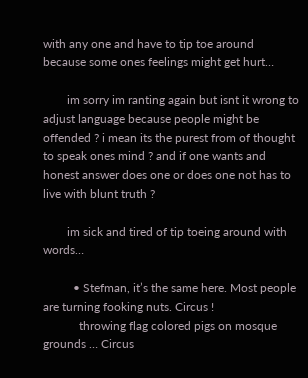with any one and have to tip toe around because some ones feelings might get hurt…

        im sorry im ranting again but isnt it wrong to adjust language because people might be offended ? i mean its the purest from of thought to speak ones mind ? and if one wants and honest answer does one or does one not has to live with blunt truth ?

        im sick and tired of tip toeing around with words…

          • Stefman, it’s the same here. Most people are turning fooking nuts. Circus !
            throwing flag colored pigs on mosque grounds … Circus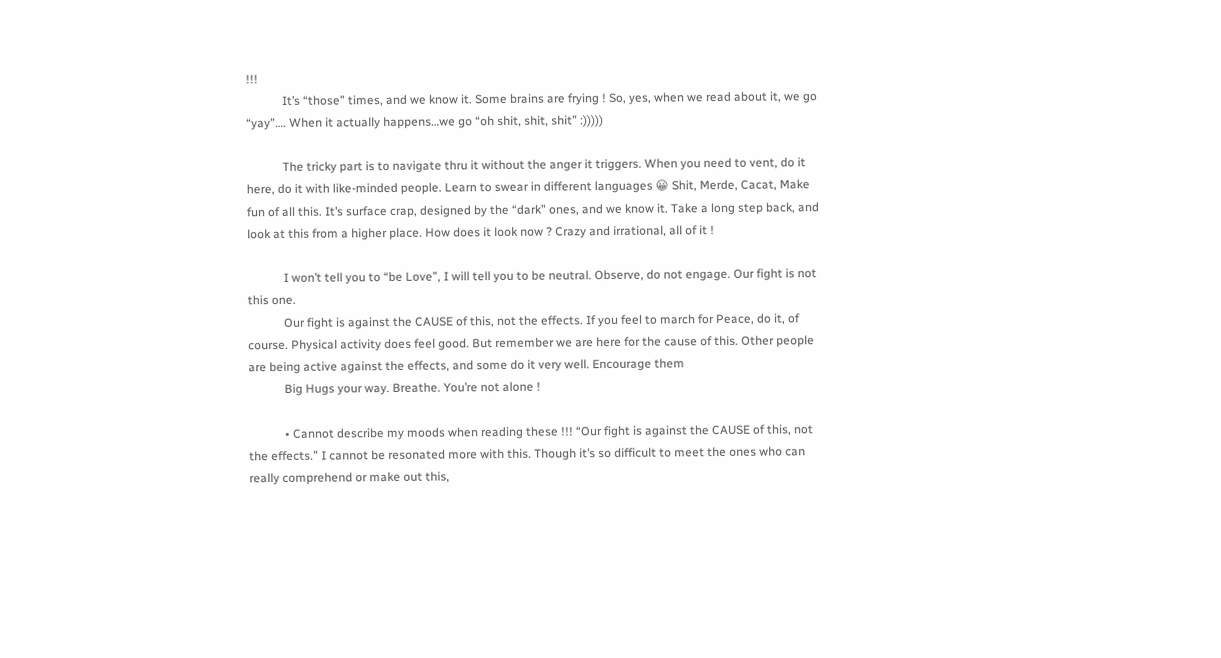!!!
            It’s “those” times, and we know it. Some brains are frying ! So, yes, when we read about it, we go “yay”…. When it actually happens…we go “oh shit, shit, shit” :)))))

            The tricky part is to navigate thru it without the anger it triggers. When you need to vent, do it here, do it with like-minded people. Learn to swear in different languages 😀 Shit, Merde, Cacat, Make fun of all this. It’s surface crap, designed by the “dark” ones, and we know it. Take a long step back, and look at this from a higher place. How does it look now ? Crazy and irrational, all of it !

            I won’t tell you to “be Love”, I will tell you to be neutral. Observe, do not engage. Our fight is not this one.
            Our fight is against the CAUSE of this, not the effects. If you feel to march for Peace, do it, of course. Physical activity does feel good. But remember we are here for the cause of this. Other people are being active against the effects, and some do it very well. Encourage them
            Big Hugs your way. Breathe. You’re not alone !

            • Cannot describe my moods when reading these !!! “Our fight is against the CAUSE of this, not the effects.” I cannot be resonated more with this. Though it’s so difficult to meet the ones who can really comprehend or make out this,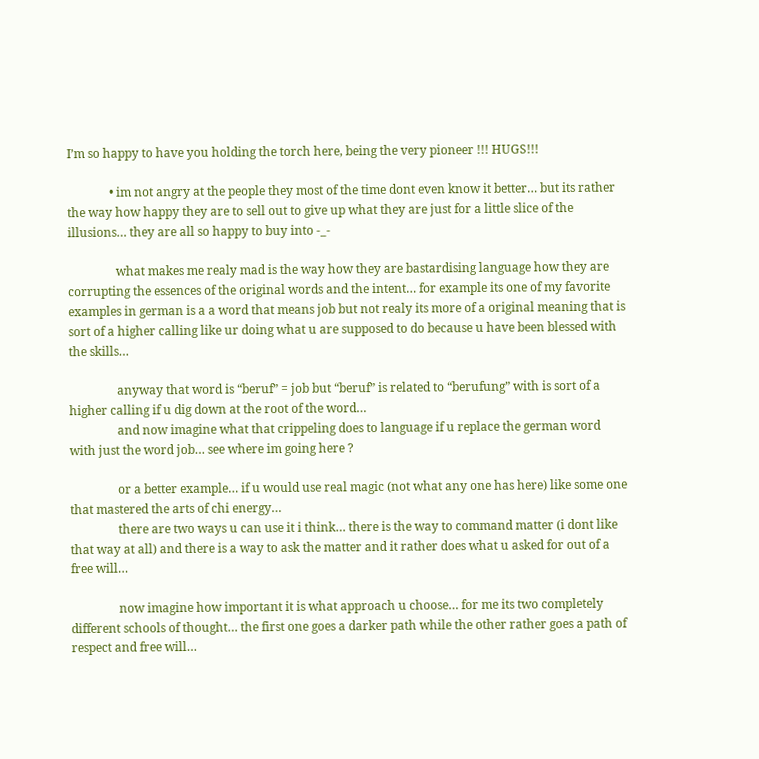I’m so happy to have you holding the torch here, being the very pioneer !!! HUGS!!!

              • im not angry at the people they most of the time dont even know it better… but its rather the way how happy they are to sell out to give up what they are just for a little slice of the illusions… they are all so happy to buy into -_-

                what makes me realy mad is the way how they are bastardising language how they are corrupting the essences of the original words and the intent… for example its one of my favorite examples in german is a a word that means job but not realy its more of a original meaning that is sort of a higher calling like ur doing what u are supposed to do because u have been blessed with the skills…

                anyway that word is “beruf” = job but “beruf” is related to “berufung” with is sort of a higher calling if u dig down at the root of the word…
                and now imagine what that crippeling does to language if u replace the german word with just the word job… see where im going here ?

                or a better example… if u would use real magic (not what any one has here) like some one that mastered the arts of chi energy…
                there are two ways u can use it i think… there is the way to command matter (i dont like that way at all) and there is a way to ask the matter and it rather does what u asked for out of a free will…

                now imagine how important it is what approach u choose… for me its two completely different schools of thought… the first one goes a darker path while the other rather goes a path of respect and free will…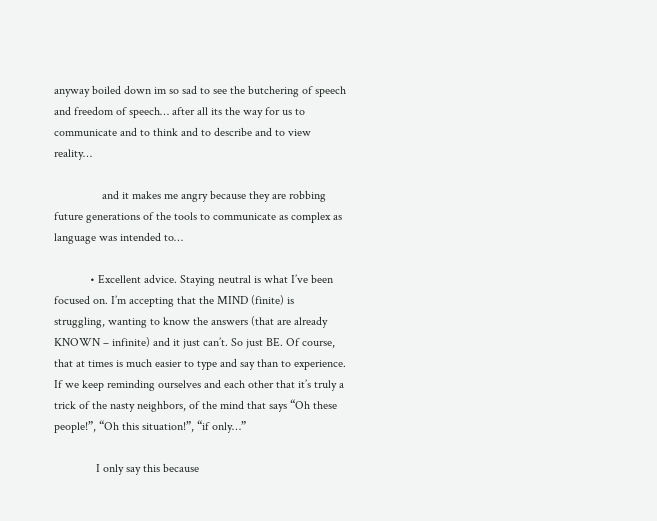anyway boiled down im so sad to see the butchering of speech and freedom of speech… after all its the way for us to communicate and to think and to describe and to view reality…

                and it makes me angry because they are robbing future generations of the tools to communicate as complex as language was intended to…

            • Excellent advice. Staying neutral is what I’ve been focused on. I’m accepting that the MIND (finite) is struggling, wanting to know the answers (that are already KNOWN – infinite) and it just can’t. So just BE. Of course, that at times is much easier to type and say than to experience. If we keep reminding ourselves and each other that it’s truly a trick of the nasty neighbors, of the mind that says “Oh these people!”, “Oh this situation!”, “if only…”

              I only say this because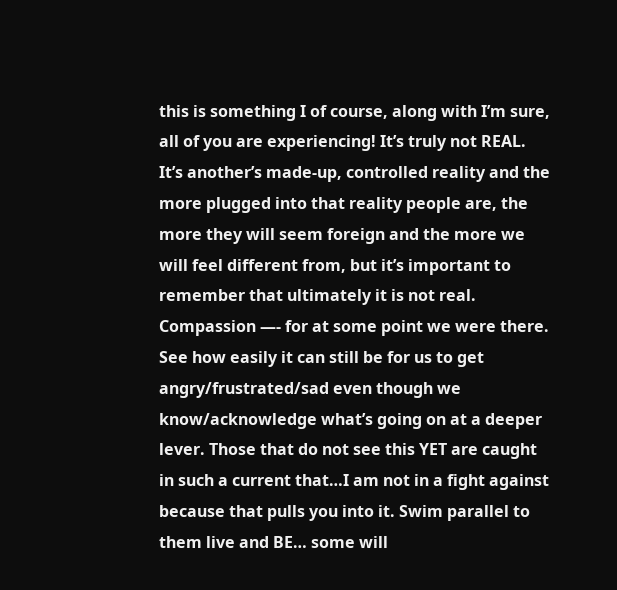this is something I of course, along with I’m sure, all of you are experiencing! It’s truly not REAL. It’s another’s made-up, controlled reality and the more plugged into that reality people are, the more they will seem foreign and the more we will feel different from, but it’s important to remember that ultimately it is not real. Compassion —- for at some point we were there. See how easily it can still be for us to get angry/frustrated/sad even though we know/acknowledge what’s going on at a deeper lever. Those that do not see this YET are caught in such a current that…I am not in a fight against because that pulls you into it. Swim parallel to them live and BE… some will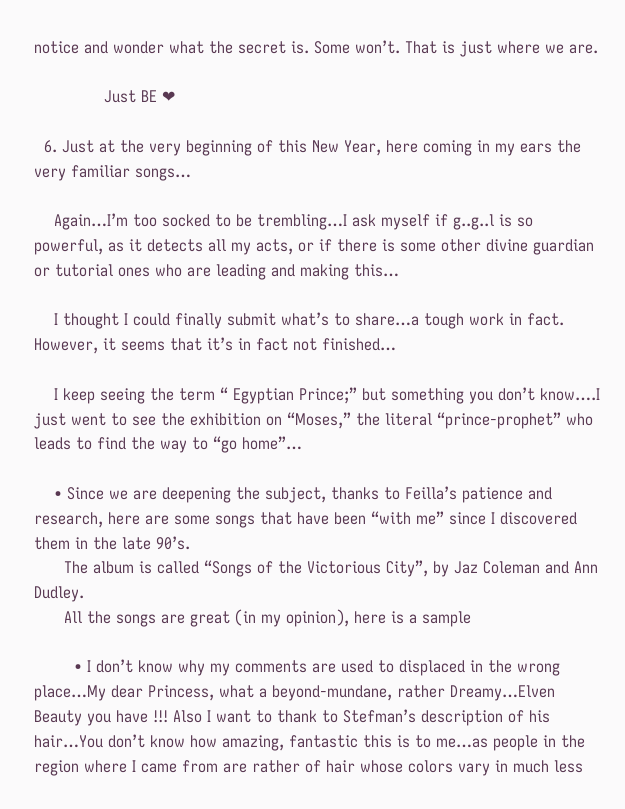notice and wonder what the secret is. Some won’t. That is just where we are.

              Just BE ❤

  6. Just at the very beginning of this New Year, here coming in my ears the very familiar songs…

    Again…I’m too socked to be trembling…I ask myself if g..g..l is so powerful, as it detects all my acts, or if there is some other divine guardian or tutorial ones who are leading and making this…

    I thought I could finally submit what’s to share…a tough work in fact. However, it seems that it’s in fact not finished…

    I keep seeing the term “ Egyptian Prince;” but something you don’t know….I just went to see the exhibition on “Moses,” the literal “prince-prophet” who leads to find the way to “go home”…

    • Since we are deepening the subject, thanks to Feilla’s patience and research, here are some songs that have been “with me” since I discovered them in the late 90’s.
      The album is called “Songs of the Victorious City”, by Jaz Coleman and Ann Dudley.
      All the songs are great (in my opinion), here is a sample

        • I don’t know why my comments are used to displaced in the wrong place…My dear Princess, what a beyond-mundane, rather Dreamy…Elven Beauty you have !!! Also I want to thank to Stefman’s description of his hair…You don’t know how amazing, fantastic this is to me…as people in the region where I came from are rather of hair whose colors vary in much less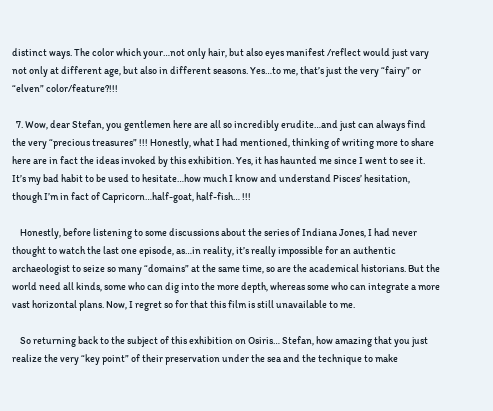distinct ways. The color which your…not only hair, but also eyes manifest /reflect would just vary not only at different age, but also in different seasons. Yes…to me, that’s just the very “fairy” or “elven” color/feature?!!!

  7. Wow, dear Stefan, you gentlemen here are all so incredibly erudite…and just can always find the very “precious treasures” !!! Honestly, what I had mentioned, thinking of writing more to share here are in fact the ideas invoked by this exhibition. Yes, it has haunted me since I went to see it. It’s my bad habit to be used to hesitate…how much I know and understand Pisces’ hesitation, though I’m in fact of Capricorn…half-goat, half-fish… !!!

    Honestly, before listening to some discussions about the series of Indiana Jones, I had never thought to watch the last one episode, as…in reality, it’s really impossible for an authentic archaeologist to seize so many “domains” at the same time, so are the academical historians. But the world need all kinds, some who can dig into the more depth, whereas some who can integrate a more vast horizontal plans. Now, I regret so for that this film is still unavailable to me.

    So returning back to the subject of this exhibition on Osiris… Stefan, how amazing that you just realize the very “key point” of their preservation under the sea and the technique to make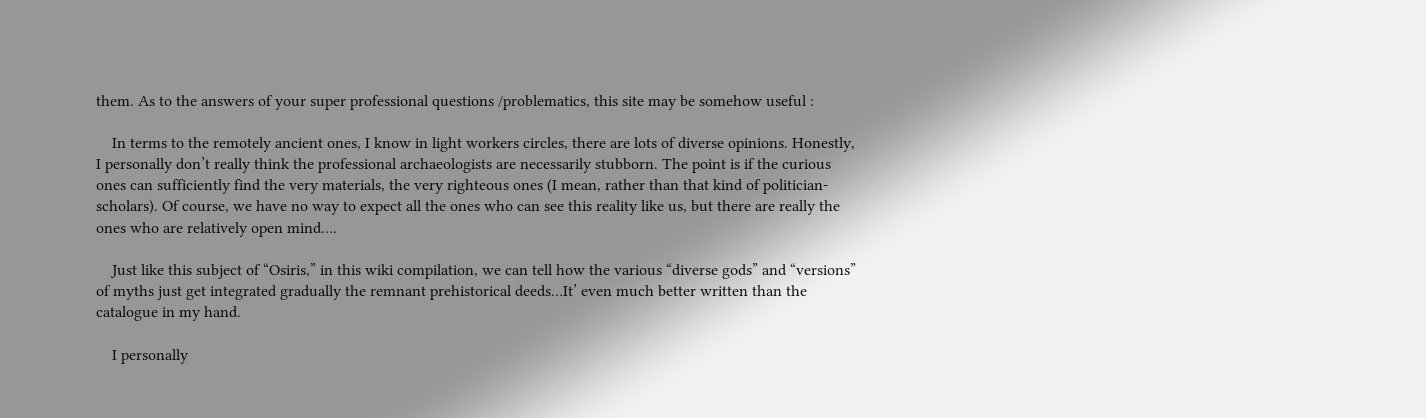them. As to the answers of your super professional questions /problematics, this site may be somehow useful :

    In terms to the remotely ancient ones, I know in light workers circles, there are lots of diverse opinions. Honestly, I personally don’t really think the professional archaeologists are necessarily stubborn. The point is if the curious ones can sufficiently find the very materials, the very righteous ones (I mean, rather than that kind of politician-scholars). Of course, we have no way to expect all the ones who can see this reality like us, but there are really the ones who are relatively open mind….

    Just like this subject of “Osiris,” in this wiki compilation, we can tell how the various “diverse gods” and “versions” of myths just get integrated gradually the remnant prehistorical deeds…It’ even much better written than the catalogue in my hand.

    I personally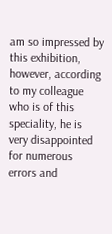am so impressed by this exhibition, however, according to my colleague who is of this speciality, he is very disappointed for numerous errors and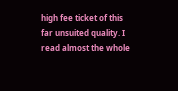high fee ticket of this far unsuited quality. I read almost the whole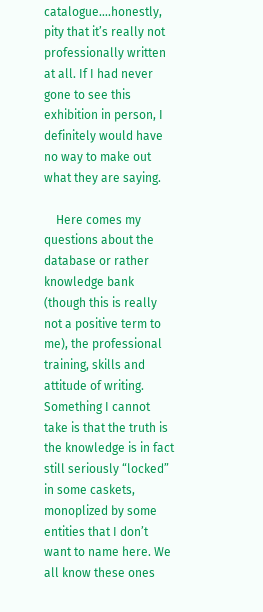catalogue….honestly, pity that it’s really not professionally written at all. If I had never gone to see this exhibition in person, I definitely would have no way to make out what they are saying.

    Here comes my questions about the database or rather knowledge bank (though this is really not a positive term to me), the professional training, skills and attitude of writing. Something I cannot take is that the truth is the knowledge is in fact still seriously “locked” in some caskets, monoplized by some entities that I don’t want to name here. We all know these ones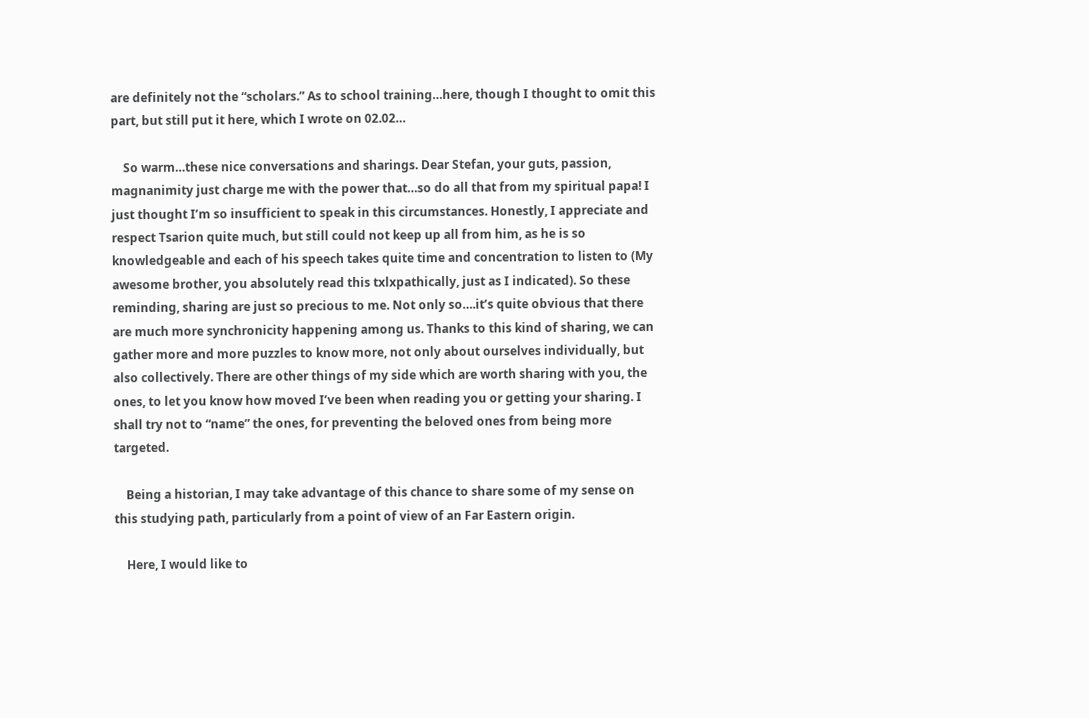are definitely not the “scholars.” As to school training…here, though I thought to omit this part, but still put it here, which I wrote on 02.02…

    So warm…these nice conversations and sharings. Dear Stefan, your guts, passion, magnanimity just charge me with the power that…so do all that from my spiritual papa! I just thought I’m so insufficient to speak in this circumstances. Honestly, I appreciate and respect Tsarion quite much, but still could not keep up all from him, as he is so knowledgeable and each of his speech takes quite time and concentration to listen to (My awesome brother, you absolutely read this txlxpathically, just as I indicated). So these reminding, sharing are just so precious to me. Not only so….it’s quite obvious that there are much more synchronicity happening among us. Thanks to this kind of sharing, we can gather more and more puzzles to know more, not only about ourselves individually, but also collectively. There are other things of my side which are worth sharing with you, the ones, to let you know how moved I’ve been when reading you or getting your sharing. I shall try not to “name” the ones, for preventing the beloved ones from being more targeted.

    Being a historian, I may take advantage of this chance to share some of my sense on this studying path, particularly from a point of view of an Far Eastern origin.

    Here, I would like to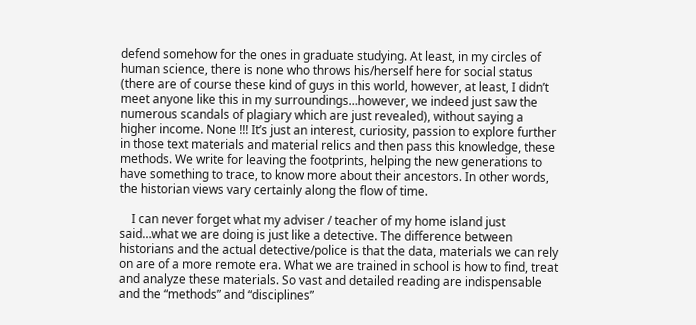defend somehow for the ones in graduate studying. At least, in my circles of human science, there is none who throws his/herself here for social status (there are of course these kind of guys in this world, however, at least, I didn’t meet anyone like this in my surroundings…however, we indeed just saw the numerous scandals of plagiary which are just revealed), without saying a higher income. None !!! It’s just an interest, curiosity, passion to explore further in those text materials and material relics and then pass this knowledge, these methods. We write for leaving the footprints, helping the new generations to have something to trace, to know more about their ancestors. In other words, the historian views vary certainly along the flow of time.

    I can never forget what my adviser / teacher of my home island just said…what we are doing is just like a detective. The difference between historians and the actual detective/police is that the data, materials we can rely on are of a more remote era. What we are trained in school is how to find, treat and analyze these materials. So vast and detailed reading are indispensable and the “methods” and “disciplines”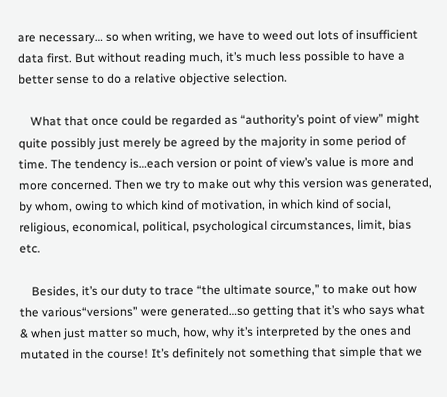are necessary… so when writing, we have to weed out lots of insufficient data first. But without reading much, it’s much less possible to have a better sense to do a relative objective selection.

    What that once could be regarded as “authority’s point of view” might quite possibly just merely be agreed by the majority in some period of time. The tendency is…each version or point of view’s value is more and more concerned. Then we try to make out why this version was generated, by whom, owing to which kind of motivation, in which kind of social, religious, economical, political, psychological circumstances, limit, bias etc.

    Besides, it’s our duty to trace “the ultimate source,” to make out how the various“versions” were generated…so getting that it’s who says what & when just matter so much, how, why it’s interpreted by the ones and mutated in the course! It’s definitely not something that simple that we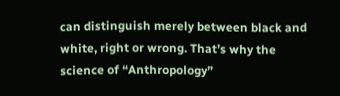can distinguish merely between black and white, right or wrong. That’s why the science of “Anthropology”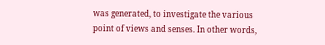was generated, to investigate the various point of views and senses. In other words,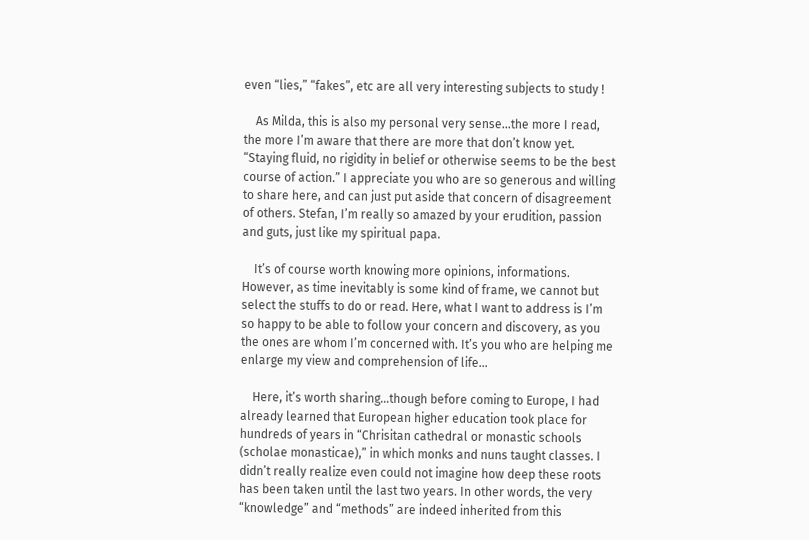even “lies,” “fakes”, etc are all very interesting subjects to study !

    As Milda, this is also my personal very sense…the more I read, the more I’m aware that there are more that don’t know yet. “Staying fluid, no rigidity in belief or otherwise seems to be the best course of action.” I appreciate you who are so generous and willing to share here, and can just put aside that concern of disagreement of others. Stefan, I’m really so amazed by your erudition, passion and guts, just like my spiritual papa.

    It’s of course worth knowing more opinions, informations. However, as time inevitably is some kind of frame, we cannot but select the stuffs to do or read. Here, what I want to address is I’m so happy to be able to follow your concern and discovery, as you the ones are whom I’m concerned with. It’s you who are helping me enlarge my view and comprehension of life…

    Here, it’s worth sharing…though before coming to Europe, I had already learned that European higher education took place for hundreds of years in “Chrisitan cathedral or monastic schools (scholae monasticae),” in which monks and nuns taught classes. I didn’t really realize even could not imagine how deep these roots has been taken until the last two years. In other words, the very “knowledge” and “methods” are indeed inherited from this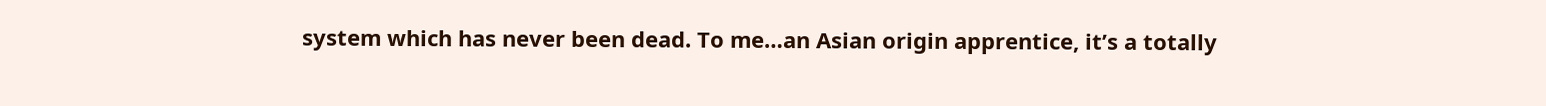system which has never been dead. To me…an Asian origin apprentice, it’s a totally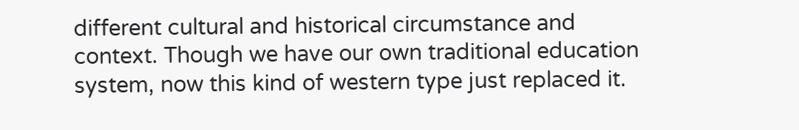different cultural and historical circumstance and context. Though we have our own traditional education system, now this kind of western type just replaced it.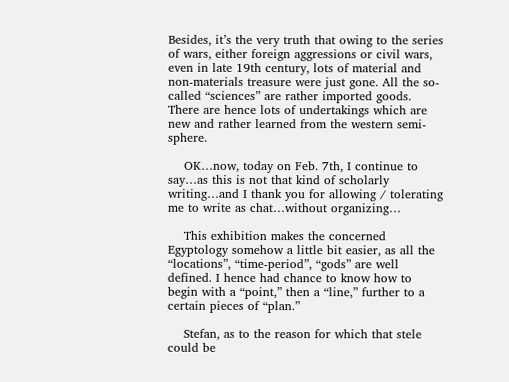Besides, it’s the very truth that owing to the series of wars, either foreign aggressions or civil wars, even in late 19th century, lots of material and non-materials treasure were just gone. All the so-called “sciences” are rather imported goods. There are hence lots of undertakings which are new and rather learned from the western semi-sphere.

    OK…now, today on Feb. 7th, I continue to say…as this is not that kind of scholarly writing…and I thank you for allowing / tolerating me to write as chat…without organizing…

    This exhibition makes the concerned Egyptology somehow a little bit easier, as all the “locations”, “time-period”, “gods” are well defined. I hence had chance to know how to begin with a “point,” then a “line,” further to a certain pieces of “plan.”

    Stefan, as to the reason for which that stele could be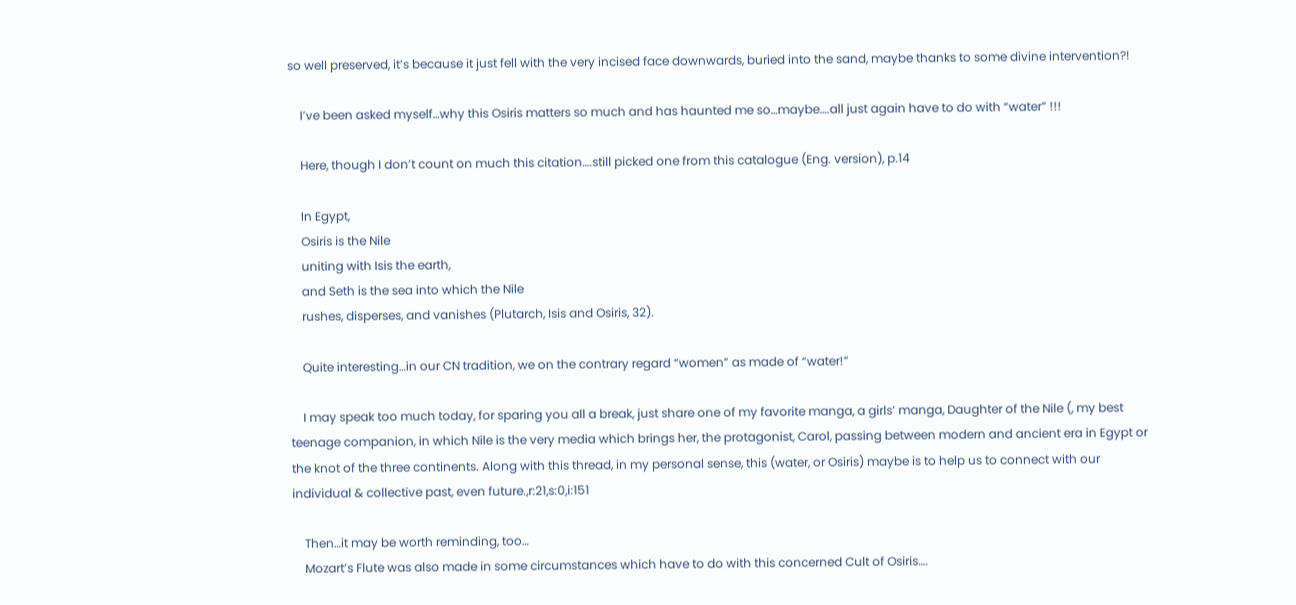so well preserved, it’s because it just fell with the very incised face downwards, buried into the sand, maybe thanks to some divine intervention?!

    I’ve been asked myself…why this Osiris matters so much and has haunted me so…maybe….all just again have to do with “water” !!!

    Here, though I don’t count on much this citation….still picked one from this catalogue (Eng. version), p.14

    In Egypt,
    Osiris is the Nile
    uniting with Isis the earth,
    and Seth is the sea into which the Nile
    rushes, disperses, and vanishes (Plutarch, Isis and Osiris, 32).

    Quite interesting…in our CN tradition, we on the contrary regard “women” as made of “water!”

    I may speak too much today, for sparing you all a break, just share one of my favorite manga, a girls’ manga, Daughter of the Nile (, my best teenage companion, in which Nile is the very media which brings her, the protagonist, Carol, passing between modern and ancient era in Egypt or the knot of the three continents. Along with this thread, in my personal sense, this (water, or Osiris) maybe is to help us to connect with our individual & collective past, even future.,r:21,s:0,i:151

    Then…it may be worth reminding, too…
    Mozart’s Flute was also made in some circumstances which have to do with this concerned Cult of Osiris….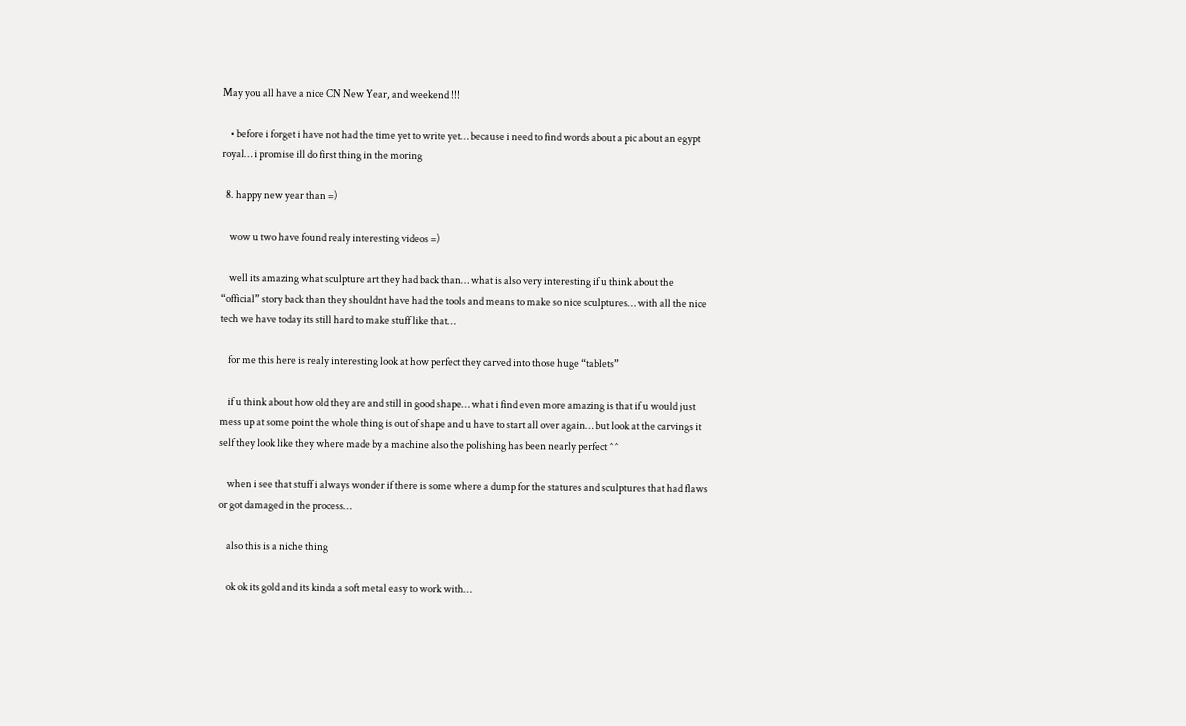May you all have a nice CN New Year, and weekend !!!

    • before i forget i have not had the time yet to write yet… because i need to find words about a pic about an egypt royal… i promise ill do first thing in the moring

  8. happy new year than =)

    wow u two have found realy interesting videos =)

    well its amazing what sculpture art they had back than… what is also very interesting if u think about the “official” story back than they shouldnt have had the tools and means to make so nice sculptures… with all the nice tech we have today its still hard to make stuff like that…

    for me this here is realy interesting look at how perfect they carved into those huge “tablets”

    if u think about how old they are and still in good shape… what i find even more amazing is that if u would just mess up at some point the whole thing is out of shape and u have to start all over again… but look at the carvings it self they look like they where made by a machine also the polishing has been nearly perfect ^^

    when i see that stuff i always wonder if there is some where a dump for the statures and sculptures that had flaws or got damaged in the process…

    also this is a niche thing

    ok ok its gold and its kinda a soft metal easy to work with…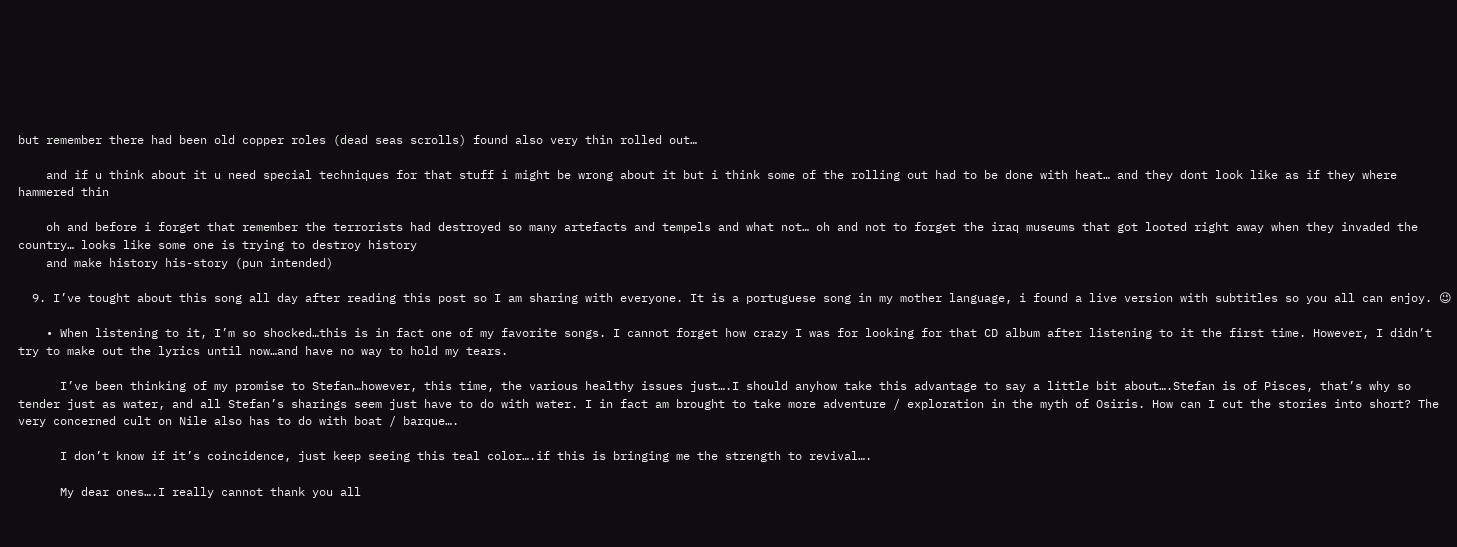but remember there had been old copper roles (dead seas scrolls) found also very thin rolled out…

    and if u think about it u need special techniques for that stuff i might be wrong about it but i think some of the rolling out had to be done with heat… and they dont look like as if they where hammered thin

    oh and before i forget that remember the terrorists had destroyed so many artefacts and tempels and what not… oh and not to forget the iraq museums that got looted right away when they invaded the country… looks like some one is trying to destroy history
    and make history his-story (pun intended)

  9. I’ve tought about this song all day after reading this post so I am sharing with everyone. It is a portuguese song in my mother language, i found a live version with subtitles so you all can enjoy. 😉

    • When listening to it, I’m so shocked…this is in fact one of my favorite songs. I cannot forget how crazy I was for looking for that CD album after listening to it the first time. However, I didn’t try to make out the lyrics until now…and have no way to hold my tears.

      I’ve been thinking of my promise to Stefan…however, this time, the various healthy issues just….I should anyhow take this advantage to say a little bit about….Stefan is of Pisces, that’s why so tender just as water, and all Stefan’s sharings seem just have to do with water. I in fact am brought to take more adventure / exploration in the myth of Osiris. How can I cut the stories into short? The very concerned cult on Nile also has to do with boat / barque….

      I don’t know if it’s coincidence, just keep seeing this teal color….if this is bringing me the strength to revival….

      My dear ones….I really cannot thank you all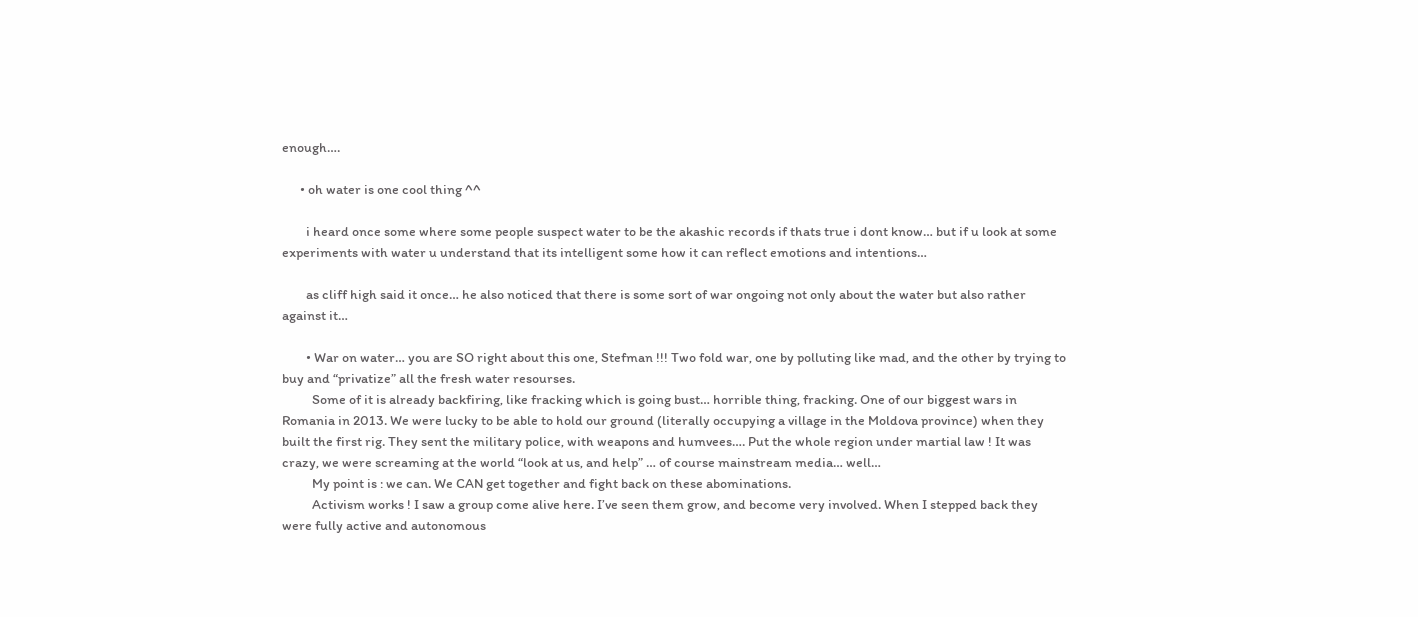enough….

      • oh water is one cool thing ^^

        i heard once some where some people suspect water to be the akashic records if thats true i dont know… but if u look at some experiments with water u understand that its intelligent some how it can reflect emotions and intentions…

        as cliff high said it once… he also noticed that there is some sort of war ongoing not only about the water but also rather against it…

        • War on water… you are SO right about this one, Stefman !!! Two fold war, one by polluting like mad, and the other by trying to buy and “privatize” all the fresh water resourses.
          Some of it is already backfiring, like fracking which is going bust… horrible thing, fracking. One of our biggest wars in Romania in 2013. We were lucky to be able to hold our ground (literally occupying a village in the Moldova province) when they built the first rig. They sent the military police, with weapons and humvees…. Put the whole region under martial law ! It was crazy, we were screaming at the world “look at us, and help” … of course mainstream media… well…
          My point is : we can. We CAN get together and fight back on these abominations.
          Activism works ! I saw a group come alive here. I’ve seen them grow, and become very involved. When I stepped back they were fully active and autonomous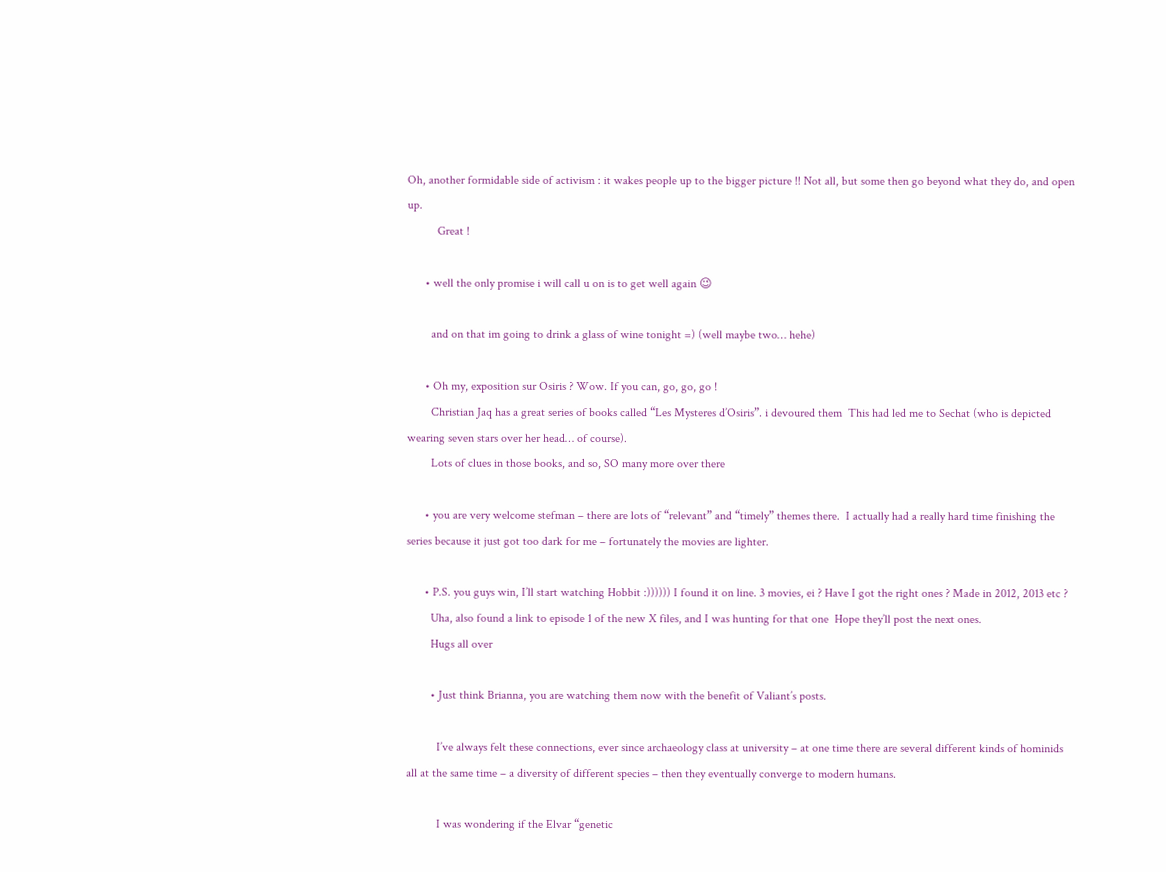Oh, another formidable side of activism : it wakes people up to the bigger picture !! Not all, but some then go beyond what they do, and open up.
          Great !

      • well the only promise i will call u on is to get well again 😉

        and on that im going to drink a glass of wine tonight =) (well maybe two… hehe)

      • Oh my, exposition sur Osiris ? Wow. If you can, go, go, go !
        Christian Jaq has a great series of books called “Les Mysteres d’Osiris”. i devoured them  This had led me to Sechat (who is depicted wearing seven stars over her head… of course).
        Lots of clues in those books, and so, SO many more over there

      • you are very welcome stefman – there are lots of “relevant” and “timely” themes there.  I actually had a really hard time finishing the series because it just got too dark for me – fortunately the movies are lighter.

      • P.S. you guys win, I’ll start watching Hobbit :)))))) I found it on line. 3 movies, ei ? Have I got the right ones ? Made in 2012, 2013 etc ?
        Uha, also found a link to episode 1 of the new X files, and I was hunting for that one  Hope they’ll post the next ones.
        Hugs all over

        • Just think Brianna, you are watching them now with the benefit of Valiant’s posts.

          I’ve always felt these connections, ever since archaeology class at university – at one time there are several different kinds of hominids all at the same time – a diversity of different species – then they eventually converge to modern humans.

          I was wondering if the Elvar “genetic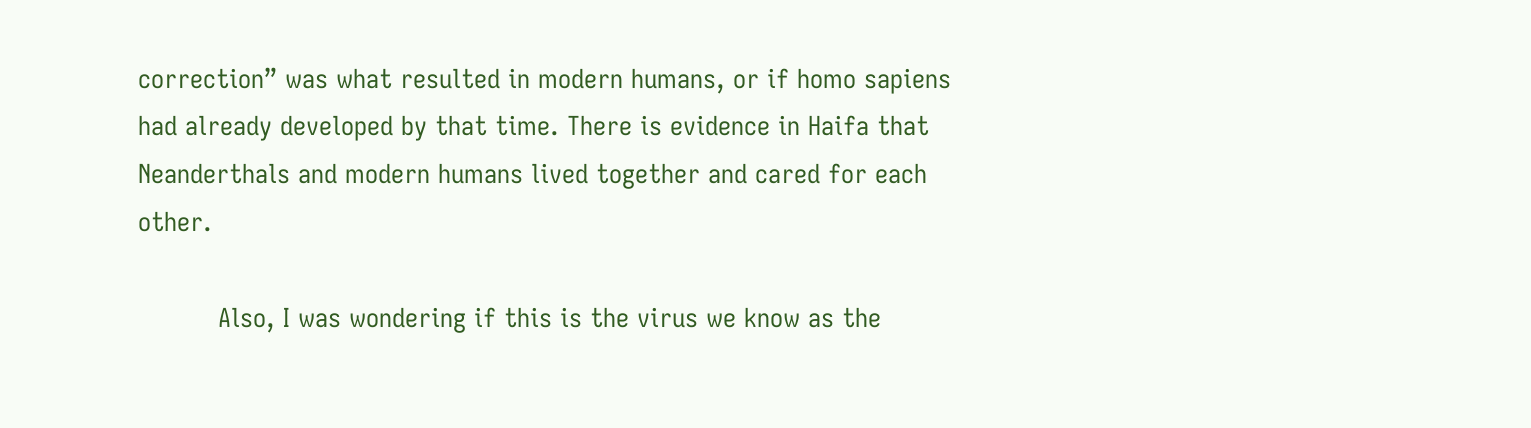correction” was what resulted in modern humans, or if homo sapiens had already developed by that time. There is evidence in Haifa that Neanderthals and modern humans lived together and cared for each other.

          Also, I was wondering if this is the virus we know as the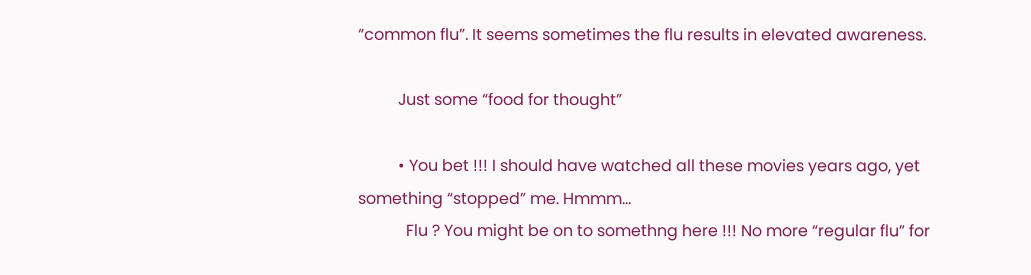“common flu”. It seems sometimes the flu results in elevated awareness.

          Just some “food for thought”

          • You bet !!! I should have watched all these movies years ago, yet something “stopped” me. Hmmm…
            Flu ? You might be on to somethng here !!! No more “regular flu” for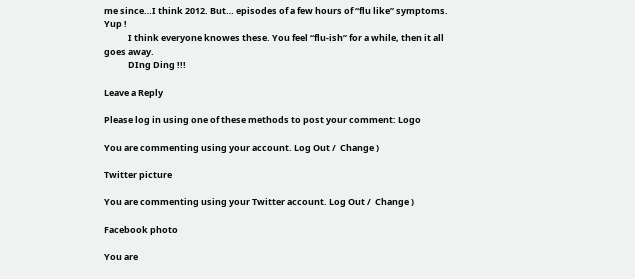me since…I think 2012. But… episodes of a few hours of “flu like” symptoms. Yup !
            I think everyone knowes these. You feel “flu-ish” for a while, then it all goes away.
            DIng Ding !!!

Leave a Reply

Please log in using one of these methods to post your comment: Logo

You are commenting using your account. Log Out /  Change )

Twitter picture

You are commenting using your Twitter account. Log Out /  Change )

Facebook photo

You are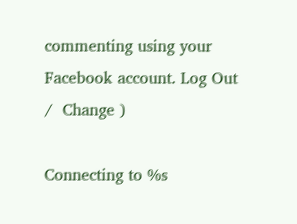commenting using your Facebook account. Log Out /  Change )

Connecting to %s